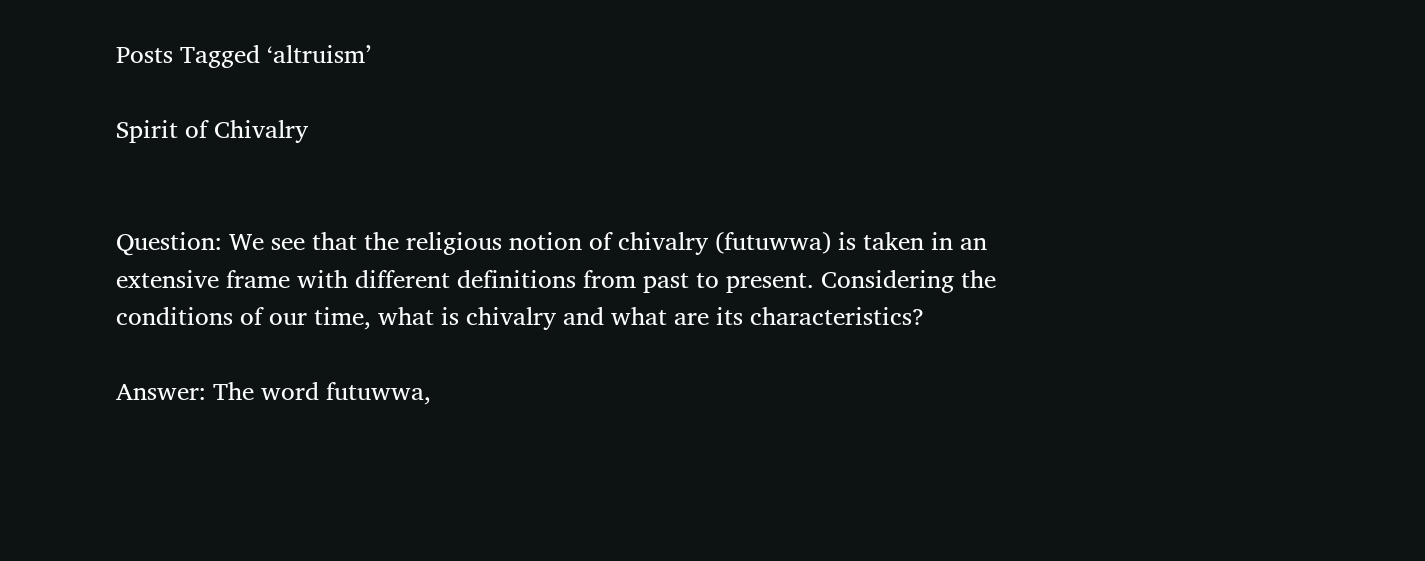Posts Tagged ‘altruism’

Spirit of Chivalry


Question: We see that the religious notion of chivalry (futuwwa) is taken in an extensive frame with different definitions from past to present. Considering the conditions of our time, what is chivalry and what are its characteristics?

Answer: The word futuwwa,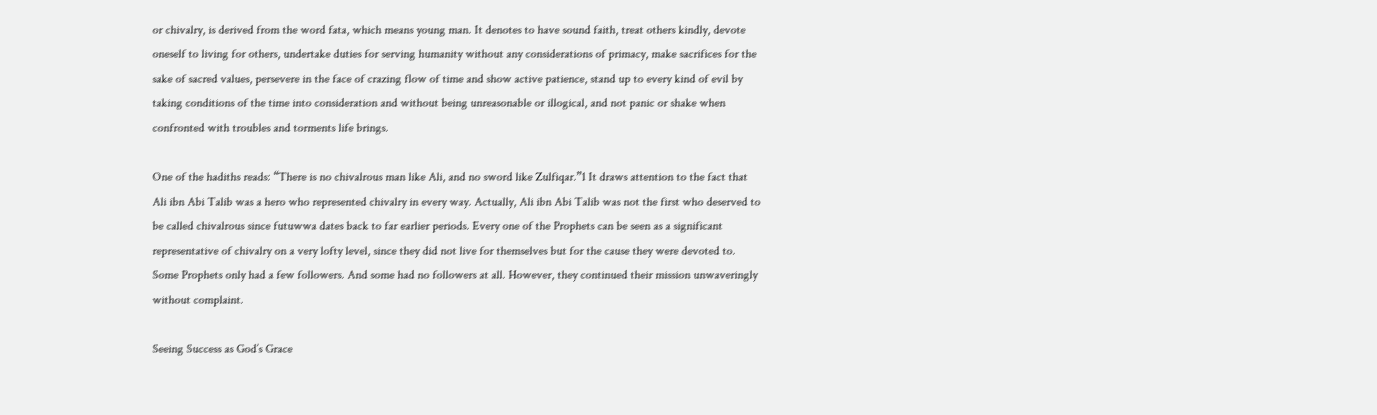or chivalry, is derived from the word fata, which means young man. It denotes to have sound faith, treat others kindly, devote oneself to living for others, undertake duties for serving humanity without any considerations of primacy, make sacrifices for the sake of sacred values, persevere in the face of crazing flow of time and show active patience, stand up to every kind of evil by taking conditions of the time into consideration and without being unreasonable or illogical, and not panic or shake when confronted with troubles and torments life brings.

One of the hadiths reads: “There is no chivalrous man like Ali, and no sword like Zulfiqar.”1 It draws attention to the fact that Ali ibn Abi Talib was a hero who represented chivalry in every way. Actually, Ali ibn Abi Talib was not the first who deserved to be called chivalrous since futuwwa dates back to far earlier periods. Every one of the Prophets can be seen as a significant representative of chivalry on a very lofty level, since they did not live for themselves but for the cause they were devoted to. Some Prophets only had a few followers. And some had no followers at all. However, they continued their mission unwaveringly without complaint.

Seeing Success as God’s Grace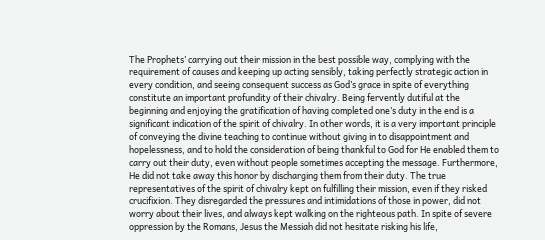The Prophets’ carrying out their mission in the best possible way, complying with the requirement of causes and keeping up acting sensibly, taking perfectly strategic action in every condition, and seeing consequent success as God’s grace in spite of everything constitute an important profundity of their chivalry. Being fervently dutiful at the beginning and enjoying the gratification of having completed one’s duty in the end is a significant indication of the spirit of chivalry. In other words, it is a very important principle of conveying the divine teaching to continue without giving in to disappointment and hopelessness, and to hold the consideration of being thankful to God for He enabled them to carry out their duty, even without people sometimes accepting the message. Furthermore, He did not take away this honor by discharging them from their duty. The true representatives of the spirit of chivalry kept on fulfilling their mission, even if they risked crucifixion. They disregarded the pressures and intimidations of those in power, did not worry about their lives, and always kept walking on the righteous path. In spite of severe oppression by the Romans, Jesus the Messiah did not hesitate risking his life,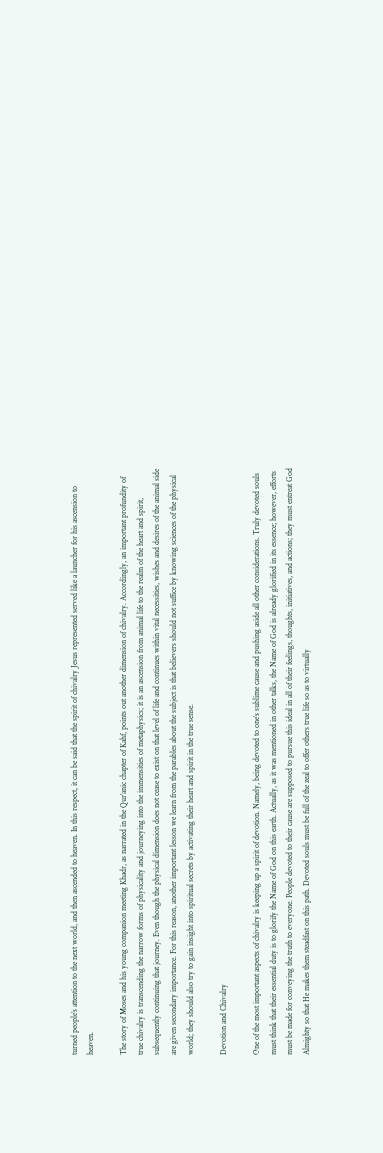turned people’s attention to the next world, and then ascended to heaven. In this respect, it can be said that the spirit of chivalry Jesus represented served like a launcher for his ascension to heaven.

The story of Moses and his young companion meeting Khadr, as narrated in the Qur’anic chapter of Kahf, points out another dimension of chivalry. Accordingly, an important profundity of true chivalry is transcending the narrow forms of physicality and journeying into the immensities of metaphysics; it is an ascension from animal life to the realm of the heart and spirit, subsequently continuing that journey. Even though the physical dimension does not cease to exist on that level of life and continues within vital necessities, wishes and desires of the animal side are given secondary importance. For this reason, another important lesson we learn from the parables about the subject is that believers should not suffice by knowing sciences of the physical world; they should also try to gain insight into spiritual secrets by activating their heart and spirit in the true sense.

Devotion and Chivalry

One of the most important aspects of chivalry is keeping up a spirit of devotion. Namely, being devoted to one’s sublime cause and pushing aside all other considerations. Truly devoted souls must think that their essential duty is to glorify the Name of God on this earth. Actually, as it was mentioned in other talks, the Name of God is already glorified in its essence; however, efforts must be made for conveying the truth to everyone. People devoted to their cause are supposed to pursue this ideal in all of their feelings, thoughts, initiatives, and actions; they must entreat God Almighty so that He makes them steadfast on this path. Devoted souls must be full of the zeal to offer others true life so as to virtually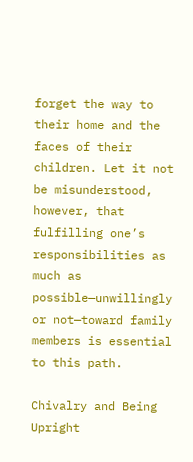forget the way to their home and the faces of their children. Let it not be misunderstood, however, that fulfilling one’s responsibilities as much as possible—unwillingly or not—toward family members is essential to this path.

Chivalry and Being Upright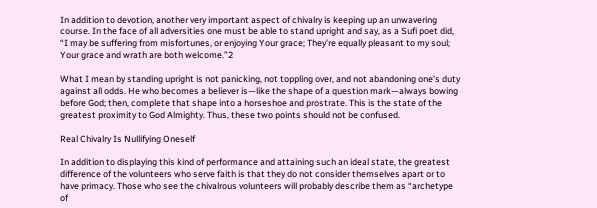In addition to devotion, another very important aspect of chivalry is keeping up an unwavering course. In the face of all adversities one must be able to stand upright and say, as a Sufi poet did, “I may be suffering from misfortunes, or enjoying Your grace; They’re equally pleasant to my soul; Your grace and wrath are both welcome.”2

What I mean by standing upright is not panicking, not toppling over, and not abandoning one’s duty against all odds. He who becomes a believer is—like the shape of a question mark—always bowing before God; then, complete that shape into a horseshoe and prostrate. This is the state of the greatest proximity to God Almighty. Thus, these two points should not be confused.

Real Chivalry Is Nullifying Oneself

In addition to displaying this kind of performance and attaining such an ideal state, the greatest difference of the volunteers who serve faith is that they do not consider themselves apart or to have primacy. Those who see the chivalrous volunteers will probably describe them as “archetype of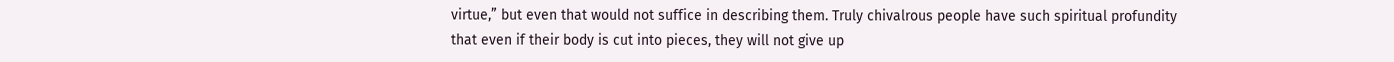virtue,” but even that would not suffice in describing them. Truly chivalrous people have such spiritual profundity that even if their body is cut into pieces, they will not give up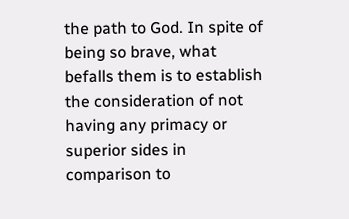the path to God. In spite of being so brave, what befalls them is to establish the consideration of not having any primacy or superior sides in comparison to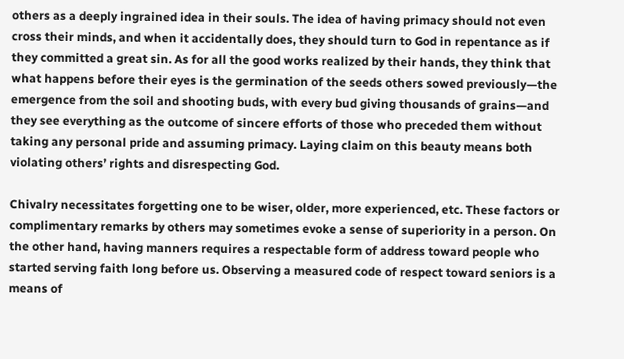others as a deeply ingrained idea in their souls. The idea of having primacy should not even cross their minds, and when it accidentally does, they should turn to God in repentance as if they committed a great sin. As for all the good works realized by their hands, they think that what happens before their eyes is the germination of the seeds others sowed previously—the emergence from the soil and shooting buds, with every bud giving thousands of grains—and they see everything as the outcome of sincere efforts of those who preceded them without taking any personal pride and assuming primacy. Laying claim on this beauty means both violating others’ rights and disrespecting God.

Chivalry necessitates forgetting one to be wiser, older, more experienced, etc. These factors or complimentary remarks by others may sometimes evoke a sense of superiority in a person. On the other hand, having manners requires a respectable form of address toward people who started serving faith long before us. Observing a measured code of respect toward seniors is a means of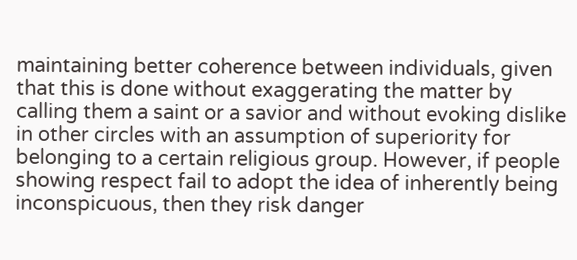maintaining better coherence between individuals, given that this is done without exaggerating the matter by calling them a saint or a savior and without evoking dislike in other circles with an assumption of superiority for belonging to a certain religious group. However, if people showing respect fail to adopt the idea of inherently being inconspicuous, then they risk danger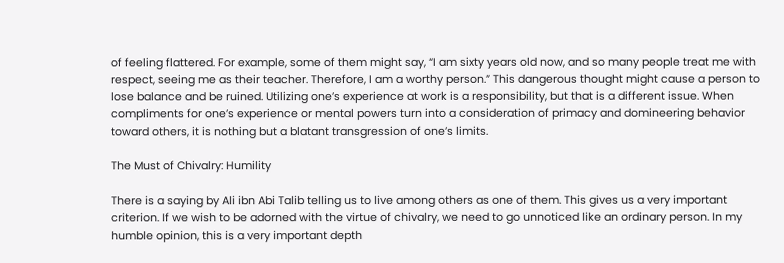of feeling flattered. For example, some of them might say, “I am sixty years old now, and so many people treat me with respect, seeing me as their teacher. Therefore, I am a worthy person.” This dangerous thought might cause a person to lose balance and be ruined. Utilizing one’s experience at work is a responsibility, but that is a different issue. When compliments for one’s experience or mental powers turn into a consideration of primacy and domineering behavior toward others, it is nothing but a blatant transgression of one’s limits.

The Must of Chivalry: Humility

There is a saying by Ali ibn Abi Talib telling us to live among others as one of them. This gives us a very important criterion. If we wish to be adorned with the virtue of chivalry, we need to go unnoticed like an ordinary person. In my humble opinion, this is a very important depth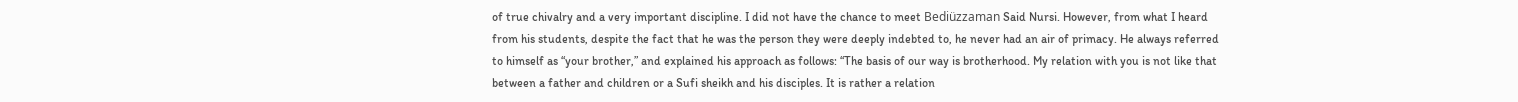of true chivalry and a very important discipline. I did not have the chance to meet Bediüzzaman Said Nursi. However, from what I heard from his students, despite the fact that he was the person they were deeply indebted to, he never had an air of primacy. He always referred to himself as “your brother,” and explained his approach as follows: “The basis of our way is brotherhood. My relation with you is not like that between a father and children or a Sufi sheikh and his disciples. It is rather a relation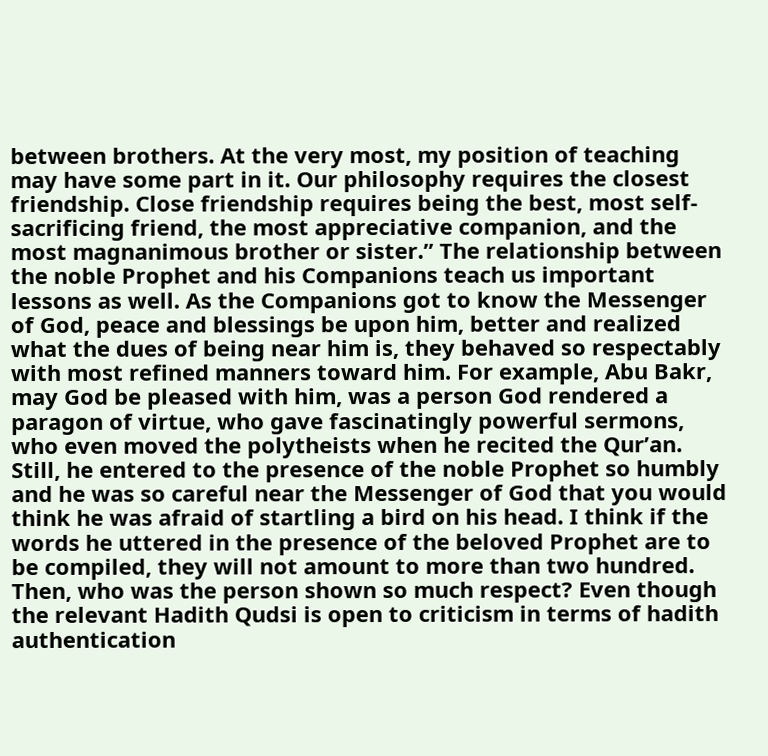between brothers. At the very most, my position of teaching may have some part in it. Our philosophy requires the closest friendship. Close friendship requires being the best, most self-sacrificing friend, the most appreciative companion, and the most magnanimous brother or sister.” The relationship between the noble Prophet and his Companions teach us important lessons as well. As the Companions got to know the Messenger of God, peace and blessings be upon him, better and realized what the dues of being near him is, they behaved so respectably with most refined manners toward him. For example, Abu Bakr, may God be pleased with him, was a person God rendered a paragon of virtue, who gave fascinatingly powerful sermons, who even moved the polytheists when he recited the Qur’an. Still, he entered to the presence of the noble Prophet so humbly and he was so careful near the Messenger of God that you would think he was afraid of startling a bird on his head. I think if the words he uttered in the presence of the beloved Prophet are to be compiled, they will not amount to more than two hundred. Then, who was the person shown so much respect? Even though the relevant Hadith Qudsi is open to criticism in terms of hadith authentication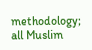methodology; all Muslim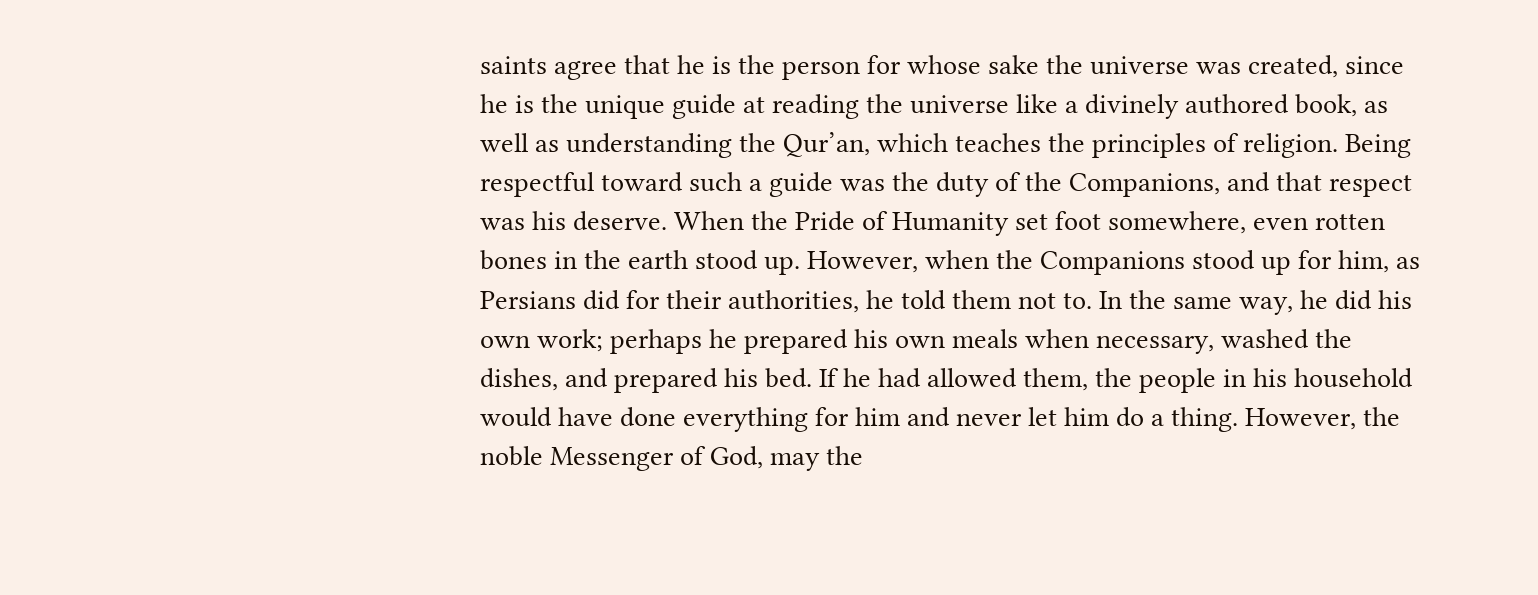saints agree that he is the person for whose sake the universe was created, since he is the unique guide at reading the universe like a divinely authored book, as well as understanding the Qur’an, which teaches the principles of religion. Being respectful toward such a guide was the duty of the Companions, and that respect was his deserve. When the Pride of Humanity set foot somewhere, even rotten bones in the earth stood up. However, when the Companions stood up for him, as Persians did for their authorities, he told them not to. In the same way, he did his own work; perhaps he prepared his own meals when necessary, washed the dishes, and prepared his bed. If he had allowed them, the people in his household would have done everything for him and never let him do a thing. However, the noble Messenger of God, may the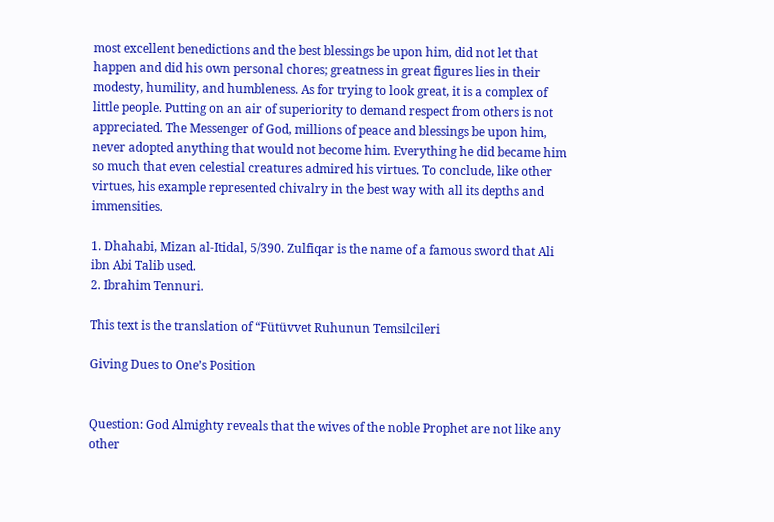most excellent benedictions and the best blessings be upon him, did not let that happen and did his own personal chores; greatness in great figures lies in their modesty, humility, and humbleness. As for trying to look great, it is a complex of little people. Putting on an air of superiority to demand respect from others is not appreciated. The Messenger of God, millions of peace and blessings be upon him, never adopted anything that would not become him. Everything he did became him so much that even celestial creatures admired his virtues. To conclude, like other virtues, his example represented chivalry in the best way with all its depths and immensities.

1. Dhahabi, Mizan al-Itidal, 5/390. Zulfiqar is the name of a famous sword that Ali ibn Abi Talib used.
2. Ibrahim Tennuri.

This text is the translation of “Fütüvvet Ruhunun Temsilcileri

Giving Dues to One’s Position


Question: God Almighty reveals that the wives of the noble Prophet are not like any other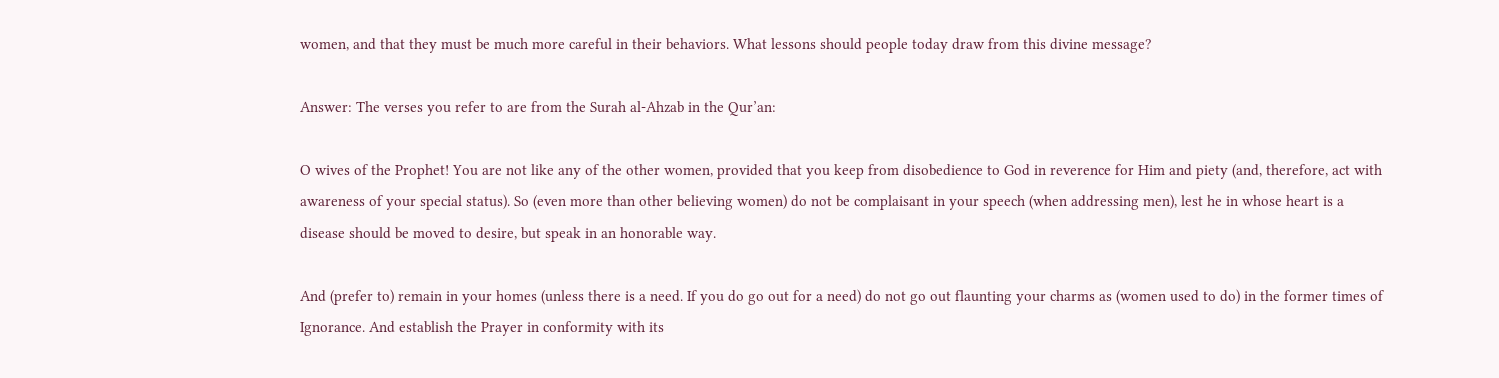women, and that they must be much more careful in their behaviors. What lessons should people today draw from this divine message?

Answer: The verses you refer to are from the Surah al-Ahzab in the Qur’an:

O wives of the Prophet! You are not like any of the other women, provided that you keep from disobedience to God in reverence for Him and piety (and, therefore, act with awareness of your special status). So (even more than other believing women) do not be complaisant in your speech (when addressing men), lest he in whose heart is a disease should be moved to desire, but speak in an honorable way.

And (prefer to) remain in your homes (unless there is a need. If you do go out for a need) do not go out flaunting your charms as (women used to do) in the former times of Ignorance. And establish the Prayer in conformity with its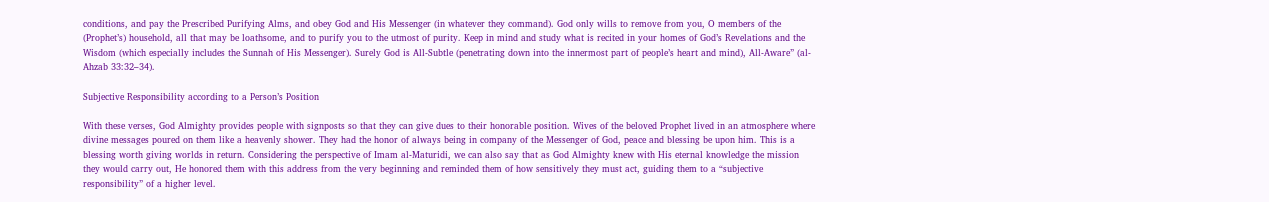conditions, and pay the Prescribed Purifying Alms, and obey God and His Messenger (in whatever they command). God only wills to remove from you, O members of the (Prophet’s) household, all that may be loathsome, and to purify you to the utmost of purity. Keep in mind and study what is recited in your homes of God’s Revelations and the Wisdom (which especially includes the Sunnah of His Messenger). Surely God is All-Subtle (penetrating down into the innermost part of people’s heart and mind), All-Aware” (al-Ahzab 33:32–34).

Subjective Responsibility according to a Person’s Position

With these verses, God Almighty provides people with signposts so that they can give dues to their honorable position. Wives of the beloved Prophet lived in an atmosphere where divine messages poured on them like a heavenly shower. They had the honor of always being in company of the Messenger of God, peace and blessing be upon him. This is a blessing worth giving worlds in return. Considering the perspective of Imam al-Maturidi, we can also say that as God Almighty knew with His eternal knowledge the mission they would carry out, He honored them with this address from the very beginning and reminded them of how sensitively they must act, guiding them to a “subjective responsibility” of a higher level.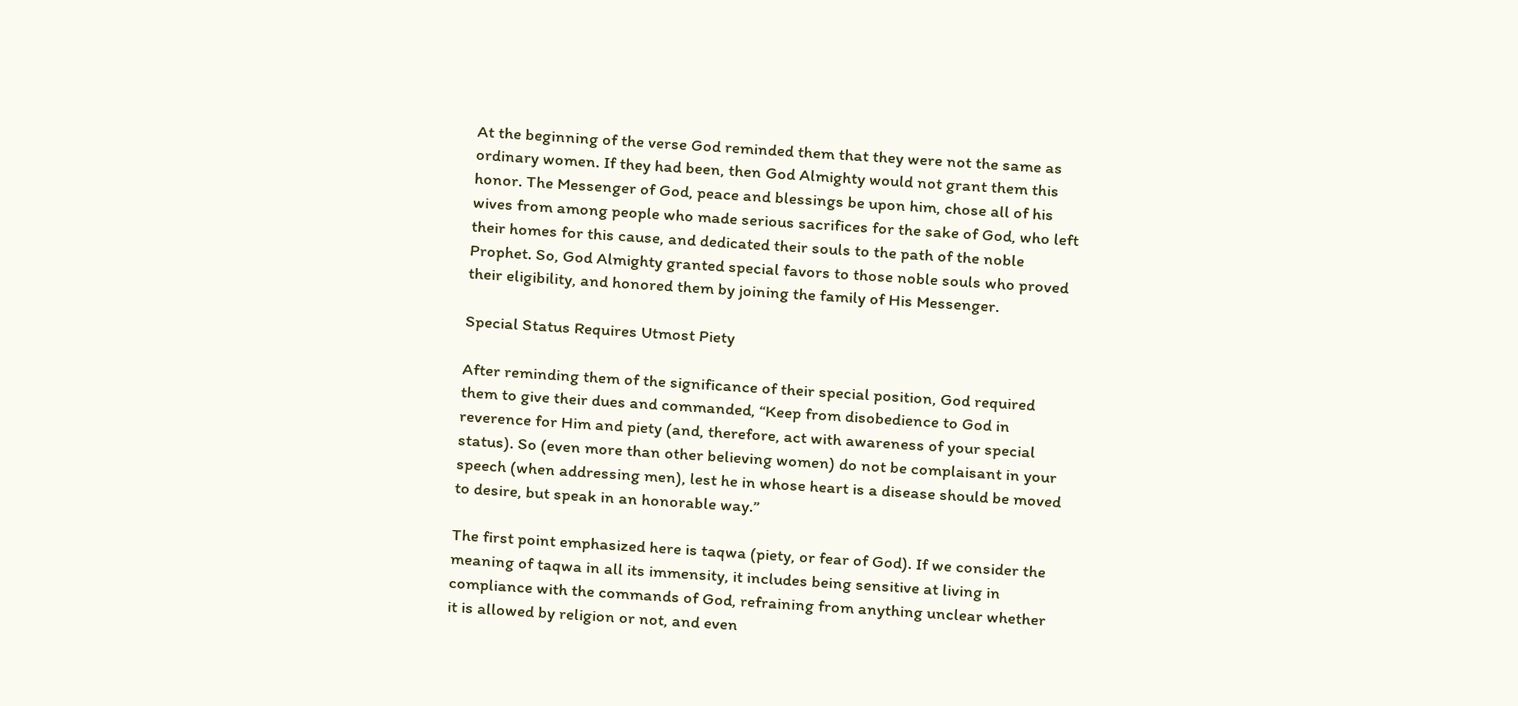At the beginning of the verse God reminded them that they were not the same as ordinary women. If they had been, then God Almighty would not grant them this honor. The Messenger of God, peace and blessings be upon him, chose all of his wives from among people who made serious sacrifices for the sake of God, who left their homes for this cause, and dedicated their souls to the path of the noble Prophet. So, God Almighty granted special favors to those noble souls who proved their eligibility, and honored them by joining the family of His Messenger.

Special Status Requires Utmost Piety

After reminding them of the significance of their special position, God required them to give their dues and commanded, “Keep from disobedience to God in reverence for Him and piety (and, therefore, act with awareness of your special status). So (even more than other believing women) do not be complaisant in your speech (when addressing men), lest he in whose heart is a disease should be moved to desire, but speak in an honorable way.”

The first point emphasized here is taqwa (piety, or fear of God). If we consider the meaning of taqwa in all its immensity, it includes being sensitive at living in compliance with the commands of God, refraining from anything unclear whether it is allowed by religion or not, and even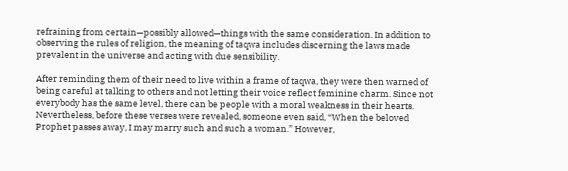refraining from certain—possibly allowed—things with the same consideration. In addition to observing the rules of religion, the meaning of taqwa includes discerning the laws made prevalent in the universe and acting with due sensibility.

After reminding them of their need to live within a frame of taqwa, they were then warned of being careful at talking to others and not letting their voice reflect feminine charm. Since not everybody has the same level, there can be people with a moral weakness in their hearts. Nevertheless, before these verses were revealed, someone even said, “When the beloved Prophet passes away, I may marry such and such a woman.” However,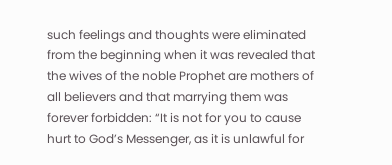such feelings and thoughts were eliminated from the beginning when it was revealed that the wives of the noble Prophet are mothers of all believers and that marrying them was forever forbidden: “It is not for you to cause hurt to God’s Messenger, as it is unlawful for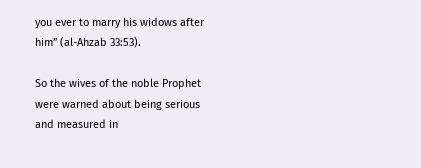you ever to marry his widows after him” (al-Ahzab 33:53).

So the wives of the noble Prophet were warned about being serious and measured in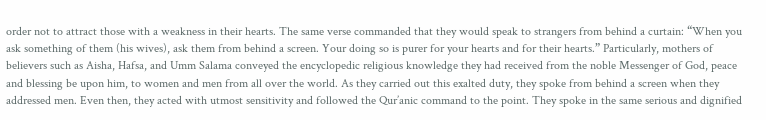order not to attract those with a weakness in their hearts. The same verse commanded that they would speak to strangers from behind a curtain: “When you ask something of them (his wives), ask them from behind a screen. Your doing so is purer for your hearts and for their hearts.” Particularly, mothers of believers such as Aisha, Hafsa, and Umm Salama conveyed the encyclopedic religious knowledge they had received from the noble Messenger of God, peace and blessing be upon him, to women and men from all over the world. As they carried out this exalted duty, they spoke from behind a screen when they addressed men. Even then, they acted with utmost sensitivity and followed the Qur’anic command to the point. They spoke in the same serious and dignified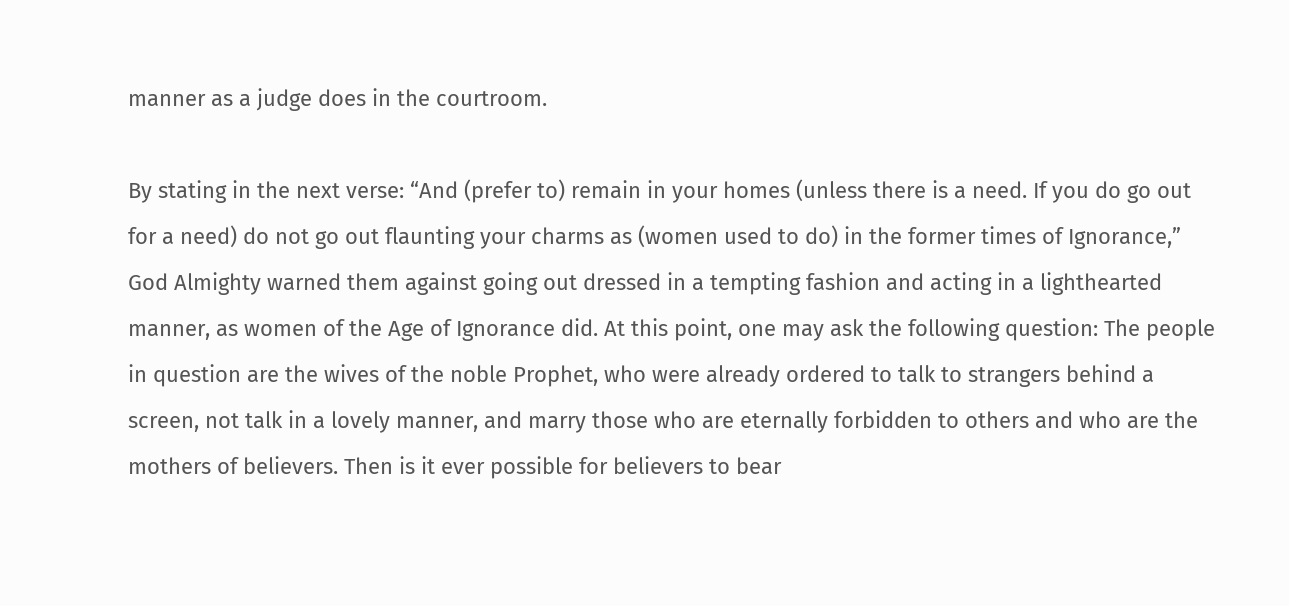manner as a judge does in the courtroom.

By stating in the next verse: “And (prefer to) remain in your homes (unless there is a need. If you do go out for a need) do not go out flaunting your charms as (women used to do) in the former times of Ignorance,” God Almighty warned them against going out dressed in a tempting fashion and acting in a lighthearted manner, as women of the Age of Ignorance did. At this point, one may ask the following question: The people in question are the wives of the noble Prophet, who were already ordered to talk to strangers behind a screen, not talk in a lovely manner, and marry those who are eternally forbidden to others and who are the mothers of believers. Then is it ever possible for believers to bear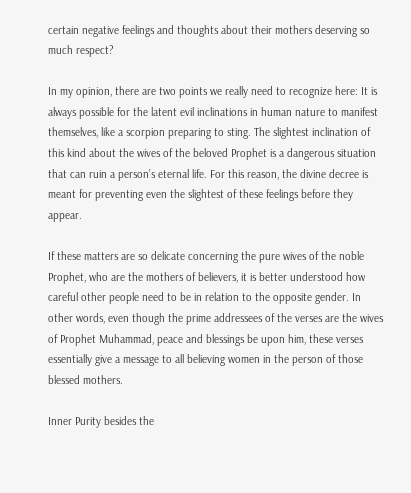certain negative feelings and thoughts about their mothers deserving so much respect?

In my opinion, there are two points we really need to recognize here: It is always possible for the latent evil inclinations in human nature to manifest themselves, like a scorpion preparing to sting. The slightest inclination of this kind about the wives of the beloved Prophet is a dangerous situation that can ruin a person’s eternal life. For this reason, the divine decree is meant for preventing even the slightest of these feelings before they appear.

If these matters are so delicate concerning the pure wives of the noble Prophet, who are the mothers of believers, it is better understood how careful other people need to be in relation to the opposite gender. In other words, even though the prime addressees of the verses are the wives of Prophet Muhammad, peace and blessings be upon him, these verses essentially give a message to all believing women in the person of those blessed mothers.

Inner Purity besides the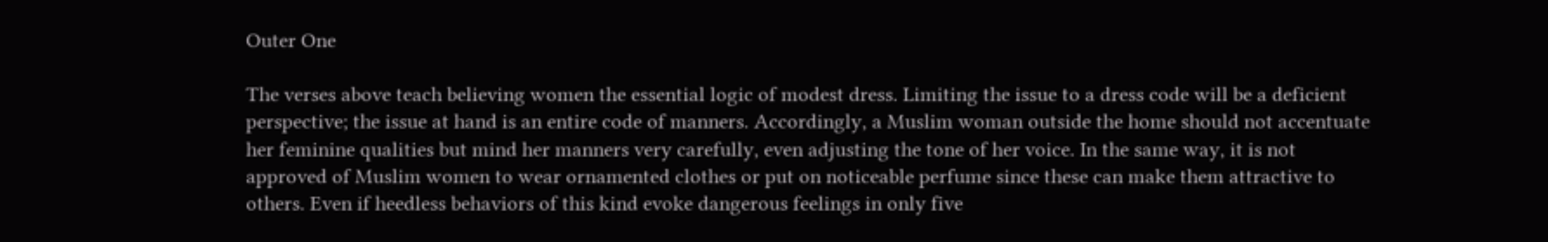Outer One

The verses above teach believing women the essential logic of modest dress. Limiting the issue to a dress code will be a deficient perspective; the issue at hand is an entire code of manners. Accordingly, a Muslim woman outside the home should not accentuate her feminine qualities but mind her manners very carefully, even adjusting the tone of her voice. In the same way, it is not approved of Muslim women to wear ornamented clothes or put on noticeable perfume since these can make them attractive to others. Even if heedless behaviors of this kind evoke dangerous feelings in only five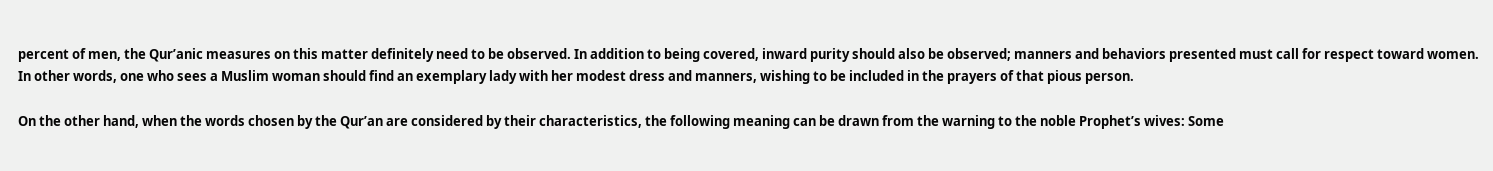percent of men, the Qur’anic measures on this matter definitely need to be observed. In addition to being covered, inward purity should also be observed; manners and behaviors presented must call for respect toward women. In other words, one who sees a Muslim woman should find an exemplary lady with her modest dress and manners, wishing to be included in the prayers of that pious person.

On the other hand, when the words chosen by the Qur’an are considered by their characteristics, the following meaning can be drawn from the warning to the noble Prophet’s wives: Some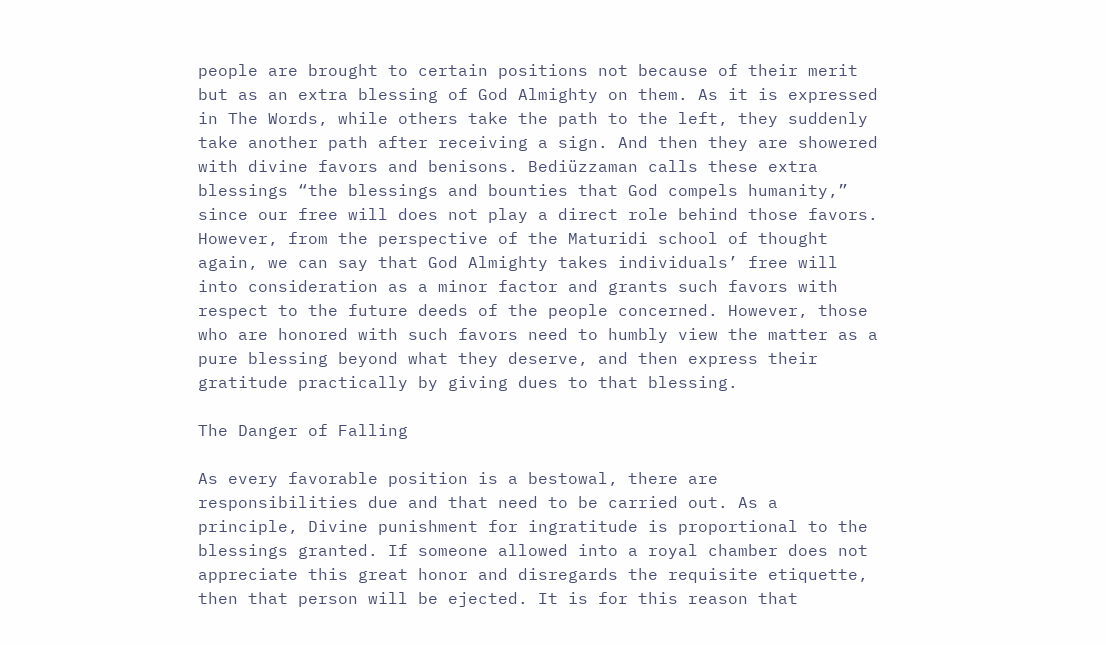people are brought to certain positions not because of their merit but as an extra blessing of God Almighty on them. As it is expressed in The Words, while others take the path to the left, they suddenly take another path after receiving a sign. And then they are showered with divine favors and benisons. Bediüzzaman calls these extra blessings “the blessings and bounties that God compels humanity,” since our free will does not play a direct role behind those favors. However, from the perspective of the Maturidi school of thought again, we can say that God Almighty takes individuals’ free will into consideration as a minor factor and grants such favors with respect to the future deeds of the people concerned. However, those who are honored with such favors need to humbly view the matter as a pure blessing beyond what they deserve, and then express their gratitude practically by giving dues to that blessing.

The Danger of Falling

As every favorable position is a bestowal, there are responsibilities due and that need to be carried out. As a principle, Divine punishment for ingratitude is proportional to the blessings granted. If someone allowed into a royal chamber does not appreciate this great honor and disregards the requisite etiquette, then that person will be ejected. It is for this reason that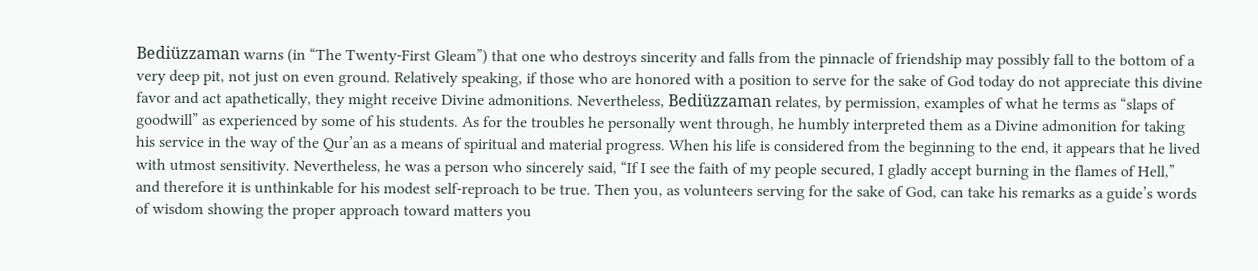Bediüzzaman warns (in “The Twenty-First Gleam”) that one who destroys sincerity and falls from the pinnacle of friendship may possibly fall to the bottom of a very deep pit, not just on even ground. Relatively speaking, if those who are honored with a position to serve for the sake of God today do not appreciate this divine favor and act apathetically, they might receive Divine admonitions. Nevertheless, Bediüzzaman relates, by permission, examples of what he terms as “slaps of goodwill” as experienced by some of his students. As for the troubles he personally went through, he humbly interpreted them as a Divine admonition for taking his service in the way of the Qur’an as a means of spiritual and material progress. When his life is considered from the beginning to the end, it appears that he lived with utmost sensitivity. Nevertheless, he was a person who sincerely said, “If I see the faith of my people secured, I gladly accept burning in the flames of Hell,” and therefore it is unthinkable for his modest self-reproach to be true. Then you, as volunteers serving for the sake of God, can take his remarks as a guide’s words of wisdom showing the proper approach toward matters you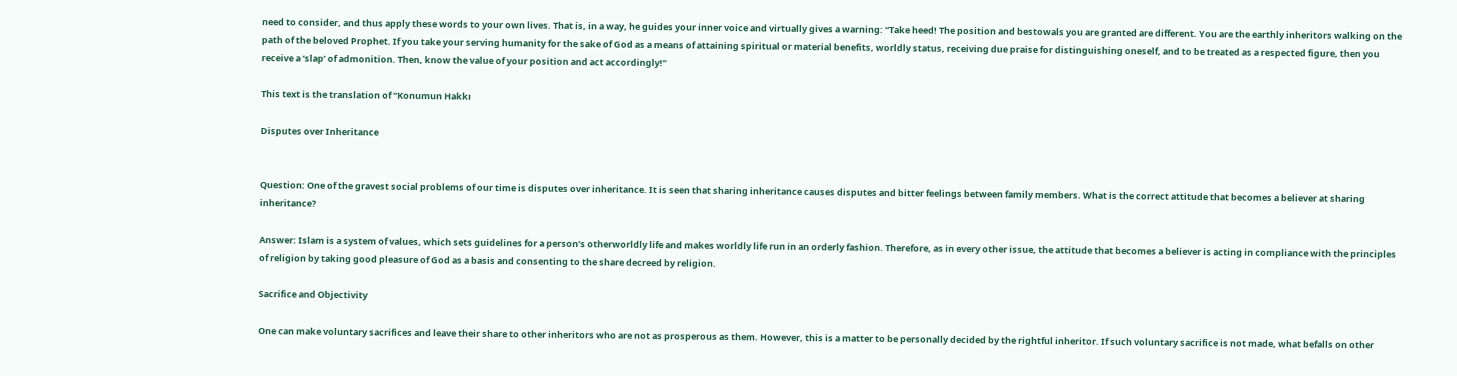need to consider, and thus apply these words to your own lives. That is, in a way, he guides your inner voice and virtually gives a warning: “Take heed! The position and bestowals you are granted are different. You are the earthly inheritors walking on the path of the beloved Prophet. If you take your serving humanity for the sake of God as a means of attaining spiritual or material benefits, worldly status, receiving due praise for distinguishing oneself, and to be treated as a respected figure, then you receive a ‘slap’ of admonition. Then, know the value of your position and act accordingly!”

This text is the translation of “Konumun Hakkı

Disputes over Inheritance


Question: One of the gravest social problems of our time is disputes over inheritance. It is seen that sharing inheritance causes disputes and bitter feelings between family members. What is the correct attitude that becomes a believer at sharing inheritance?

Answer: Islam is a system of values, which sets guidelines for a person’s otherworldly life and makes worldly life run in an orderly fashion. Therefore, as in every other issue, the attitude that becomes a believer is acting in compliance with the principles of religion by taking good pleasure of God as a basis and consenting to the share decreed by religion.

Sacrifice and Objectivity

One can make voluntary sacrifices and leave their share to other inheritors who are not as prosperous as them. However, this is a matter to be personally decided by the rightful inheritor. If such voluntary sacrifice is not made, what befalls on other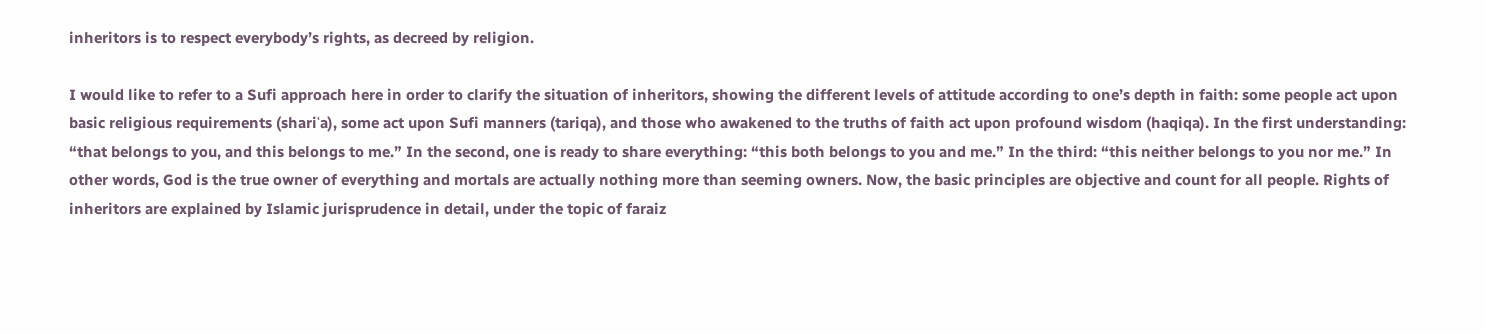inheritors is to respect everybody’s rights, as decreed by religion.

I would like to refer to a Sufi approach here in order to clarify the situation of inheritors, showing the different levels of attitude according to one’s depth in faith: some people act upon basic religious requirements (shariʿa), some act upon Sufi manners (tariqa), and those who awakened to the truths of faith act upon profound wisdom (haqiqa). In the first understanding: “that belongs to you, and this belongs to me.” In the second, one is ready to share everything: “this both belongs to you and me.” In the third: “this neither belongs to you nor me.” In other words, God is the true owner of everything and mortals are actually nothing more than seeming owners. Now, the basic principles are objective and count for all people. Rights of inheritors are explained by Islamic jurisprudence in detail, under the topic of faraiz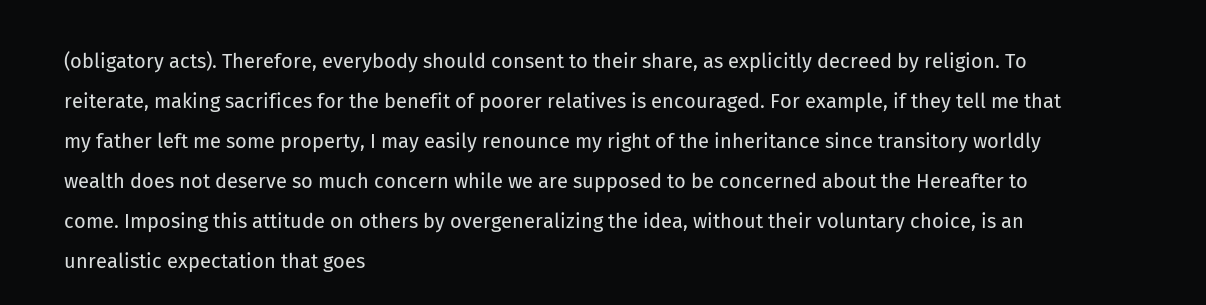(obligatory acts). Therefore, everybody should consent to their share, as explicitly decreed by religion. To reiterate, making sacrifices for the benefit of poorer relatives is encouraged. For example, if they tell me that my father left me some property, I may easily renounce my right of the inheritance since transitory worldly wealth does not deserve so much concern while we are supposed to be concerned about the Hereafter to come. Imposing this attitude on others by overgeneralizing the idea, without their voluntary choice, is an unrealistic expectation that goes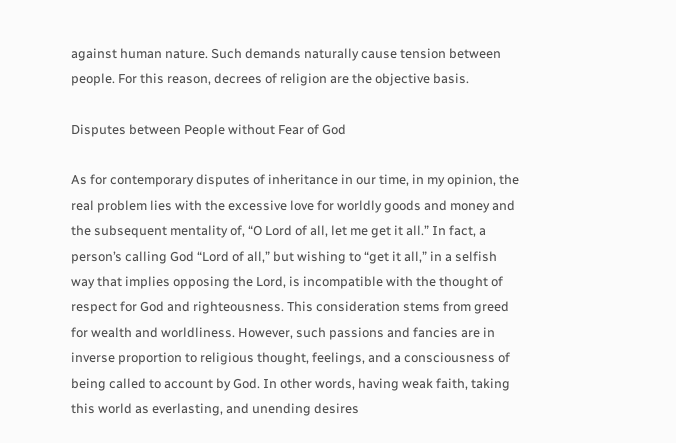against human nature. Such demands naturally cause tension between people. For this reason, decrees of religion are the objective basis.

Disputes between People without Fear of God

As for contemporary disputes of inheritance in our time, in my opinion, the real problem lies with the excessive love for worldly goods and money and the subsequent mentality of, “O Lord of all, let me get it all.” In fact, a person’s calling God “Lord of all,” but wishing to “get it all,” in a selfish way that implies opposing the Lord, is incompatible with the thought of respect for God and righteousness. This consideration stems from greed for wealth and worldliness. However, such passions and fancies are in inverse proportion to religious thought, feelings, and a consciousness of being called to account by God. In other words, having weak faith, taking this world as everlasting, and unending desires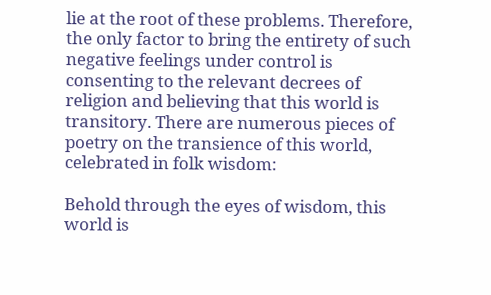lie at the root of these problems. Therefore, the only factor to bring the entirety of such negative feelings under control is consenting to the relevant decrees of religion and believing that this world is transitory. There are numerous pieces of poetry on the transience of this world, celebrated in folk wisdom:

Behold through the eyes of wisdom, this world is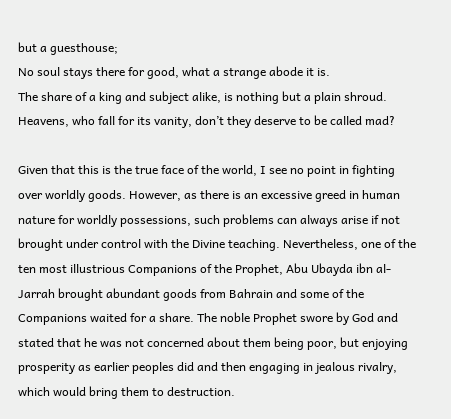but a guesthouse;
No soul stays there for good, what a strange abode it is.
The share of a king and subject alike, is nothing but a plain shroud.
Heavens, who fall for its vanity, don’t they deserve to be called mad?

Given that this is the true face of the world, I see no point in fighting over worldly goods. However, as there is an excessive greed in human nature for worldly possessions, such problems can always arise if not brought under control with the Divine teaching. Nevertheless, one of the ten most illustrious Companions of the Prophet, Abu Ubayda ibn al-Jarrah brought abundant goods from Bahrain and some of the Companions waited for a share. The noble Prophet swore by God and stated that he was not concerned about them being poor, but enjoying prosperity as earlier peoples did and then engaging in jealous rivalry, which would bring them to destruction.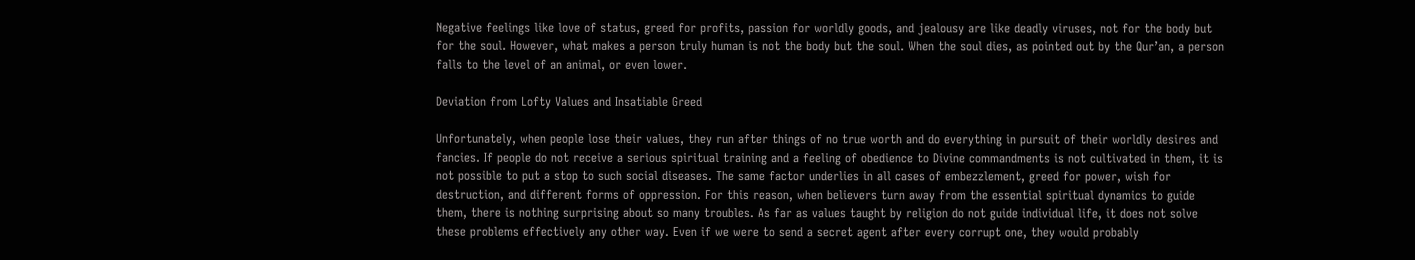Negative feelings like love of status, greed for profits, passion for worldly goods, and jealousy are like deadly viruses, not for the body but for the soul. However, what makes a person truly human is not the body but the soul. When the soul dies, as pointed out by the Qur’an, a person falls to the level of an animal, or even lower.

Deviation from Lofty Values and Insatiable Greed

Unfortunately, when people lose their values, they run after things of no true worth and do everything in pursuit of their worldly desires and fancies. If people do not receive a serious spiritual training and a feeling of obedience to Divine commandments is not cultivated in them, it is not possible to put a stop to such social diseases. The same factor underlies in all cases of embezzlement, greed for power, wish for destruction, and different forms of oppression. For this reason, when believers turn away from the essential spiritual dynamics to guide them, there is nothing surprising about so many troubles. As far as values taught by religion do not guide individual life, it does not solve these problems effectively any other way. Even if we were to send a secret agent after every corrupt one, they would probably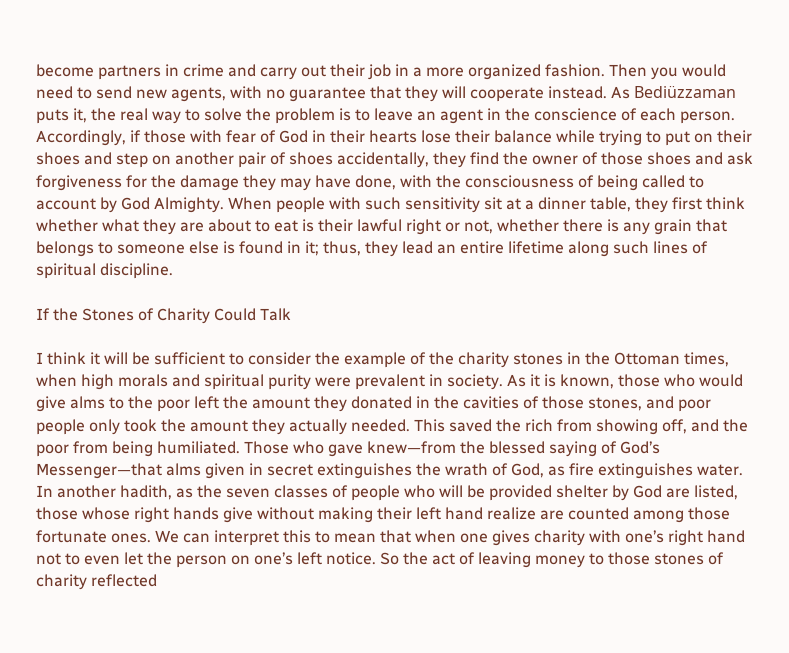become partners in crime and carry out their job in a more organized fashion. Then you would need to send new agents, with no guarantee that they will cooperate instead. As Bediüzzaman puts it, the real way to solve the problem is to leave an agent in the conscience of each person. Accordingly, if those with fear of God in their hearts lose their balance while trying to put on their shoes and step on another pair of shoes accidentally, they find the owner of those shoes and ask forgiveness for the damage they may have done, with the consciousness of being called to account by God Almighty. When people with such sensitivity sit at a dinner table, they first think whether what they are about to eat is their lawful right or not, whether there is any grain that belongs to someone else is found in it; thus, they lead an entire lifetime along such lines of spiritual discipline.

If the Stones of Charity Could Talk

I think it will be sufficient to consider the example of the charity stones in the Ottoman times, when high morals and spiritual purity were prevalent in society. As it is known, those who would give alms to the poor left the amount they donated in the cavities of those stones, and poor people only took the amount they actually needed. This saved the rich from showing off, and the poor from being humiliated. Those who gave knew—from the blessed saying of God’s Messenger—that alms given in secret extinguishes the wrath of God, as fire extinguishes water. In another hadith, as the seven classes of people who will be provided shelter by God are listed, those whose right hands give without making their left hand realize are counted among those fortunate ones. We can interpret this to mean that when one gives charity with one’s right hand not to even let the person on one’s left notice. So the act of leaving money to those stones of charity reflected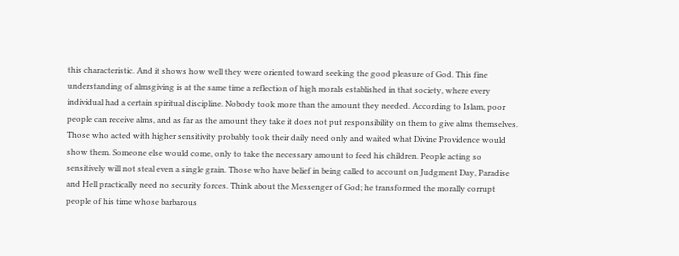this characteristic. And it shows how well they were oriented toward seeking the good pleasure of God. This fine understanding of almsgiving is at the same time a reflection of high morals established in that society, where every individual had a certain spiritual discipline. Nobody took more than the amount they needed. According to Islam, poor people can receive alms, and as far as the amount they take it does not put responsibility on them to give alms themselves. Those who acted with higher sensitivity probably took their daily need only and waited what Divine Providence would show them. Someone else would come, only to take the necessary amount to feed his children. People acting so sensitively will not steal even a single grain. Those who have belief in being called to account on Judgment Day, Paradise and Hell practically need no security forces. Think about the Messenger of God; he transformed the morally corrupt people of his time whose barbarous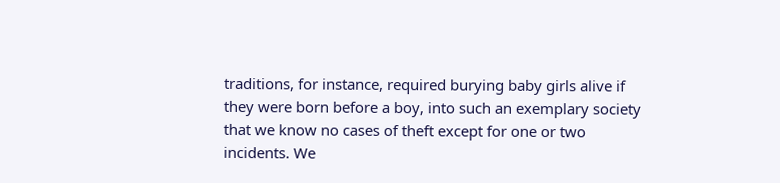traditions, for instance, required burying baby girls alive if they were born before a boy, into such an exemplary society that we know no cases of theft except for one or two incidents. We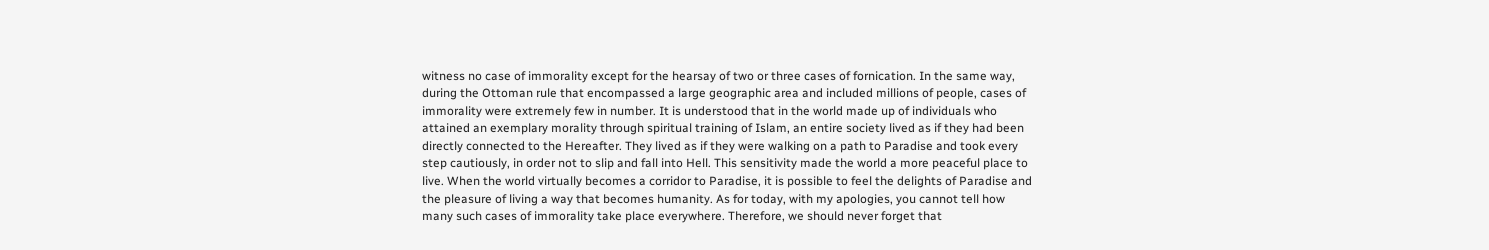witness no case of immorality except for the hearsay of two or three cases of fornication. In the same way, during the Ottoman rule that encompassed a large geographic area and included millions of people, cases of immorality were extremely few in number. It is understood that in the world made up of individuals who attained an exemplary morality through spiritual training of Islam, an entire society lived as if they had been directly connected to the Hereafter. They lived as if they were walking on a path to Paradise and took every step cautiously, in order not to slip and fall into Hell. This sensitivity made the world a more peaceful place to live. When the world virtually becomes a corridor to Paradise, it is possible to feel the delights of Paradise and the pleasure of living a way that becomes humanity. As for today, with my apologies, you cannot tell how many such cases of immorality take place everywhere. Therefore, we should never forget that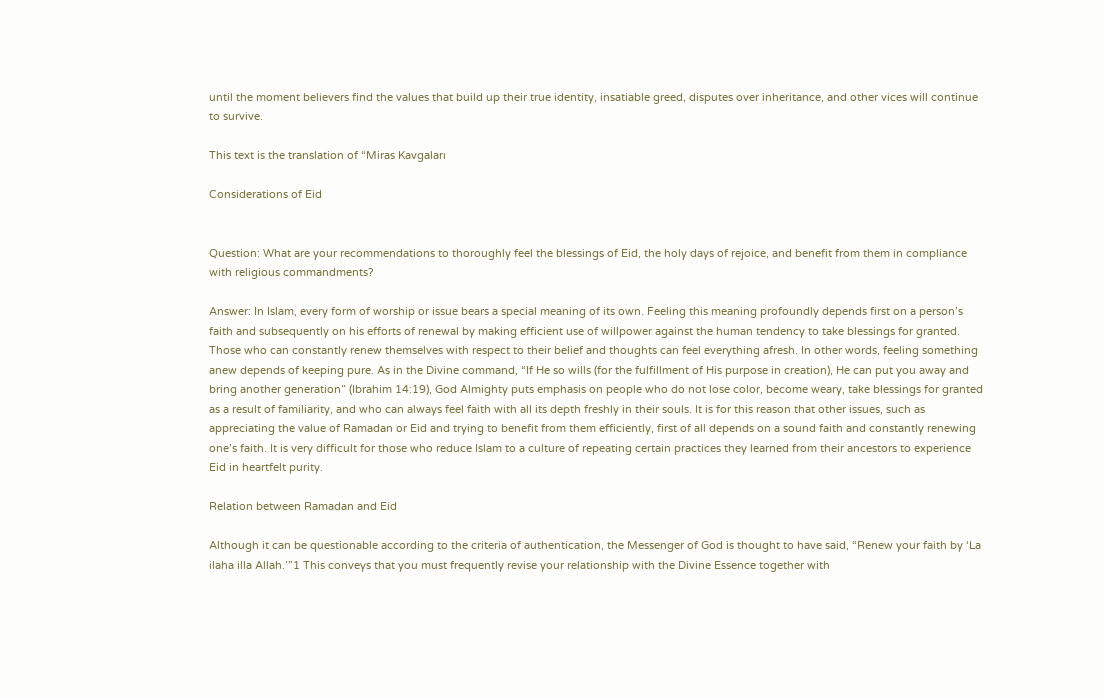until the moment believers find the values that build up their true identity, insatiable greed, disputes over inheritance, and other vices will continue to survive.

This text is the translation of “Miras Kavgaları

Considerations of Eid


Question: What are your recommendations to thoroughly feel the blessings of Eid, the holy days of rejoice, and benefit from them in compliance with religious commandments?

Answer: In Islam, every form of worship or issue bears a special meaning of its own. Feeling this meaning profoundly depends first on a person’s faith and subsequently on his efforts of renewal by making efficient use of willpower against the human tendency to take blessings for granted. Those who can constantly renew themselves with respect to their belief and thoughts can feel everything afresh. In other words, feeling something anew depends of keeping pure. As in the Divine command, “If He so wills (for the fulfillment of His purpose in creation), He can put you away and bring another generation” (Ibrahim 14:19), God Almighty puts emphasis on people who do not lose color, become weary, take blessings for granted as a result of familiarity, and who can always feel faith with all its depth freshly in their souls. It is for this reason that other issues, such as appreciating the value of Ramadan or Eid and trying to benefit from them efficiently, first of all depends on a sound faith and constantly renewing one’s faith. It is very difficult for those who reduce Islam to a culture of repeating certain practices they learned from their ancestors to experience Eid in heartfelt purity.

Relation between Ramadan and Eid

Although it can be questionable according to the criteria of authentication, the Messenger of God is thought to have said, “Renew your faith by ‘La ilaha illa Allah.’”1 This conveys that you must frequently revise your relationship with the Divine Essence together with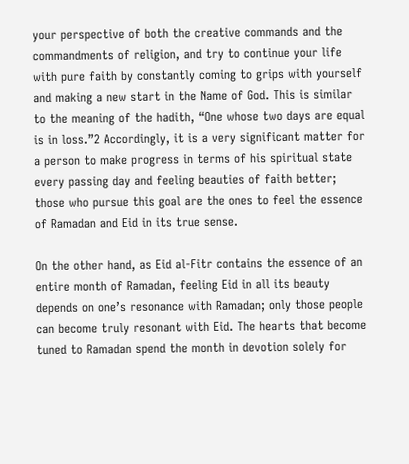your perspective of both the creative commands and the commandments of religion, and try to continue your life with pure faith by constantly coming to grips with yourself and making a new start in the Name of God. This is similar to the meaning of the hadith, “One whose two days are equal is in loss.”2 Accordingly, it is a very significant matter for a person to make progress in terms of his spiritual state every passing day and feeling beauties of faith better; those who pursue this goal are the ones to feel the essence of Ramadan and Eid in its true sense.

On the other hand, as Eid al-Fitr contains the essence of an entire month of Ramadan, feeling Eid in all its beauty depends on one’s resonance with Ramadan; only those people can become truly resonant with Eid. The hearts that become tuned to Ramadan spend the month in devotion solely for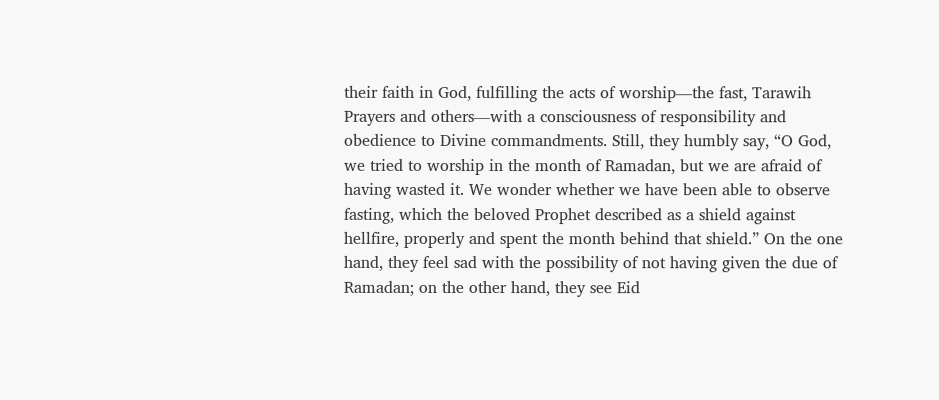their faith in God, fulfilling the acts of worship—the fast, Tarawih Prayers and others—with a consciousness of responsibility and obedience to Divine commandments. Still, they humbly say, “O God, we tried to worship in the month of Ramadan, but we are afraid of having wasted it. We wonder whether we have been able to observe fasting, which the beloved Prophet described as a shield against hellfire, properly and spent the month behind that shield.” On the one hand, they feel sad with the possibility of not having given the due of Ramadan; on the other hand, they see Eid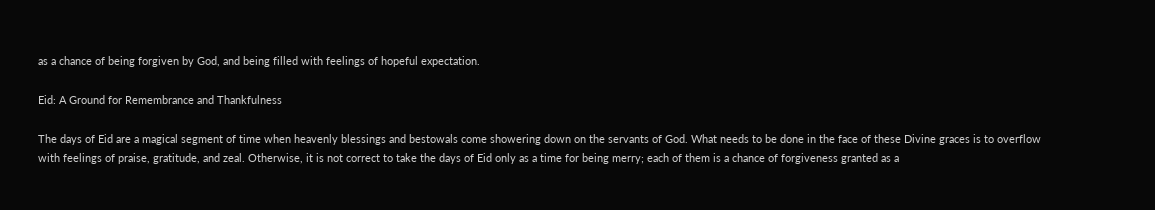as a chance of being forgiven by God, and being filled with feelings of hopeful expectation.

Eid: A Ground for Remembrance and Thankfulness

The days of Eid are a magical segment of time when heavenly blessings and bestowals come showering down on the servants of God. What needs to be done in the face of these Divine graces is to overflow with feelings of praise, gratitude, and zeal. Otherwise, it is not correct to take the days of Eid only as a time for being merry; each of them is a chance of forgiveness granted as a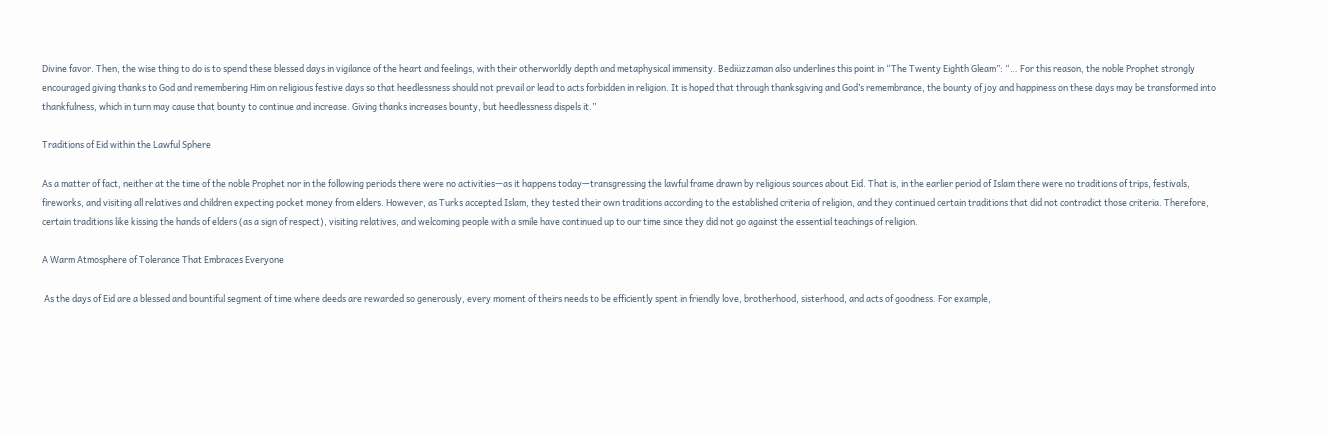Divine favor. Then, the wise thing to do is to spend these blessed days in vigilance of the heart and feelings, with their otherworldly depth and metaphysical immensity. Bediüzzaman also underlines this point in “The Twenty Eighth Gleam”: “… For this reason, the noble Prophet strongly encouraged giving thanks to God and remembering Him on religious festive days so that heedlessness should not prevail or lead to acts forbidden in religion. It is hoped that through thanksgiving and God’s remembrance, the bounty of joy and happiness on these days may be transformed into thankfulness, which in turn may cause that bounty to continue and increase. Giving thanks increases bounty, but heedlessness dispels it.”

Traditions of Eid within the Lawful Sphere

As a matter of fact, neither at the time of the noble Prophet nor in the following periods there were no activities—as it happens today—transgressing the lawful frame drawn by religious sources about Eid. That is, in the earlier period of Islam there were no traditions of trips, festivals, fireworks, and visiting all relatives and children expecting pocket money from elders. However, as Turks accepted Islam, they tested their own traditions according to the established criteria of religion, and they continued certain traditions that did not contradict those criteria. Therefore, certain traditions like kissing the hands of elders (as a sign of respect), visiting relatives, and welcoming people with a smile have continued up to our time since they did not go against the essential teachings of religion.

A Warm Atmosphere of Tolerance That Embraces Everyone

 As the days of Eid are a blessed and bountiful segment of time where deeds are rewarded so generously, every moment of theirs needs to be efficiently spent in friendly love, brotherhood, sisterhood, and acts of goodness. For example,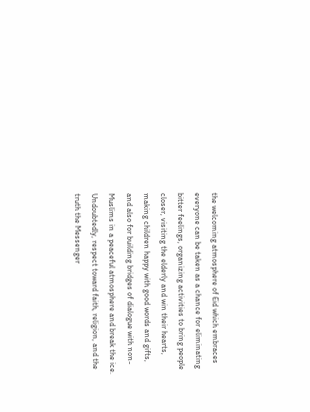the welcoming atmosphere of Eid which embraces everyone can be taken as a chance for eliminating bitter feelings, organizing activities to bring people closer, visiting the elderly and win their hearts, making children happy with good words and gifts, and also for building bridges of dialogue with non-Muslims in a peaceful atmosphere and break the ice. Undoubtedly, respect toward faith, religion, and the truth the Messenger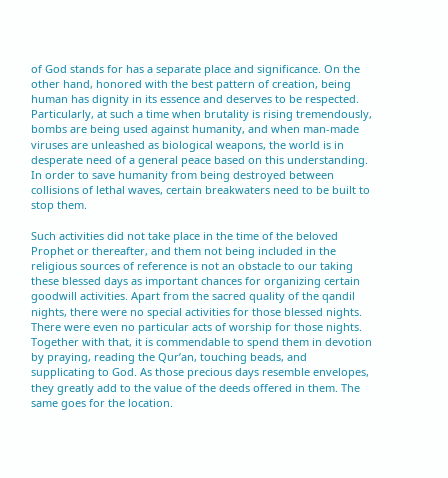of God stands for has a separate place and significance. On the other hand, honored with the best pattern of creation, being human has dignity in its essence and deserves to be respected. Particularly, at such a time when brutality is rising tremendously, bombs are being used against humanity, and when man-made viruses are unleashed as biological weapons, the world is in desperate need of a general peace based on this understanding. In order to save humanity from being destroyed between collisions of lethal waves, certain breakwaters need to be built to stop them.

Such activities did not take place in the time of the beloved Prophet or thereafter, and them not being included in the religious sources of reference is not an obstacle to our taking these blessed days as important chances for organizing certain goodwill activities. Apart from the sacred quality of the qandil nights, there were no special activities for those blessed nights. There were even no particular acts of worship for those nights. Together with that, it is commendable to spend them in devotion by praying, reading the Qur’an, touching beads, and supplicating to God. As those precious days resemble envelopes, they greatly add to the value of the deeds offered in them. The same goes for the location.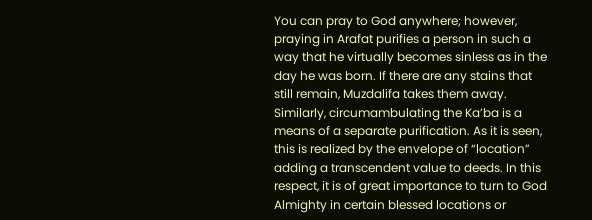You can pray to God anywhere; however, praying in Arafat purifies a person in such a way that he virtually becomes sinless as in the day he was born. If there are any stains that still remain, Muzdalifa takes them away. Similarly, circumambulating the Ka’ba is a means of a separate purification. As it is seen, this is realized by the envelope of “location” adding a transcendent value to deeds. In this respect, it is of great importance to turn to God Almighty in certain blessed locations or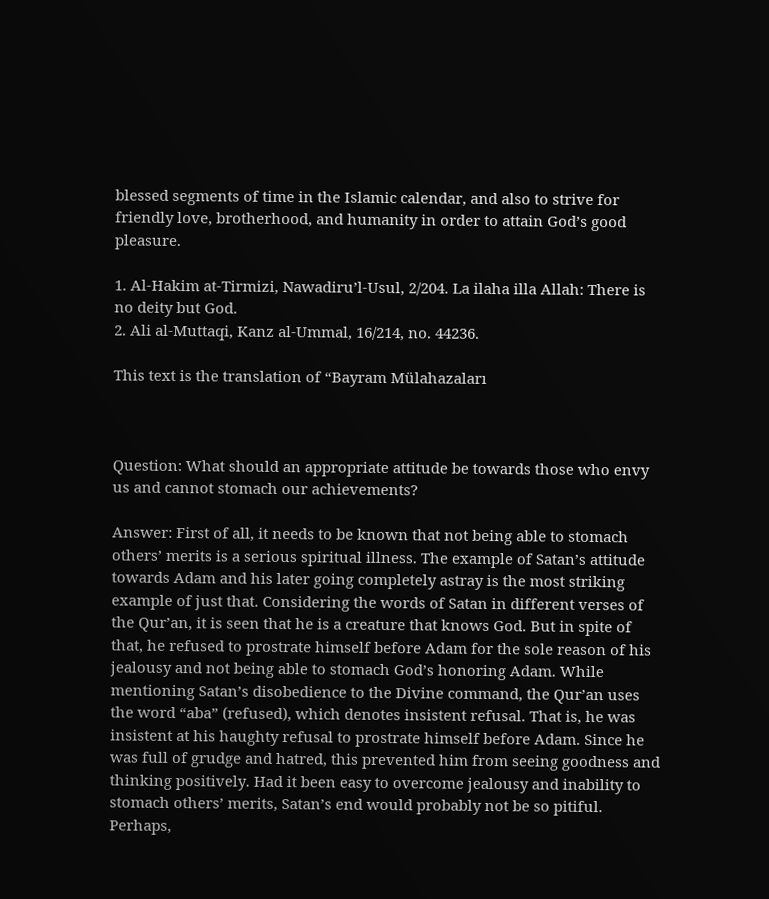blessed segments of time in the Islamic calendar, and also to strive for friendly love, brotherhood, and humanity in order to attain God’s good pleasure.

1. Al-Hakim at-Tirmizi, Nawadiru’l-Usul, 2/204. La ilaha illa Allah: There is no deity but God.
2. Ali al-Muttaqi, Kanz al-Ummal, 16/214, no. 44236.

This text is the translation of “Bayram Mülahazaları



Question: What should an appropriate attitude be towards those who envy us and cannot stomach our achievements?

Answer: First of all, it needs to be known that not being able to stomach others’ merits is a serious spiritual illness. The example of Satan’s attitude towards Adam and his later going completely astray is the most striking example of just that. Considering the words of Satan in different verses of the Qur’an, it is seen that he is a creature that knows God. But in spite of that, he refused to prostrate himself before Adam for the sole reason of his jealousy and not being able to stomach God’s honoring Adam. While mentioning Satan’s disobedience to the Divine command, the Qur’an uses the word “aba” (refused), which denotes insistent refusal. That is, he was insistent at his haughty refusal to prostrate himself before Adam. Since he was full of grudge and hatred, this prevented him from seeing goodness and thinking positively. Had it been easy to overcome jealousy and inability to stomach others’ merits, Satan’s end would probably not be so pitiful. Perhaps,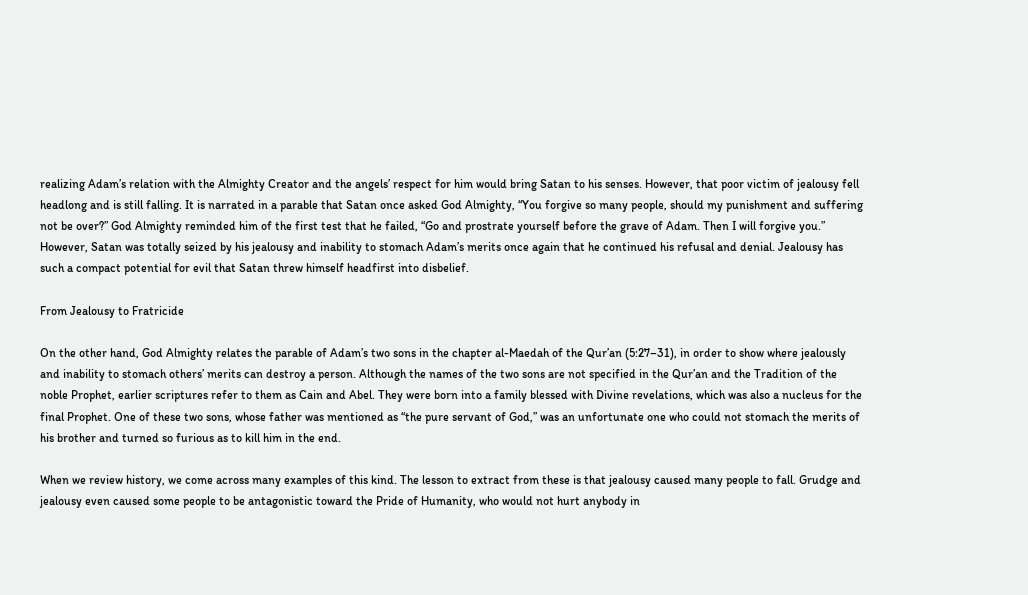realizing Adam’s relation with the Almighty Creator and the angels’ respect for him would bring Satan to his senses. However, that poor victim of jealousy fell headlong and is still falling. It is narrated in a parable that Satan once asked God Almighty, “You forgive so many people, should my punishment and suffering not be over?” God Almighty reminded him of the first test that he failed, “Go and prostrate yourself before the grave of Adam. Then I will forgive you.” However, Satan was totally seized by his jealousy and inability to stomach Adam’s merits once again that he continued his refusal and denial. Jealousy has such a compact potential for evil that Satan threw himself headfirst into disbelief.

From Jealousy to Fratricide

On the other hand, God Almighty relates the parable of Adam’s two sons in the chapter al-Maedah of the Qur’an (5:27–31), in order to show where jealously and inability to stomach others’ merits can destroy a person. Although the names of the two sons are not specified in the Qur’an and the Tradition of the noble Prophet, earlier scriptures refer to them as Cain and Abel. They were born into a family blessed with Divine revelations, which was also a nucleus for the final Prophet. One of these two sons, whose father was mentioned as “the pure servant of God,” was an unfortunate one who could not stomach the merits of his brother and turned so furious as to kill him in the end.

When we review history, we come across many examples of this kind. The lesson to extract from these is that jealousy caused many people to fall. Grudge and jealousy even caused some people to be antagonistic toward the Pride of Humanity, who would not hurt anybody in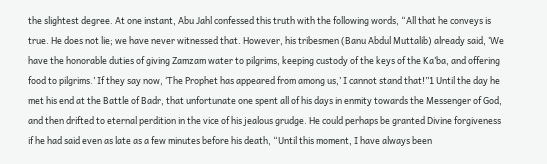the slightest degree. At one instant, Abu Jahl confessed this truth with the following words, “All that he conveys is true. He does not lie; we have never witnessed that. However, his tribesmen (Banu Abdul Muttalib) already said, ‘We have the honorable duties of giving Zamzam water to pilgrims, keeping custody of the keys of the Ka’ba, and offering food to pilgrims.’ If they say now, ‘The Prophet has appeared from among us,’ I cannot stand that!”1 Until the day he met his end at the Battle of Badr, that unfortunate one spent all of his days in enmity towards the Messenger of God, and then drifted to eternal perdition in the vice of his jealous grudge. He could perhaps be granted Divine forgiveness if he had said even as late as a few minutes before his death, “Until this moment, I have always been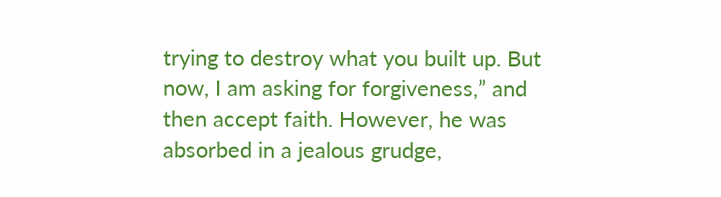trying to destroy what you built up. But now, I am asking for forgiveness,” and then accept faith. However, he was absorbed in a jealous grudge,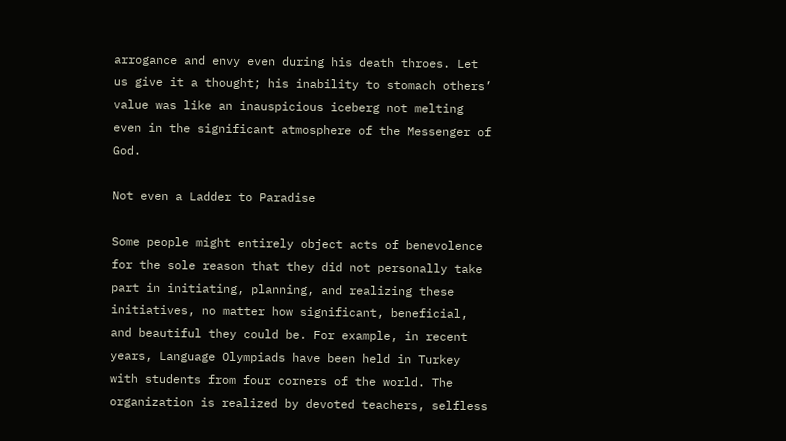arrogance and envy even during his death throes. Let us give it a thought; his inability to stomach others’ value was like an inauspicious iceberg not melting even in the significant atmosphere of the Messenger of God.

Not even a Ladder to Paradise

Some people might entirely object acts of benevolence for the sole reason that they did not personally take part in initiating, planning, and realizing these initiatives, no matter how significant, beneficial, and beautiful they could be. For example, in recent years, Language Olympiads have been held in Turkey with students from four corners of the world. The organization is realized by devoted teachers, selfless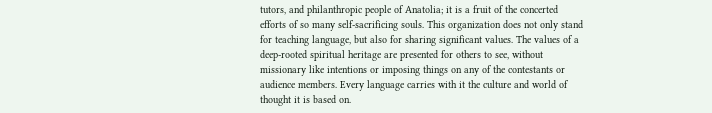tutors, and philanthropic people of Anatolia; it is a fruit of the concerted efforts of so many self-sacrificing souls. This organization does not only stand for teaching language, but also for sharing significant values. The values of a deep-rooted spiritual heritage are presented for others to see, without missionary like intentions or imposing things on any of the contestants or audience members. Every language carries with it the culture and world of thought it is based on.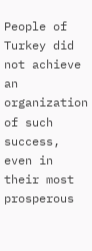People of Turkey did not achieve an organization of such success, even in their most prosperous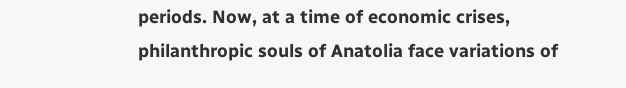periods. Now, at a time of economic crises, philanthropic souls of Anatolia face variations of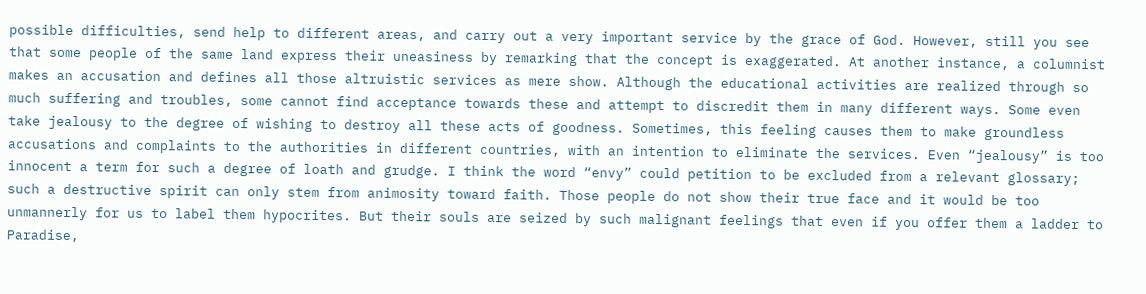possible difficulties, send help to different areas, and carry out a very important service by the grace of God. However, still you see that some people of the same land express their uneasiness by remarking that the concept is exaggerated. At another instance, a columnist makes an accusation and defines all those altruistic services as mere show. Although the educational activities are realized through so much suffering and troubles, some cannot find acceptance towards these and attempt to discredit them in many different ways. Some even take jealousy to the degree of wishing to destroy all these acts of goodness. Sometimes, this feeling causes them to make groundless accusations and complaints to the authorities in different countries, with an intention to eliminate the services. Even “jealousy” is too innocent a term for such a degree of loath and grudge. I think the word “envy” could petition to be excluded from a relevant glossary; such a destructive spirit can only stem from animosity toward faith. Those people do not show their true face and it would be too unmannerly for us to label them hypocrites. But their souls are seized by such malignant feelings that even if you offer them a ladder to Paradise,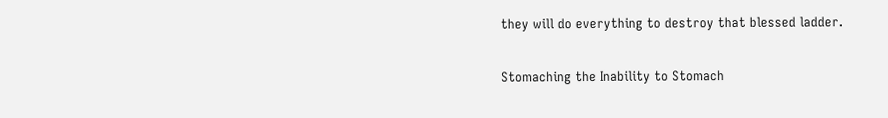they will do everything to destroy that blessed ladder.

Stomaching the Inability to Stomach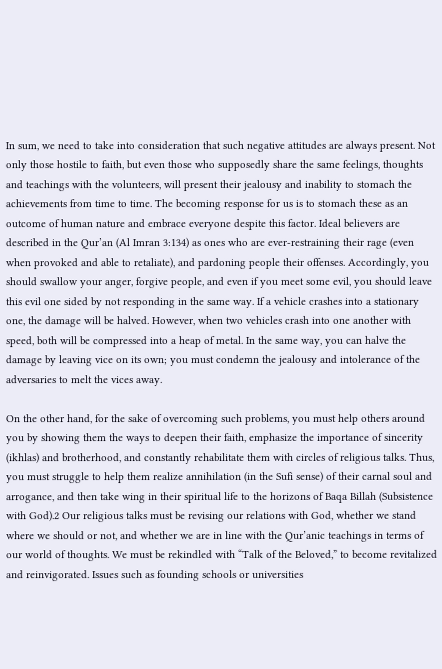In sum, we need to take into consideration that such negative attitudes are always present. Not only those hostile to faith, but even those who supposedly share the same feelings, thoughts and teachings with the volunteers, will present their jealousy and inability to stomach the achievements from time to time. The becoming response for us is to stomach these as an outcome of human nature and embrace everyone despite this factor. Ideal believers are described in the Qur’an (Al Imran 3:134) as ones who are ever-restraining their rage (even when provoked and able to retaliate), and pardoning people their offenses. Accordingly, you should swallow your anger, forgive people, and even if you meet some evil, you should leave this evil one sided by not responding in the same way. If a vehicle crashes into a stationary one, the damage will be halved. However, when two vehicles crash into one another with speed, both will be compressed into a heap of metal. In the same way, you can halve the damage by leaving vice on its own; you must condemn the jealousy and intolerance of the adversaries to melt the vices away.

On the other hand, for the sake of overcoming such problems, you must help others around you by showing them the ways to deepen their faith, emphasize the importance of sincerity (ikhlas) and brotherhood, and constantly rehabilitate them with circles of religious talks. Thus, you must struggle to help them realize annihilation (in the Sufi sense) of their carnal soul and arrogance, and then take wing in their spiritual life to the horizons of Baqa Billah (Subsistence with God).2 Our religious talks must be revising our relations with God, whether we stand where we should or not, and whether we are in line with the Qur’anic teachings in terms of our world of thoughts. We must be rekindled with “Talk of the Beloved,” to become revitalized and reinvigorated. Issues such as founding schools or universities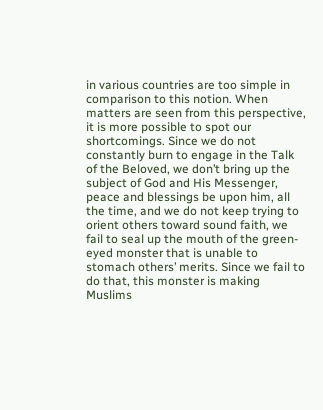in various countries are too simple in comparison to this notion. When matters are seen from this perspective, it is more possible to spot our shortcomings. Since we do not constantly burn to engage in the Talk of the Beloved, we don’t bring up the subject of God and His Messenger, peace and blessings be upon him, all the time, and we do not keep trying to orient others toward sound faith, we fail to seal up the mouth of the green-eyed monster that is unable to stomach others’ merits. Since we fail to do that, this monster is making Muslims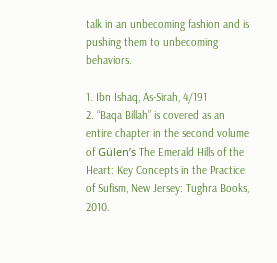talk in an unbecoming fashion and is pushing them to unbecoming behaviors.

1. Ibn Ishaq, As-Sirah, 4/191
2. “Baqa Billah” is covered as an entire chapter in the second volume of Gülen’s The Emerald Hills of the Heart: Key Concepts in the Practice of Sufism, New Jersey: Tughra Books, 2010.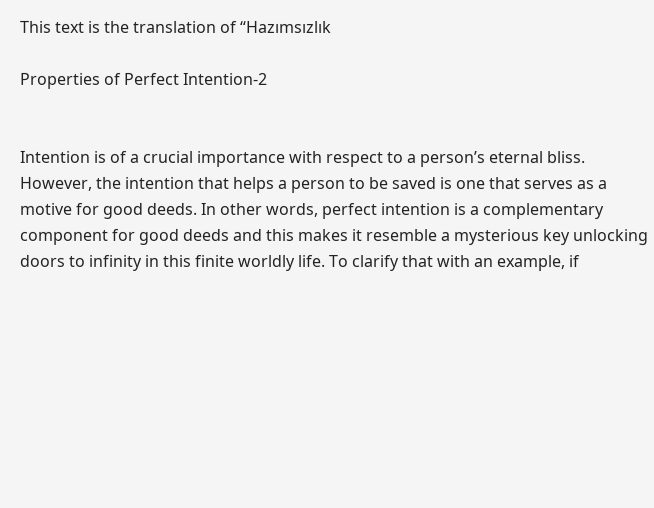This text is the translation of “Hazımsızlık

Properties of Perfect Intention-2


Intention is of a crucial importance with respect to a person’s eternal bliss. However, the intention that helps a person to be saved is one that serves as a motive for good deeds. In other words, perfect intention is a complementary component for good deeds and this makes it resemble a mysterious key unlocking doors to infinity in this finite worldly life. To clarify that with an example, if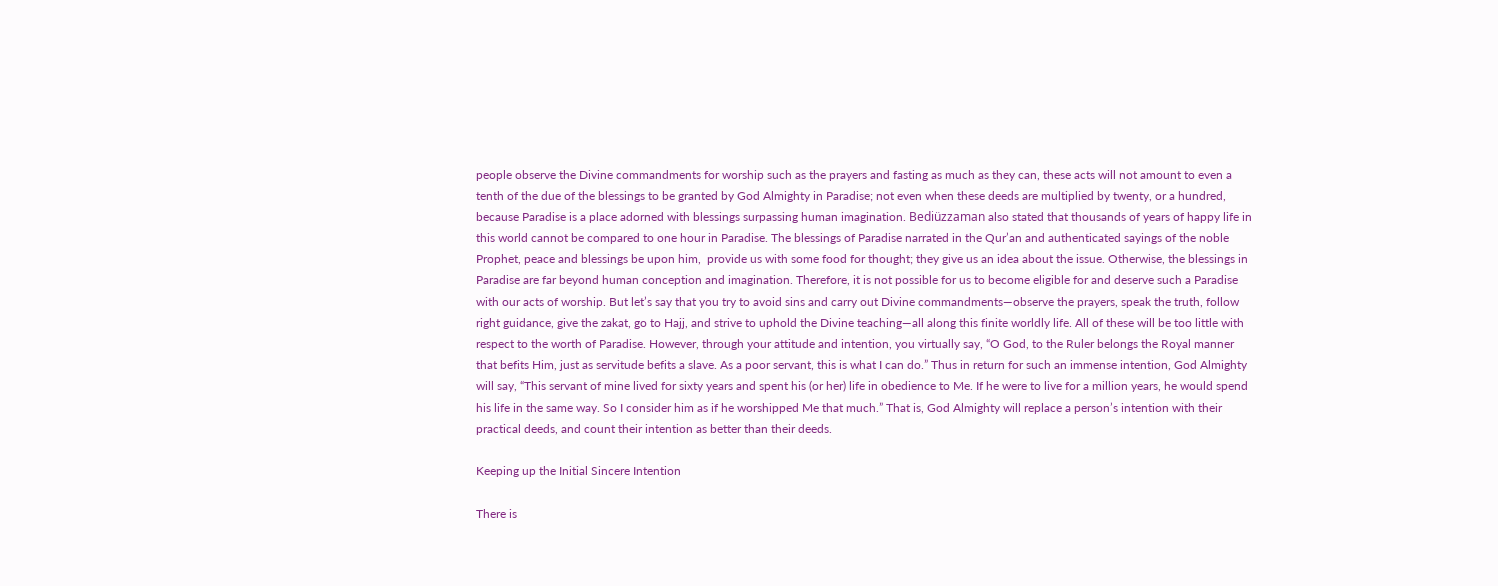people observe the Divine commandments for worship such as the prayers and fasting as much as they can, these acts will not amount to even a tenth of the due of the blessings to be granted by God Almighty in Paradise; not even when these deeds are multiplied by twenty, or a hundred, because Paradise is a place adorned with blessings surpassing human imagination. Bediüzzaman also stated that thousands of years of happy life in this world cannot be compared to one hour in Paradise. The blessings of Paradise narrated in the Qur’an and authenticated sayings of the noble Prophet, peace and blessings be upon him,  provide us with some food for thought; they give us an idea about the issue. Otherwise, the blessings in Paradise are far beyond human conception and imagination. Therefore, it is not possible for us to become eligible for and deserve such a Paradise with our acts of worship. But let’s say that you try to avoid sins and carry out Divine commandments—observe the prayers, speak the truth, follow right guidance, give the zakat, go to Hajj, and strive to uphold the Divine teaching—all along this finite worldly life. All of these will be too little with respect to the worth of Paradise. However, through your attitude and intention, you virtually say, “O God, to the Ruler belongs the Royal manner that befits Him, just as servitude befits a slave. As a poor servant, this is what I can do.” Thus in return for such an immense intention, God Almighty will say, “This servant of mine lived for sixty years and spent his (or her) life in obedience to Me. If he were to live for a million years, he would spend his life in the same way. So I consider him as if he worshipped Me that much.” That is, God Almighty will replace a person’s intention with their practical deeds, and count their intention as better than their deeds.

Keeping up the Initial Sincere Intention

There is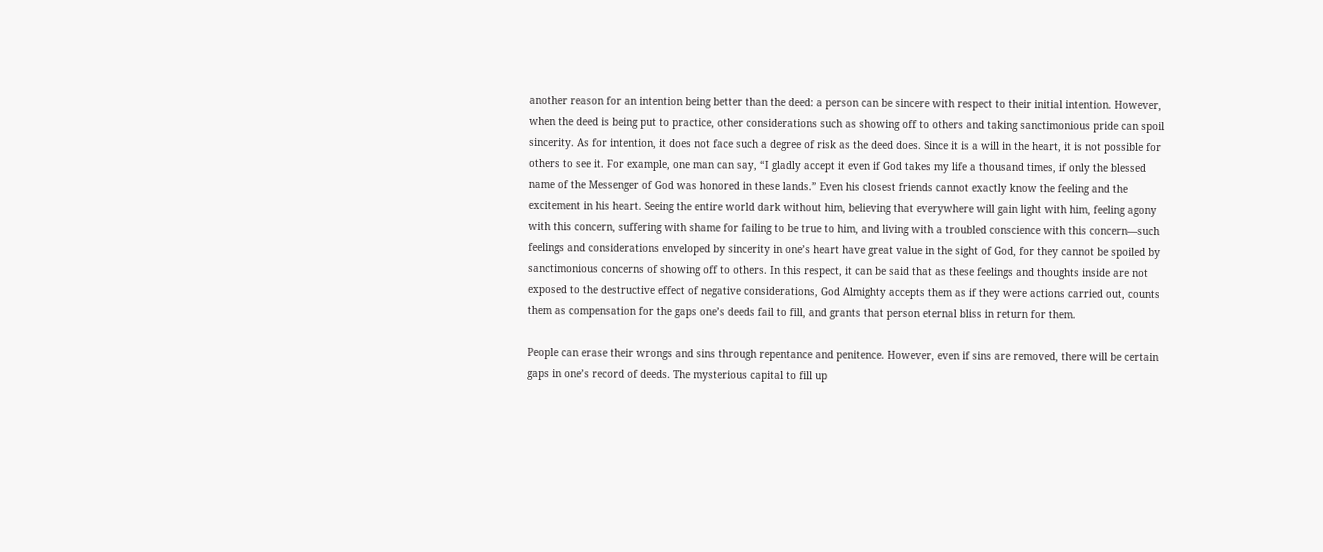another reason for an intention being better than the deed: a person can be sincere with respect to their initial intention. However, when the deed is being put to practice, other considerations such as showing off to others and taking sanctimonious pride can spoil sincerity. As for intention, it does not face such a degree of risk as the deed does. Since it is a will in the heart, it is not possible for others to see it. For example, one man can say, “I gladly accept it even if God takes my life a thousand times, if only the blessed name of the Messenger of God was honored in these lands.” Even his closest friends cannot exactly know the feeling and the excitement in his heart. Seeing the entire world dark without him, believing that everywhere will gain light with him, feeling agony with this concern, suffering with shame for failing to be true to him, and living with a troubled conscience with this concern—such feelings and considerations enveloped by sincerity in one’s heart have great value in the sight of God, for they cannot be spoiled by sanctimonious concerns of showing off to others. In this respect, it can be said that as these feelings and thoughts inside are not exposed to the destructive effect of negative considerations, God Almighty accepts them as if they were actions carried out, counts them as compensation for the gaps one’s deeds fail to fill, and grants that person eternal bliss in return for them.

People can erase their wrongs and sins through repentance and penitence. However, even if sins are removed, there will be certain gaps in one’s record of deeds. The mysterious capital to fill up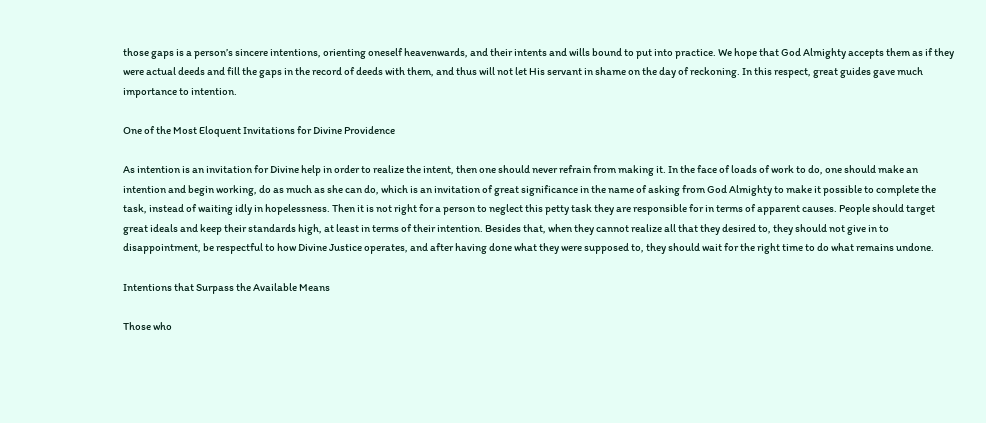those gaps is a person’s sincere intentions, orienting oneself heavenwards, and their intents and wills bound to put into practice. We hope that God Almighty accepts them as if they were actual deeds and fill the gaps in the record of deeds with them, and thus will not let His servant in shame on the day of reckoning. In this respect, great guides gave much importance to intention.

One of the Most Eloquent Invitations for Divine Providence

As intention is an invitation for Divine help in order to realize the intent, then one should never refrain from making it. In the face of loads of work to do, one should make an intention and begin working, do as much as she can do, which is an invitation of great significance in the name of asking from God Almighty to make it possible to complete the task, instead of waiting idly in hopelessness. Then it is not right for a person to neglect this petty task they are responsible for in terms of apparent causes. People should target great ideals and keep their standards high, at least in terms of their intention. Besides that, when they cannot realize all that they desired to, they should not give in to disappointment, be respectful to how Divine Justice operates, and after having done what they were supposed to, they should wait for the right time to do what remains undone.

Intentions that Surpass the Available Means

Those who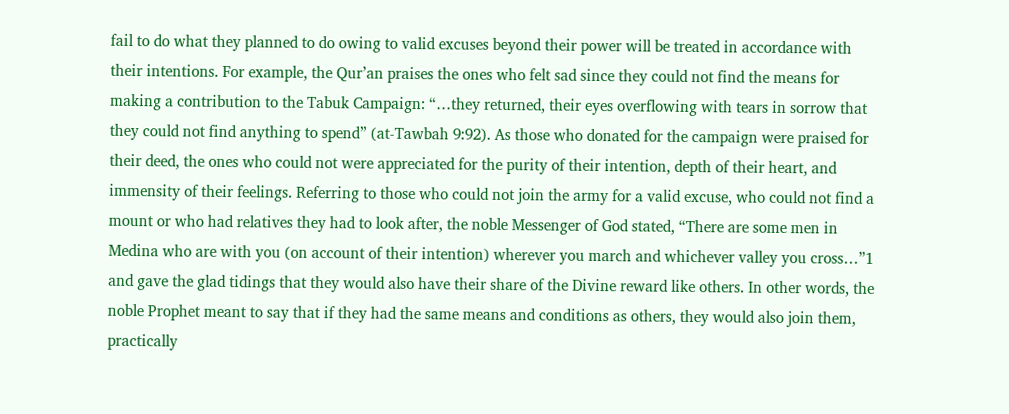fail to do what they planned to do owing to valid excuses beyond their power will be treated in accordance with their intentions. For example, the Qur’an praises the ones who felt sad since they could not find the means for making a contribution to the Tabuk Campaign: “…they returned, their eyes overflowing with tears in sorrow that they could not find anything to spend” (at-Tawbah 9:92). As those who donated for the campaign were praised for their deed, the ones who could not were appreciated for the purity of their intention, depth of their heart, and immensity of their feelings. Referring to those who could not join the army for a valid excuse, who could not find a mount or who had relatives they had to look after, the noble Messenger of God stated, “There are some men in Medina who are with you (on account of their intention) wherever you march and whichever valley you cross…”1 and gave the glad tidings that they would also have their share of the Divine reward like others. In other words, the noble Prophet meant to say that if they had the same means and conditions as others, they would also join them, practically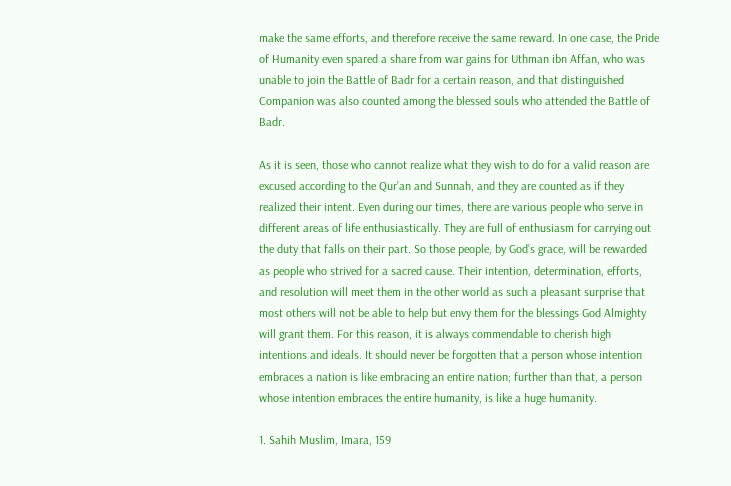make the same efforts, and therefore receive the same reward. In one case, the Pride of Humanity even spared a share from war gains for Uthman ibn Affan, who was unable to join the Battle of Badr for a certain reason, and that distinguished Companion was also counted among the blessed souls who attended the Battle of Badr.

As it is seen, those who cannot realize what they wish to do for a valid reason are excused according to the Qur’an and Sunnah, and they are counted as if they realized their intent. Even during our times, there are various people who serve in different areas of life enthusiastically. They are full of enthusiasm for carrying out the duty that falls on their part. So those people, by God’s grace, will be rewarded as people who strived for a sacred cause. Their intention, determination, efforts, and resolution will meet them in the other world as such a pleasant surprise that most others will not be able to help but envy them for the blessings God Almighty will grant them. For this reason, it is always commendable to cherish high intentions and ideals. It should never be forgotten that a person whose intention embraces a nation is like embracing an entire nation; further than that, a person whose intention embraces the entire humanity, is like a huge humanity.

1. Sahih Muslim, Imara, 159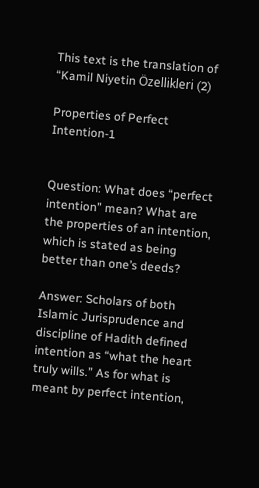This text is the translation of “Kamil Niyetin Özellikleri (2)

Properties of Perfect Intention-1


Question: What does “perfect intention” mean? What are the properties of an intention, which is stated as being better than one’s deeds?

Answer: Scholars of both Islamic Jurisprudence and discipline of Hadith defined intention as “what the heart truly wills.” As for what is meant by perfect intention,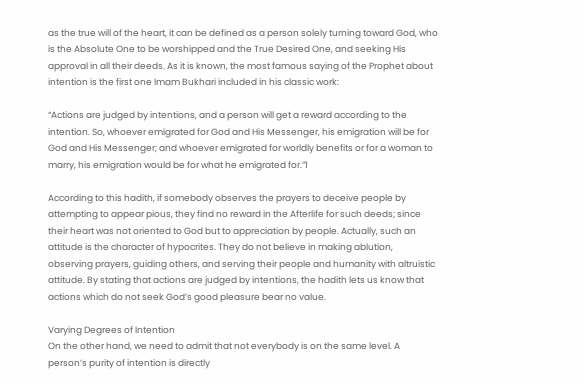as the true will of the heart, it can be defined as a person solely turning toward God, who is the Absolute One to be worshipped and the True Desired One, and seeking His approval in all their deeds. As it is known, the most famous saying of the Prophet about intention is the first one Imam Bukhari included in his classic work:

“Actions are judged by intentions, and a person will get a reward according to the intention. So, whoever emigrated for God and His Messenger, his emigration will be for God and His Messenger; and whoever emigrated for worldly benefits or for a woman to marry, his emigration would be for what he emigrated for.”1

According to this hadith, if somebody observes the prayers to deceive people by attempting to appear pious, they find no reward in the Afterlife for such deeds; since their heart was not oriented to God but to appreciation by people. Actually, such an attitude is the character of hypocrites. They do not believe in making ablution, observing prayers, guiding others, and serving their people and humanity with altruistic attitude. By stating that actions are judged by intentions, the hadith lets us know that actions which do not seek God’s good pleasure bear no value.

Varying Degrees of Intention
On the other hand, we need to admit that not everybody is on the same level. A person’s purity of intention is directly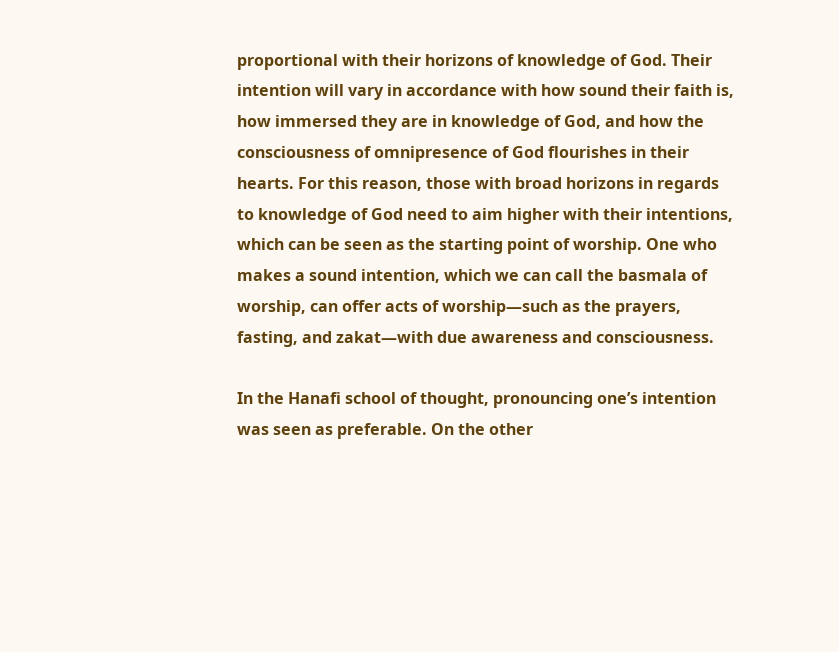proportional with their horizons of knowledge of God. Their intention will vary in accordance with how sound their faith is, how immersed they are in knowledge of God, and how the consciousness of omnipresence of God flourishes in their hearts. For this reason, those with broad horizons in regards to knowledge of God need to aim higher with their intentions, which can be seen as the starting point of worship. One who makes a sound intention, which we can call the basmala of worship, can offer acts of worship—such as the prayers, fasting, and zakat—with due awareness and consciousness.

In the Hanafi school of thought, pronouncing one’s intention was seen as preferable. On the other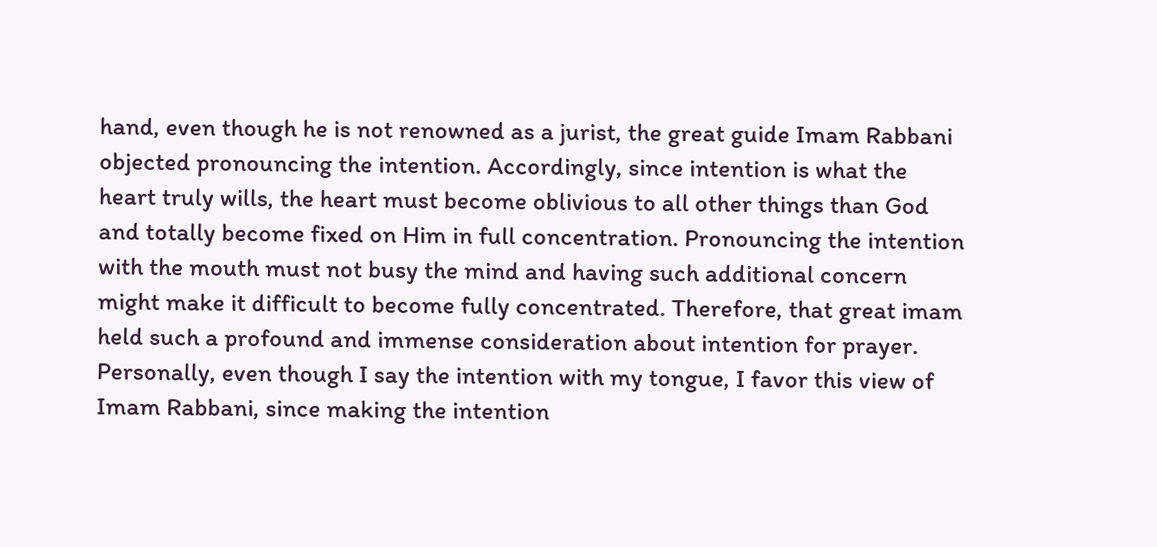hand, even though he is not renowned as a jurist, the great guide Imam Rabbani objected pronouncing the intention. Accordingly, since intention is what the heart truly wills, the heart must become oblivious to all other things than God and totally become fixed on Him in full concentration. Pronouncing the intention with the mouth must not busy the mind and having such additional concern might make it difficult to become fully concentrated. Therefore, that great imam held such a profound and immense consideration about intention for prayer. Personally, even though I say the intention with my tongue, I favor this view of Imam Rabbani, since making the intention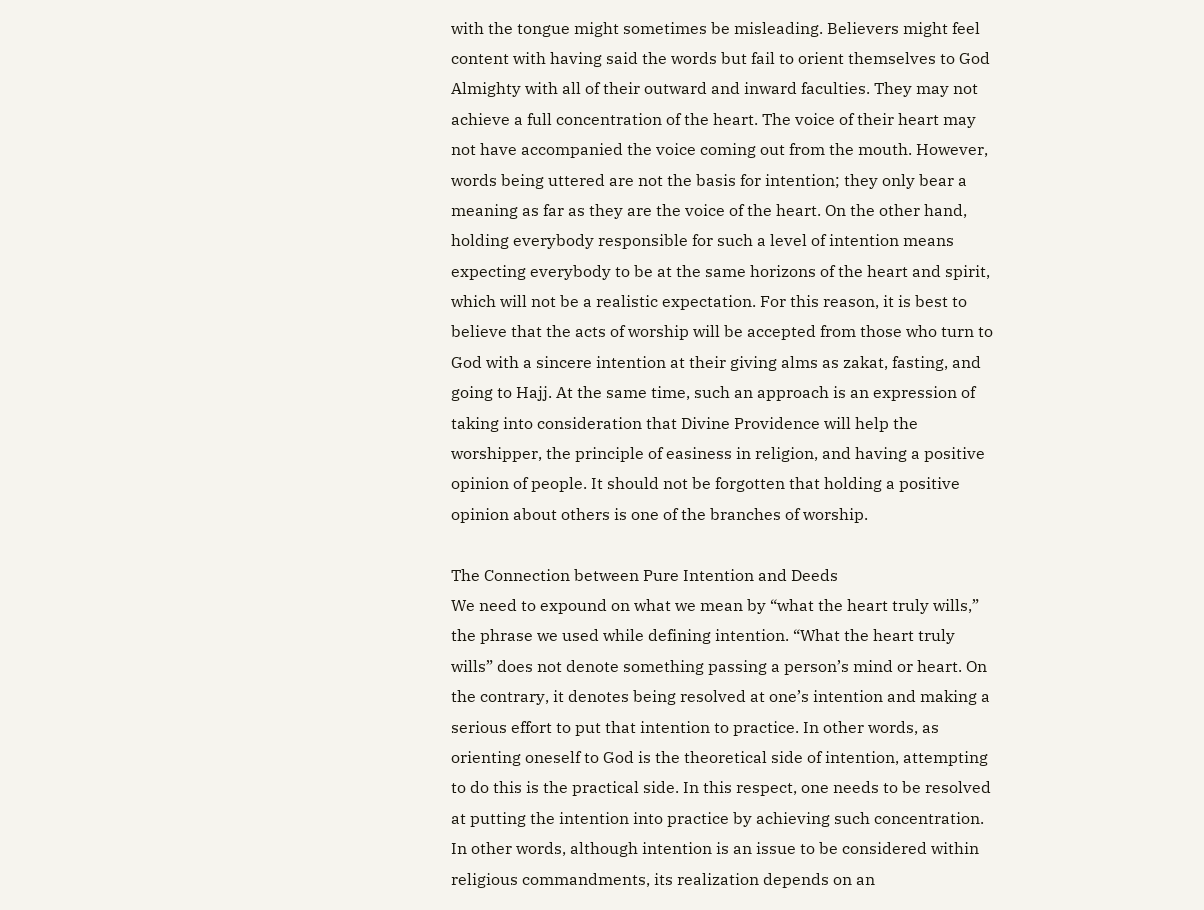with the tongue might sometimes be misleading. Believers might feel content with having said the words but fail to orient themselves to God Almighty with all of their outward and inward faculties. They may not achieve a full concentration of the heart. The voice of their heart may not have accompanied the voice coming out from the mouth. However, words being uttered are not the basis for intention; they only bear a meaning as far as they are the voice of the heart. On the other hand, holding everybody responsible for such a level of intention means expecting everybody to be at the same horizons of the heart and spirit, which will not be a realistic expectation. For this reason, it is best to believe that the acts of worship will be accepted from those who turn to God with a sincere intention at their giving alms as zakat, fasting, and going to Hajj. At the same time, such an approach is an expression of taking into consideration that Divine Providence will help the worshipper, the principle of easiness in religion, and having a positive opinion of people. It should not be forgotten that holding a positive opinion about others is one of the branches of worship.

The Connection between Pure Intention and Deeds
We need to expound on what we mean by “what the heart truly wills,” the phrase we used while defining intention. “What the heart truly wills” does not denote something passing a person’s mind or heart. On the contrary, it denotes being resolved at one’s intention and making a serious effort to put that intention to practice. In other words, as orienting oneself to God is the theoretical side of intention, attempting to do this is the practical side. In this respect, one needs to be resolved at putting the intention into practice by achieving such concentration. In other words, although intention is an issue to be considered within religious commandments, its realization depends on an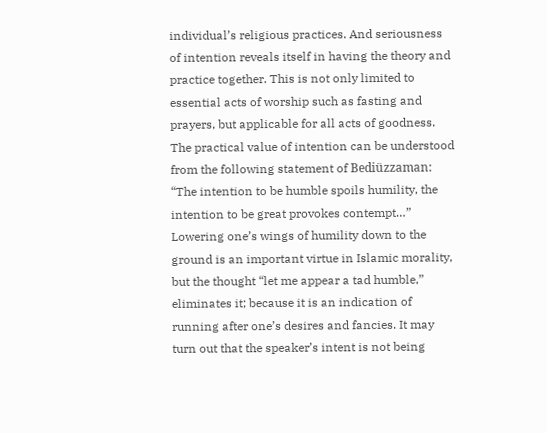individual’s religious practices. And seriousness of intention reveals itself in having the theory and practice together. This is not only limited to essential acts of worship such as fasting and prayers, but applicable for all acts of goodness. The practical value of intention can be understood from the following statement of Bediüzzaman: “The intention to be humble spoils humility, the intention to be great provokes contempt…” Lowering one’s wings of humility down to the ground is an important virtue in Islamic morality, but the thought “let me appear a tad humble,” eliminates it; because it is an indication of running after one’s desires and fancies. It may turn out that the speaker’s intent is not being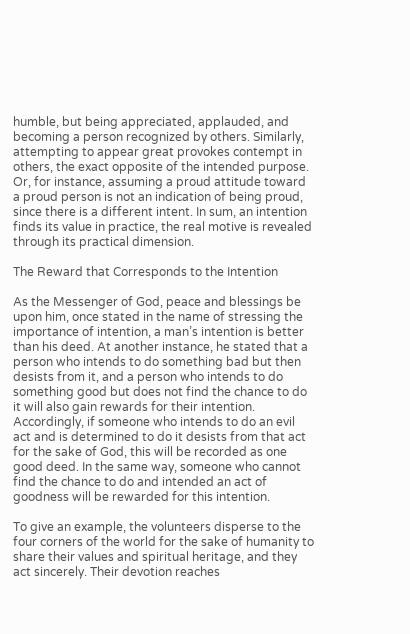humble, but being appreciated, applauded, and becoming a person recognized by others. Similarly, attempting to appear great provokes contempt in others, the exact opposite of the intended purpose. Or, for instance, assuming a proud attitude toward a proud person is not an indication of being proud, since there is a different intent. In sum, an intention finds its value in practice, the real motive is revealed through its practical dimension.

The Reward that Corresponds to the Intention

As the Messenger of God, peace and blessings be upon him, once stated in the name of stressing the importance of intention, a man’s intention is better than his deed. At another instance, he stated that a person who intends to do something bad but then desists from it, and a person who intends to do something good but does not find the chance to do it will also gain rewards for their intention. Accordingly, if someone who intends to do an evil act and is determined to do it desists from that act for the sake of God, this will be recorded as one good deed. In the same way, someone who cannot find the chance to do and intended an act of goodness will be rewarded for this intention.

To give an example, the volunteers disperse to the four corners of the world for the sake of humanity to share their values and spiritual heritage, and they act sincerely. Their devotion reaches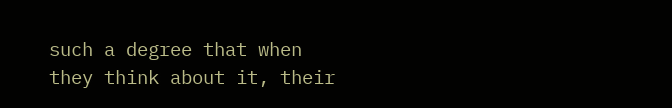such a degree that when they think about it, their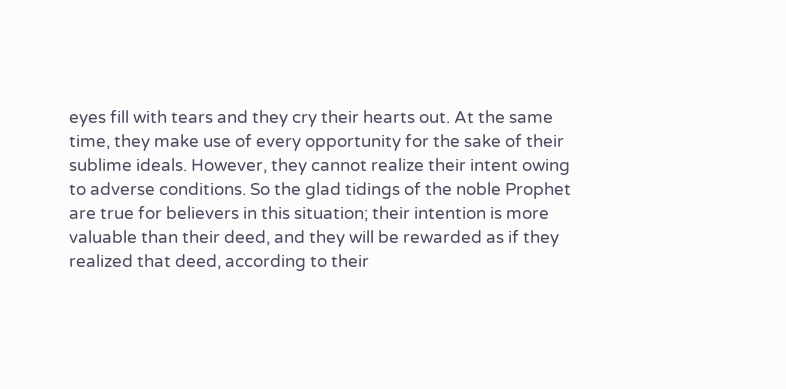eyes fill with tears and they cry their hearts out. At the same time, they make use of every opportunity for the sake of their sublime ideals. However, they cannot realize their intent owing to adverse conditions. So the glad tidings of the noble Prophet are true for believers in this situation; their intention is more valuable than their deed, and they will be rewarded as if they realized that deed, according to their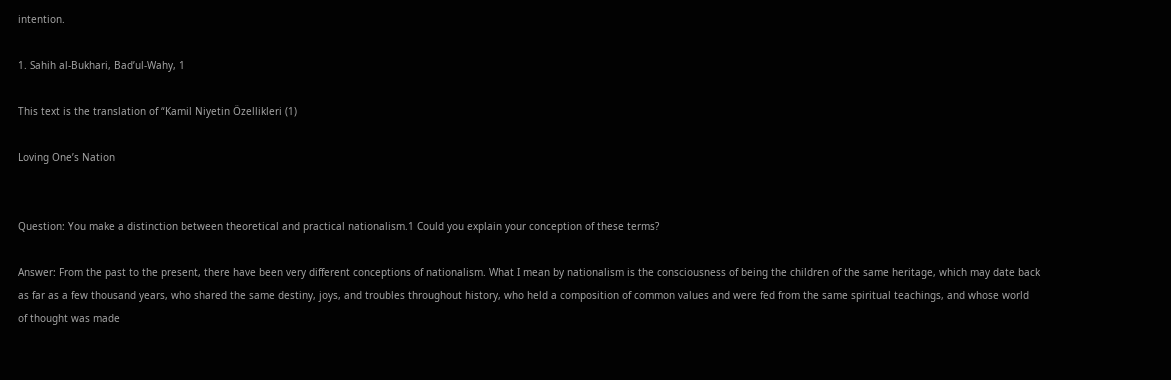intention.

1. Sahih al-Bukhari, Bad’ul-Wahy, 1

This text is the translation of “Kamil Niyetin Özellikleri (1)

Loving One’s Nation


Question: You make a distinction between theoretical and practical nationalism.1 Could you explain your conception of these terms?

Answer: From the past to the present, there have been very different conceptions of nationalism. What I mean by nationalism is the consciousness of being the children of the same heritage, which may date back as far as a few thousand years, who shared the same destiny, joys, and troubles throughout history, who held a composition of common values and were fed from the same spiritual teachings, and whose world of thought was made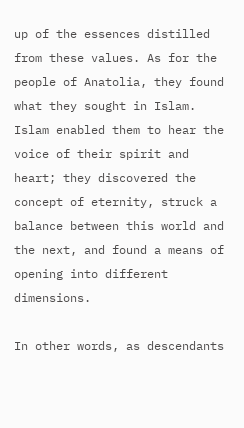up of the essences distilled from these values. As for the people of Anatolia, they found what they sought in Islam. Islam enabled them to hear the voice of their spirit and heart; they discovered the concept of eternity, struck a balance between this world and the next, and found a means of opening into different dimensions.

In other words, as descendants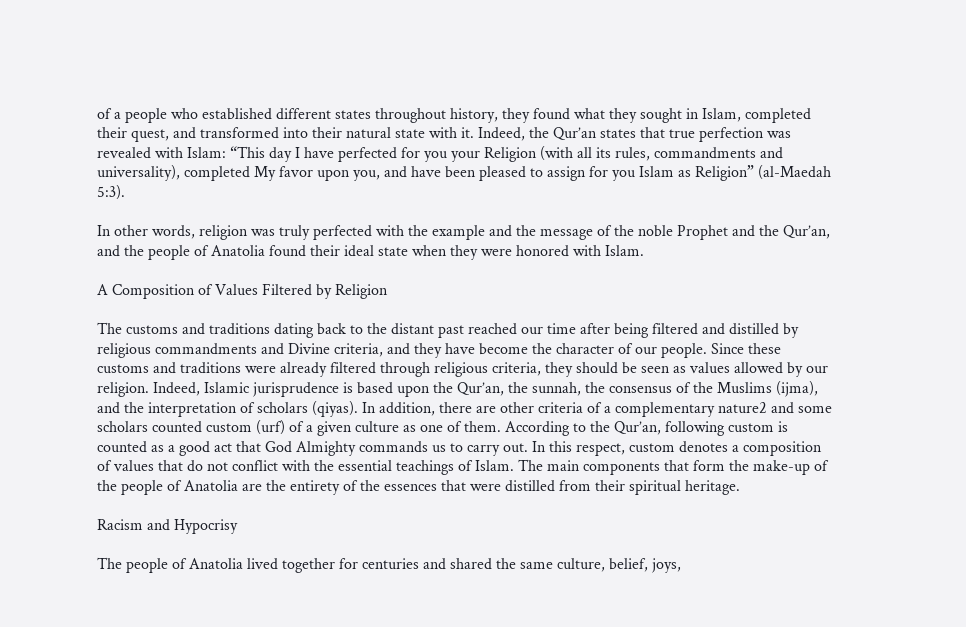of a people who established different states throughout history, they found what they sought in Islam, completed their quest, and transformed into their natural state with it. Indeed, the Qur’an states that true perfection was revealed with Islam: “This day I have perfected for you your Religion (with all its rules, commandments and universality), completed My favor upon you, and have been pleased to assign for you Islam as Religion” (al-Maedah 5:3).

In other words, religion was truly perfected with the example and the message of the noble Prophet and the Qur’an, and the people of Anatolia found their ideal state when they were honored with Islam.

A Composition of Values Filtered by Religion

The customs and traditions dating back to the distant past reached our time after being filtered and distilled by religious commandments and Divine criteria, and they have become the character of our people. Since these customs and traditions were already filtered through religious criteria, they should be seen as values allowed by our religion. Indeed, Islamic jurisprudence is based upon the Qur’an, the sunnah, the consensus of the Muslims (ijma), and the interpretation of scholars (qiyas). In addition, there are other criteria of a complementary nature2 and some scholars counted custom (urf) of a given culture as one of them. According to the Qur’an, following custom is counted as a good act that God Almighty commands us to carry out. In this respect, custom denotes a composition of values that do not conflict with the essential teachings of Islam. The main components that form the make-up of the people of Anatolia are the entirety of the essences that were distilled from their spiritual heritage.

Racism and Hypocrisy

The people of Anatolia lived together for centuries and shared the same culture, belief, joys,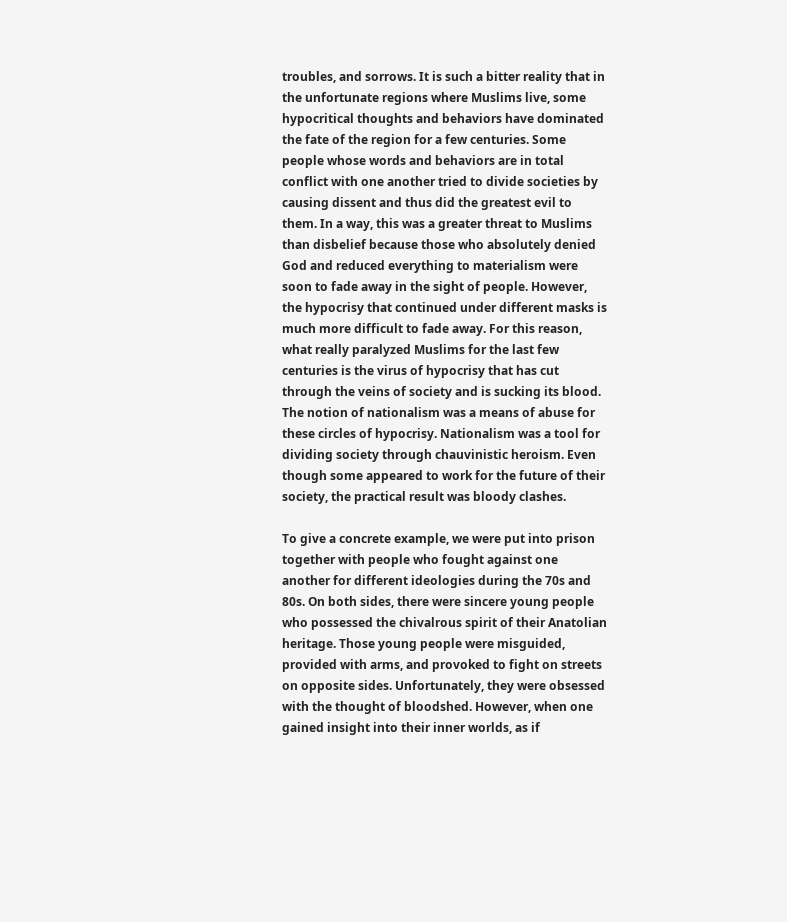troubles, and sorrows. It is such a bitter reality that in the unfortunate regions where Muslims live, some hypocritical thoughts and behaviors have dominated the fate of the region for a few centuries. Some people whose words and behaviors are in total conflict with one another tried to divide societies by causing dissent and thus did the greatest evil to them. In a way, this was a greater threat to Muslims than disbelief because those who absolutely denied God and reduced everything to materialism were soon to fade away in the sight of people. However, the hypocrisy that continued under different masks is much more difficult to fade away. For this reason, what really paralyzed Muslims for the last few centuries is the virus of hypocrisy that has cut through the veins of society and is sucking its blood. The notion of nationalism was a means of abuse for these circles of hypocrisy. Nationalism was a tool for dividing society through chauvinistic heroism. Even though some appeared to work for the future of their society, the practical result was bloody clashes.

To give a concrete example, we were put into prison together with people who fought against one another for different ideologies during the 70s and 80s. On both sides, there were sincere young people who possessed the chivalrous spirit of their Anatolian heritage. Those young people were misguided, provided with arms, and provoked to fight on streets on opposite sides. Unfortunately, they were obsessed with the thought of bloodshed. However, when one gained insight into their inner worlds, as if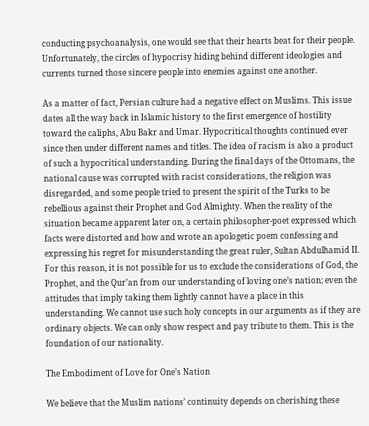conducting psychoanalysis, one would see that their hearts beat for their people. Unfortunately, the circles of hypocrisy hiding behind different ideologies and currents turned those sincere people into enemies against one another.

As a matter of fact, Persian culture had a negative effect on Muslims. This issue dates all the way back in Islamic history to the first emergence of hostility toward the caliphs, Abu Bakr and Umar. Hypocritical thoughts continued ever since then under different names and titles. The idea of racism is also a product of such a hypocritical understanding. During the final days of the Ottomans, the national cause was corrupted with racist considerations, the religion was disregarded, and some people tried to present the spirit of the Turks to be rebellious against their Prophet and God Almighty. When the reality of the situation became apparent later on, a certain philosopher-poet expressed which facts were distorted and how and wrote an apologetic poem confessing and expressing his regret for misunderstanding the great ruler, Sultan Abdulhamid II. For this reason, it is not possible for us to exclude the considerations of God, the Prophet, and the Qur’an from our understanding of loving one’s nation; even the attitudes that imply taking them lightly cannot have a place in this understanding. We cannot use such holy concepts in our arguments as if they are ordinary objects. We can only show respect and pay tribute to them. This is the foundation of our nationality.

The Embodiment of Love for One’s Nation

We believe that the Muslim nations’ continuity depends on cherishing these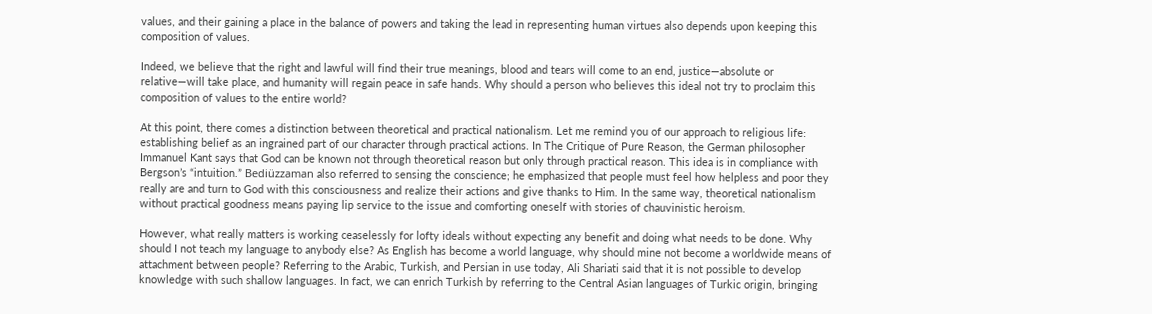values, and their gaining a place in the balance of powers and taking the lead in representing human virtues also depends upon keeping this composition of values.

Indeed, we believe that the right and lawful will find their true meanings, blood and tears will come to an end, justice—absolute or relative—will take place, and humanity will regain peace in safe hands. Why should a person who believes this ideal not try to proclaim this composition of values to the entire world?

At this point, there comes a distinction between theoretical and practical nationalism. Let me remind you of our approach to religious life: establishing belief as an ingrained part of our character through practical actions. In The Critique of Pure Reason, the German philosopher Immanuel Kant says that God can be known not through theoretical reason but only through practical reason. This idea is in compliance with Bergson’s “intuition.” Bediüzzaman also referred to sensing the conscience; he emphasized that people must feel how helpless and poor they really are and turn to God with this consciousness and realize their actions and give thanks to Him. In the same way, theoretical nationalism without practical goodness means paying lip service to the issue and comforting oneself with stories of chauvinistic heroism.

However, what really matters is working ceaselessly for lofty ideals without expecting any benefit and doing what needs to be done. Why should I not teach my language to anybody else? As English has become a world language, why should mine not become a worldwide means of attachment between people? Referring to the Arabic, Turkish, and Persian in use today, Ali Shariati said that it is not possible to develop knowledge with such shallow languages. In fact, we can enrich Turkish by referring to the Central Asian languages of Turkic origin, bringing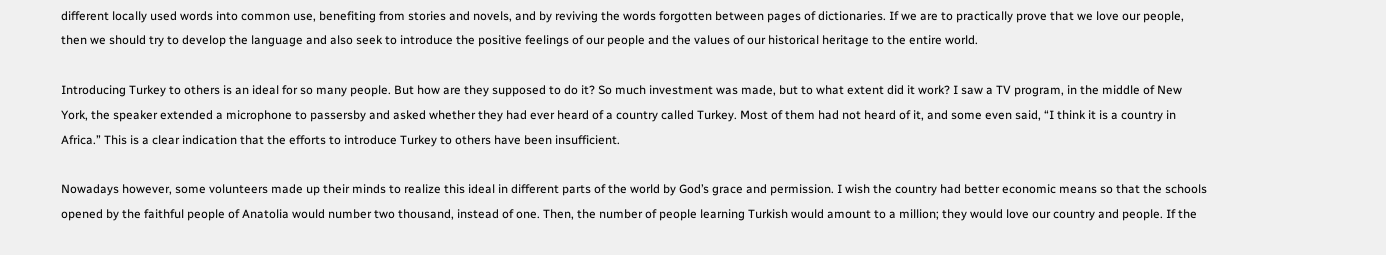different locally used words into common use, benefiting from stories and novels, and by reviving the words forgotten between pages of dictionaries. If we are to practically prove that we love our people, then we should try to develop the language and also seek to introduce the positive feelings of our people and the values of our historical heritage to the entire world.

Introducing Turkey to others is an ideal for so many people. But how are they supposed to do it? So much investment was made, but to what extent did it work? I saw a TV program, in the middle of New York, the speaker extended a microphone to passersby and asked whether they had ever heard of a country called Turkey. Most of them had not heard of it, and some even said, “I think it is a country in Africa.” This is a clear indication that the efforts to introduce Turkey to others have been insufficient.

Nowadays however, some volunteers made up their minds to realize this ideal in different parts of the world by God’s grace and permission. I wish the country had better economic means so that the schools opened by the faithful people of Anatolia would number two thousand, instead of one. Then, the number of people learning Turkish would amount to a million; they would love our country and people. If the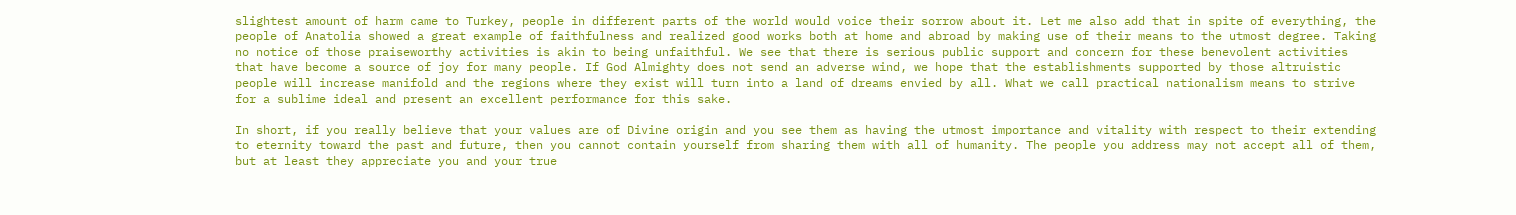slightest amount of harm came to Turkey, people in different parts of the world would voice their sorrow about it. Let me also add that in spite of everything, the people of Anatolia showed a great example of faithfulness and realized good works both at home and abroad by making use of their means to the utmost degree. Taking no notice of those praiseworthy activities is akin to being unfaithful. We see that there is serious public support and concern for these benevolent activities that have become a source of joy for many people. If God Almighty does not send an adverse wind, we hope that the establishments supported by those altruistic people will increase manifold and the regions where they exist will turn into a land of dreams envied by all. What we call practical nationalism means to strive for a sublime ideal and present an excellent performance for this sake.

In short, if you really believe that your values are of Divine origin and you see them as having the utmost importance and vitality with respect to their extending to eternity toward the past and future, then you cannot contain yourself from sharing them with all of humanity. The people you address may not accept all of them, but at least they appreciate you and your true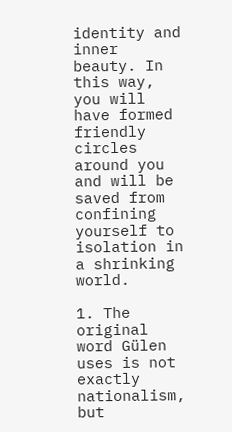identity and inner beauty. In this way, you will have formed friendly circles around you and will be saved from confining yourself to isolation in a shrinking world.

1. The original word Gülen uses is not exactly nationalism, but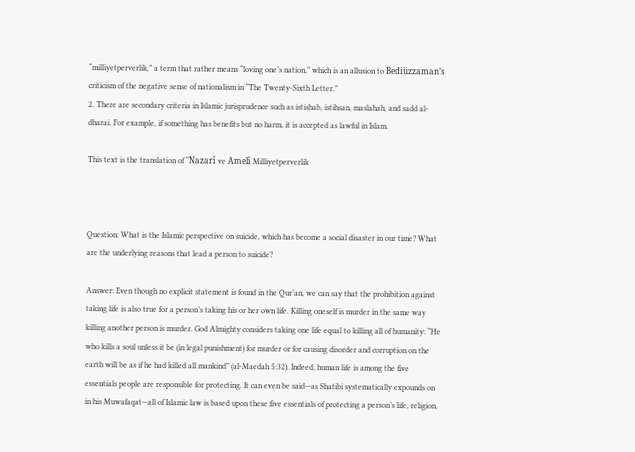“milliyetperverlik,” a term that rather means “loving one’s nation,” which is an allusion to Bediüzzaman’s criticism of the negative sense of nationalism in “The Twenty-Sixth Letter.”
2. There are secondary criteria in Islamic jurisprudence such as istishab, istihsan, maslahah, and sadd al-dharai. For example, if something has benefits but no harm, it is accepted as lawful in Islam.

This text is the translation of “Nazarî ve Amelî Milliyetperverlik



Question: What is the Islamic perspective on suicide, which has become a social disaster in our time? What are the underlying reasons that lead a person to suicide?

Answer: Even though no explicit statement is found in the Qur’an, we can say that the prohibition against taking life is also true for a person’s taking his or her own life. Killing oneself is murder in the same way killing another person is murder. God Almighty considers taking one life equal to killing all of humanity: “He who kills a soul unless it be (in legal punishment) for murder or for causing disorder and corruption on the earth will be as if he had killed all mankind” (al-Maedah 5:32). Indeed, human life is among the five essentials people are responsible for protecting. It can even be said—as Shatibi systematically expounds on in his Muwafaqat—all of Islamic law is based upon these five essentials of protecting a person’s life, religion,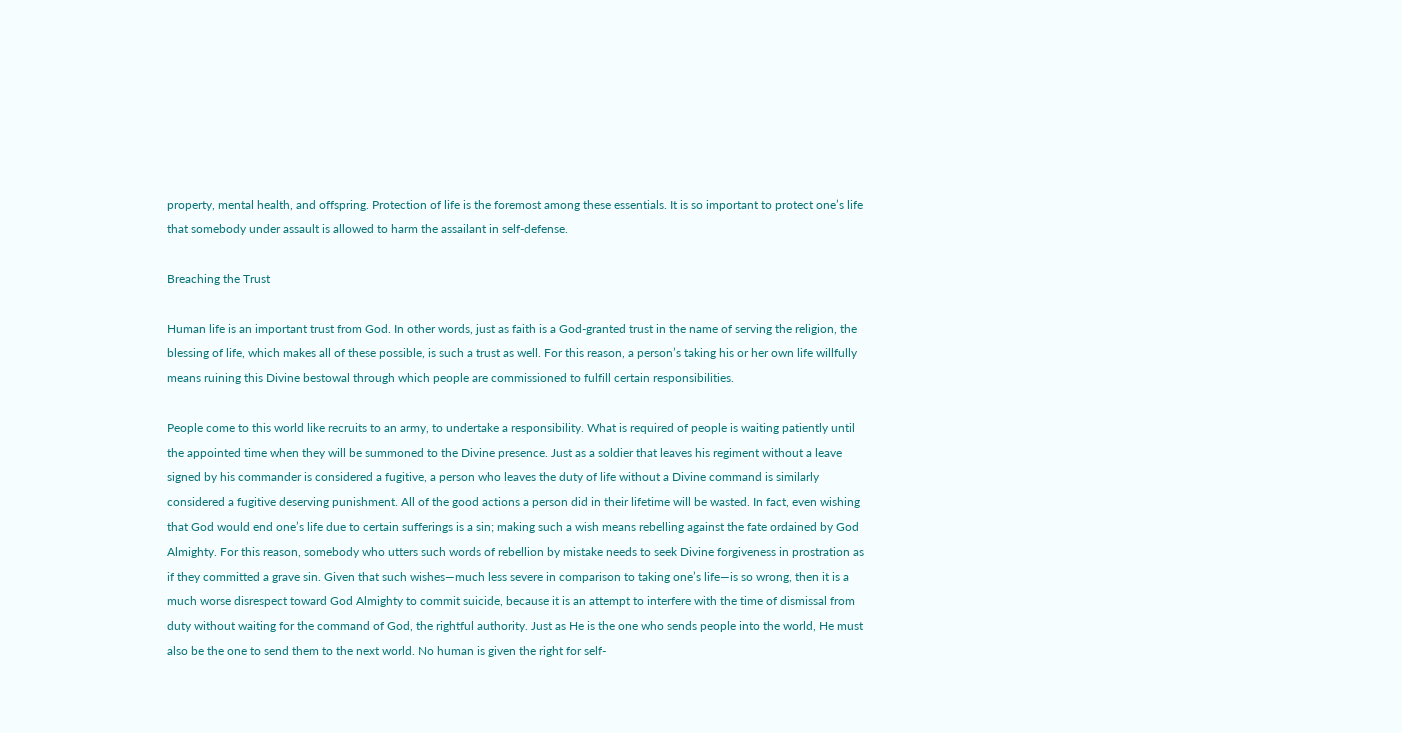property, mental health, and offspring. Protection of life is the foremost among these essentials. It is so important to protect one’s life that somebody under assault is allowed to harm the assailant in self-defense.

Breaching the Trust

Human life is an important trust from God. In other words, just as faith is a God-granted trust in the name of serving the religion, the blessing of life, which makes all of these possible, is such a trust as well. For this reason, a person’s taking his or her own life willfully means ruining this Divine bestowal through which people are commissioned to fulfill certain responsibilities.

People come to this world like recruits to an army, to undertake a responsibility. What is required of people is waiting patiently until the appointed time when they will be summoned to the Divine presence. Just as a soldier that leaves his regiment without a leave signed by his commander is considered a fugitive, a person who leaves the duty of life without a Divine command is similarly considered a fugitive deserving punishment. All of the good actions a person did in their lifetime will be wasted. In fact, even wishing that God would end one’s life due to certain sufferings is a sin; making such a wish means rebelling against the fate ordained by God Almighty. For this reason, somebody who utters such words of rebellion by mistake needs to seek Divine forgiveness in prostration as if they committed a grave sin. Given that such wishes—much less severe in comparison to taking one’s life—is so wrong, then it is a much worse disrespect toward God Almighty to commit suicide, because it is an attempt to interfere with the time of dismissal from duty without waiting for the command of God, the rightful authority. Just as He is the one who sends people into the world, He must also be the one to send them to the next world. No human is given the right for self-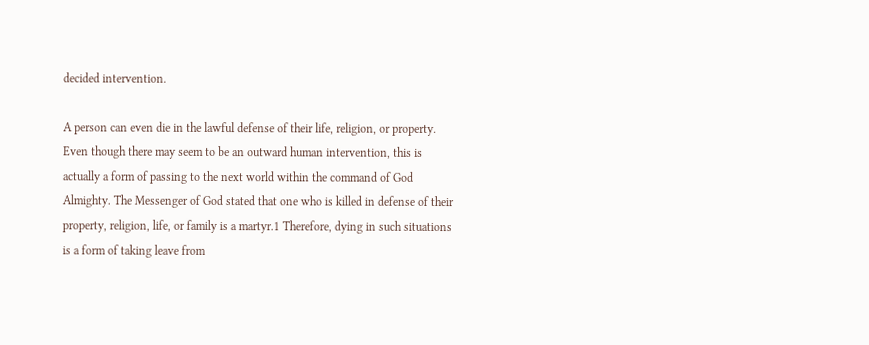decided intervention.

A person can even die in the lawful defense of their life, religion, or property. Even though there may seem to be an outward human intervention, this is actually a form of passing to the next world within the command of God Almighty. The Messenger of God stated that one who is killed in defense of their property, religion, life, or family is a martyr.1 Therefore, dying in such situations is a form of taking leave from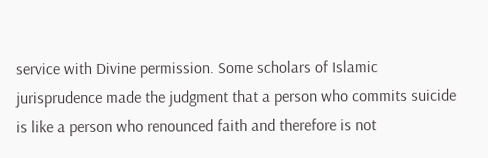service with Divine permission. Some scholars of Islamic jurisprudence made the judgment that a person who commits suicide is like a person who renounced faith and therefore is not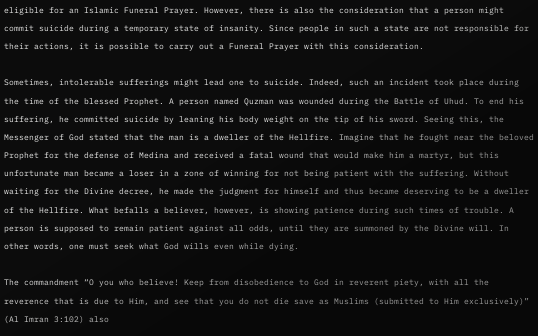eligible for an Islamic Funeral Prayer. However, there is also the consideration that a person might commit suicide during a temporary state of insanity. Since people in such a state are not responsible for their actions, it is possible to carry out a Funeral Prayer with this consideration.

Sometimes, intolerable sufferings might lead one to suicide. Indeed, such an incident took place during the time of the blessed Prophet. A person named Quzman was wounded during the Battle of Uhud. To end his suffering, he committed suicide by leaning his body weight on the tip of his sword. Seeing this, the Messenger of God stated that the man is a dweller of the Hellfire. Imagine that he fought near the beloved Prophet for the defense of Medina and received a fatal wound that would make him a martyr, but this unfortunate man became a loser in a zone of winning for not being patient with the suffering. Without waiting for the Divine decree, he made the judgment for himself and thus became deserving to be a dweller of the Hellfire. What befalls a believer, however, is showing patience during such times of trouble. A person is supposed to remain patient against all odds, until they are summoned by the Divine will. In other words, one must seek what God wills even while dying.

The commandment “O you who believe! Keep from disobedience to God in reverent piety, with all the reverence that is due to Him, and see that you do not die save as Muslims (submitted to Him exclusively)” (Al Imran 3:102) also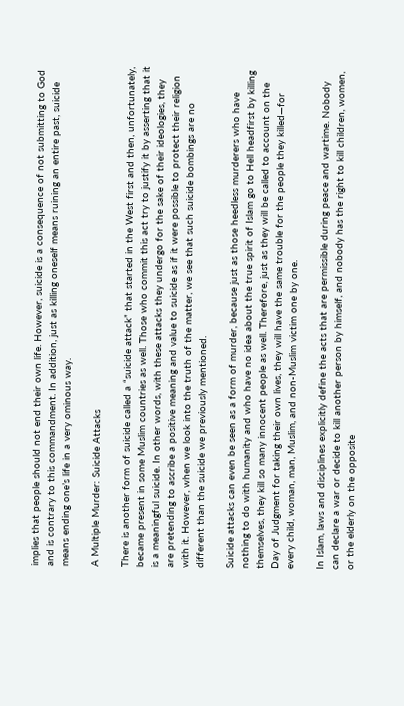implies that people should not end their own life. However, suicide is a consequence of not submitting to God and is contrary to this commandment. In addition, just as killing oneself means ruining an entire past, suicide means ending one’s life in a very ominous way.

A Multiple Murder: Suicide Attacks

There is another form of suicide called a “suicide attack” that started in the West first and then, unfortunately, became present in some Muslim countries as well. Those who commit this act try to justify it by asserting that it is a meaningful suicide. In other words, with these attacks they undergo for the sake of their ideologies, they are pretending to ascribe a positive meaning and value to suicide as if it were possible to protect their religion with it. However, when we look into the truth of the matter, we see that such suicide bombings are no different than the suicide we previously mentioned.

Suicide attacks can even be seen as a form of murder, because just as those heedless murderers who have nothing to do with humanity and who have no idea about the true spirit of Islam go to Hell headfirst by killing themselves, they kill so many innocent people as well. Therefore, just as they will be called to account on the Day of Judgment for taking their own lives, they will have the same trouble for the people they killed—for every child, woman, man, Muslim, and non-Muslim victim one by one.

In Islam, laws and disciplines explicitly define the acts that are permissible during peace and wartime. Nobody can declare a war or decide to kill another person by himself, and nobody has the right to kill children, women, or the elderly on the opposite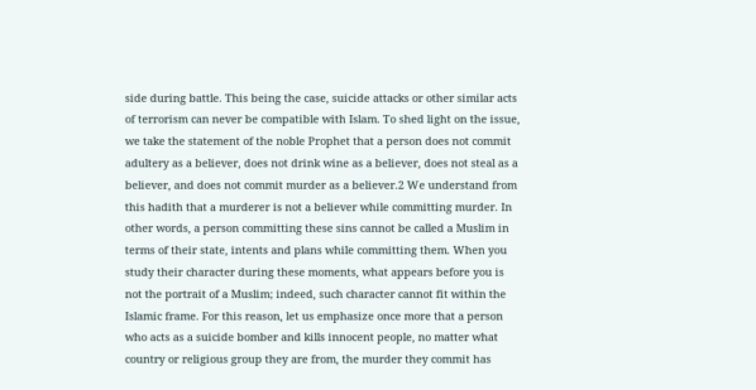side during battle. This being the case, suicide attacks or other similar acts of terrorism can never be compatible with Islam. To shed light on the issue, we take the statement of the noble Prophet that a person does not commit adultery as a believer, does not drink wine as a believer, does not steal as a believer, and does not commit murder as a believer.2 We understand from this hadith that a murderer is not a believer while committing murder. In other words, a person committing these sins cannot be called a Muslim in terms of their state, intents and plans while committing them. When you study their character during these moments, what appears before you is not the portrait of a Muslim; indeed, such character cannot fit within the Islamic frame. For this reason, let us emphasize once more that a person who acts as a suicide bomber and kills innocent people, no matter what country or religious group they are from, the murder they commit has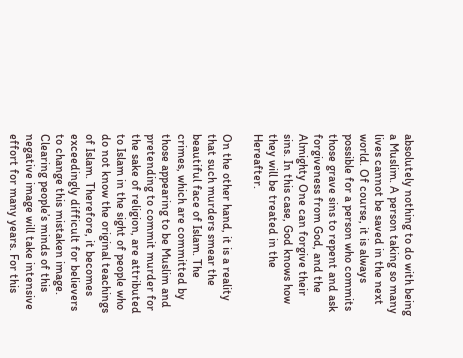absolutely nothing to do with being a Muslim. A person taking so many lives cannot be saved in the next world. Of course, it is always possible for a person who commits those grave sins to repent and ask forgiveness from God, and the Almighty One can forgive their sins. In this case, God knows how they will be treated in the Hereafter.

On the other hand, it is a reality that such murders smear the beautiful face of Islam. The crimes, which are committed by those appearing to be Muslim and pretending to commit murder for the sake of religion, are attributed to Islam in the sight of people who do not know the original teachings of Islam. Therefore, it becomes exceedingly difficult for believers to change this mistaken image. Clearing people’s minds of this negative image will take intensive effort for many years. For this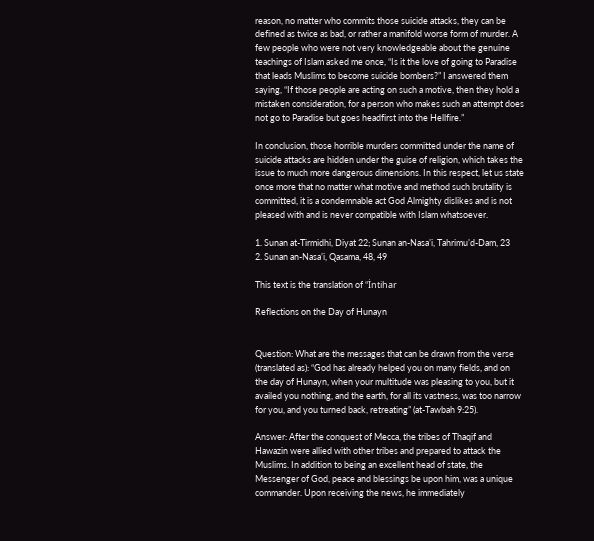reason, no matter who commits those suicide attacks, they can be defined as twice as bad, or rather a manifold worse form of murder. A few people who were not very knowledgeable about the genuine teachings of Islam asked me once, “Is it the love of going to Paradise that leads Muslims to become suicide bombers?” I answered them saying, “If those people are acting on such a motive, then they hold a mistaken consideration, for a person who makes such an attempt does not go to Paradise but goes headfirst into the Hellfire.”

In conclusion, those horrible murders committed under the name of suicide attacks are hidden under the guise of religion, which takes the issue to much more dangerous dimensions. In this respect, let us state once more that no matter what motive and method such brutality is committed, it is a condemnable act God Almighty dislikes and is not pleased with and is never compatible with Islam whatsoever.

1. Sunan at-Tirmidhi, Diyat 22; Sunan an-Nasa’i, Tahrimu’d-Dam, 23
2. Sunan an-Nasa’i, Qasama, 48, 49

This text is the translation of “İntihar

Reflections on the Day of Hunayn


Question: What are the messages that can be drawn from the verse (translated as): “God has already helped you on many fields, and on the day of Hunayn, when your multitude was pleasing to you, but it availed you nothing, and the earth, for all its vastness, was too narrow for you, and you turned back, retreating” (at-Tawbah 9:25).

Answer: After the conquest of Mecca, the tribes of Thaqif and Hawazin were allied with other tribes and prepared to attack the Muslims. In addition to being an excellent head of state, the Messenger of God, peace and blessings be upon him, was a unique commander. Upon receiving the news, he immediately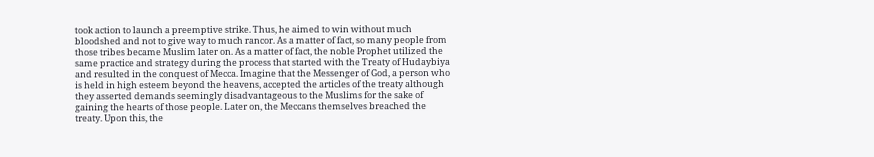took action to launch a preemptive strike. Thus, he aimed to win without much bloodshed and not to give way to much rancor. As a matter of fact, so many people from those tribes became Muslim later on. As a matter of fact, the noble Prophet utilized the same practice and strategy during the process that started with the Treaty of Hudaybiya and resulted in the conquest of Mecca. Imagine that the Messenger of God, a person who is held in high esteem beyond the heavens, accepted the articles of the treaty although they asserted demands seemingly disadvantageous to the Muslims for the sake of gaining the hearts of those people. Later on, the Meccans themselves breached the treaty. Upon this, the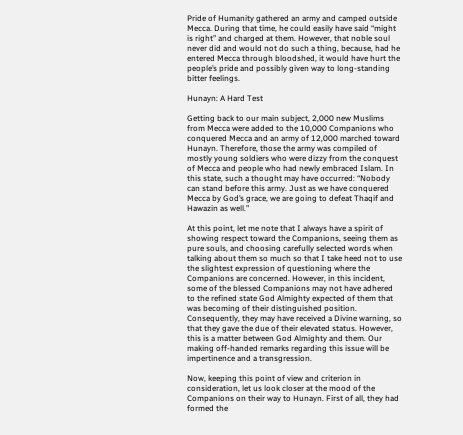Pride of Humanity gathered an army and camped outside Mecca. During that time, he could easily have said “might is right” and charged at them. However, that noble soul never did and would not do such a thing, because, had he entered Mecca through bloodshed, it would have hurt the people’s pride and possibly given way to long-standing bitter feelings.

Hunayn: A Hard Test

Getting back to our main subject, 2,000 new Muslims from Mecca were added to the 10,000 Companions who conquered Mecca and an army of 12,000 marched toward Hunayn. Therefore, those the army was compiled of mostly young soldiers who were dizzy from the conquest of Mecca and people who had newly embraced Islam. In this state, such a thought may have occurred: “Nobody can stand before this army. Just as we have conquered Mecca by God’s grace, we are going to defeat Thaqif and Hawazin as well.”

At this point, let me note that I always have a spirit of showing respect toward the Companions, seeing them as pure souls, and choosing carefully selected words when talking about them so much so that I take heed not to use the slightest expression of questioning where the Companions are concerned. However, in this incident, some of the blessed Companions may not have adhered to the refined state God Almighty expected of them that was becoming of their distinguished position. Consequently, they may have received a Divine warning, so that they gave the due of their elevated status. However, this is a matter between God Almighty and them. Our making off-handed remarks regarding this issue will be impertinence and a transgression.

Now, keeping this point of view and criterion in consideration, let us look closer at the mood of the Companions on their way to Hunayn. First of all, they had formed the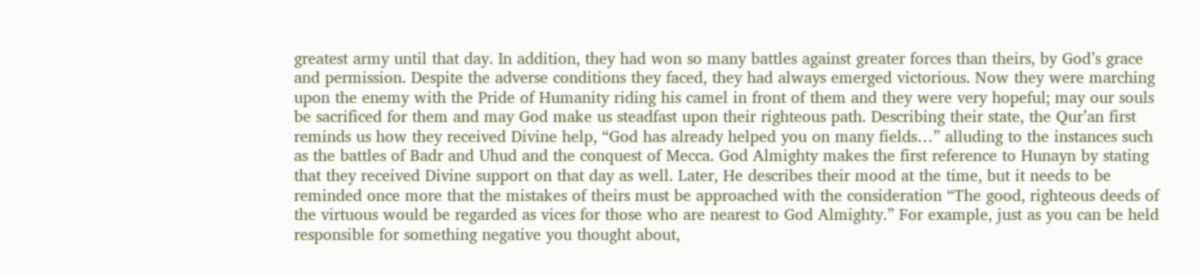greatest army until that day. In addition, they had won so many battles against greater forces than theirs, by God’s grace and permission. Despite the adverse conditions they faced, they had always emerged victorious. Now they were marching upon the enemy with the Pride of Humanity riding his camel in front of them and they were very hopeful; may our souls be sacrificed for them and may God make us steadfast upon their righteous path. Describing their state, the Qur’an first reminds us how they received Divine help, “God has already helped you on many fields…” alluding to the instances such as the battles of Badr and Uhud and the conquest of Mecca. God Almighty makes the first reference to Hunayn by stating that they received Divine support on that day as well. Later, He describes their mood at the time, but it needs to be reminded once more that the mistakes of theirs must be approached with the consideration “The good, righteous deeds of the virtuous would be regarded as vices for those who are nearest to God Almighty.” For example, just as you can be held responsible for something negative you thought about,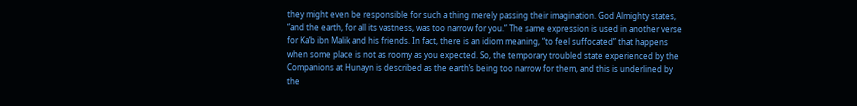they might even be responsible for such a thing merely passing their imagination. God Almighty states, “and the earth, for all its vastness, was too narrow for you.” The same expression is used in another verse for Ka’b ibn Malik and his friends. In fact, there is an idiom meaning, “to feel suffocated” that happens when some place is not as roomy as you expected. So, the temporary troubled state experienced by the Companions at Hunayn is described as the earth’s being too narrow for them, and this is underlined by the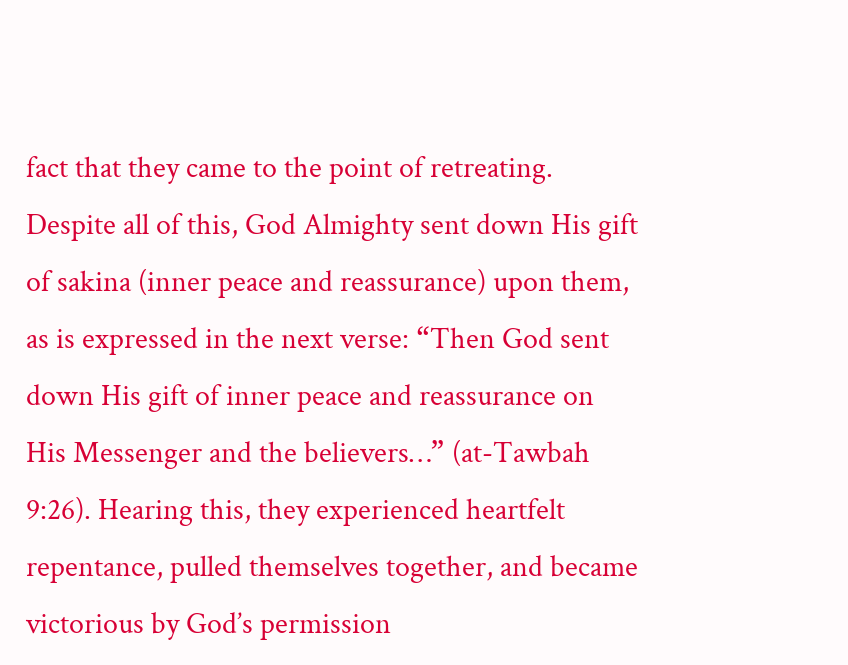fact that they came to the point of retreating. Despite all of this, God Almighty sent down His gift of sakina (inner peace and reassurance) upon them, as is expressed in the next verse: “Then God sent down His gift of inner peace and reassurance on His Messenger and the believers…” (at-Tawbah 9:26). Hearing this, they experienced heartfelt repentance, pulled themselves together, and became victorious by God’s permission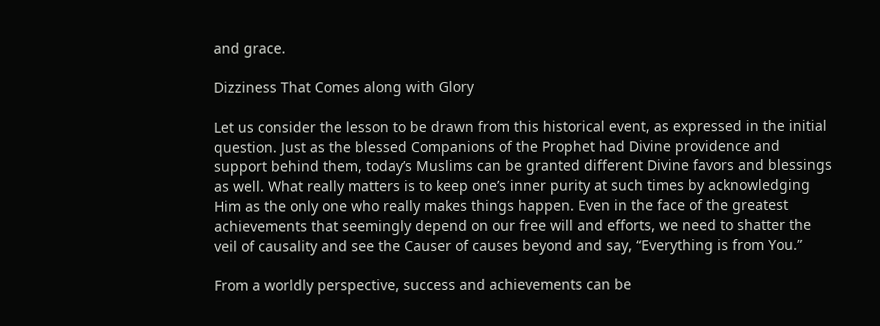and grace.

Dizziness That Comes along with Glory

Let us consider the lesson to be drawn from this historical event, as expressed in the initial question. Just as the blessed Companions of the Prophet had Divine providence and support behind them, today’s Muslims can be granted different Divine favors and blessings as well. What really matters is to keep one’s inner purity at such times by acknowledging Him as the only one who really makes things happen. Even in the face of the greatest achievements that seemingly depend on our free will and efforts, we need to shatter the veil of causality and see the Causer of causes beyond and say, “Everything is from You.”

From a worldly perspective, success and achievements can be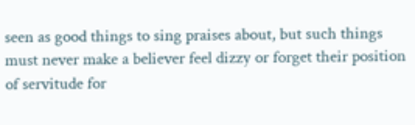seen as good things to sing praises about, but such things must never make a believer feel dizzy or forget their position of servitude for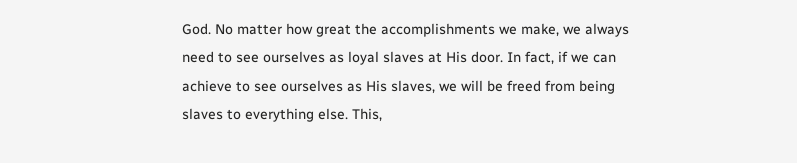God. No matter how great the accomplishments we make, we always need to see ourselves as loyal slaves at His door. In fact, if we can achieve to see ourselves as His slaves, we will be freed from being slaves to everything else. This,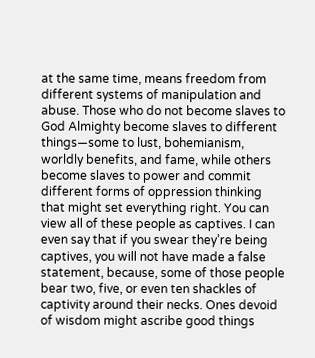at the same time, means freedom from different systems of manipulation and abuse. Those who do not become slaves to God Almighty become slaves to different things—some to lust, bohemianism, worldly benefits, and fame, while others become slaves to power and commit different forms of oppression thinking that might set everything right. You can view all of these people as captives. I can even say that if you swear they’re being captives, you will not have made a false statement, because, some of those people bear two, five, or even ten shackles of captivity around their necks. Ones devoid of wisdom might ascribe good things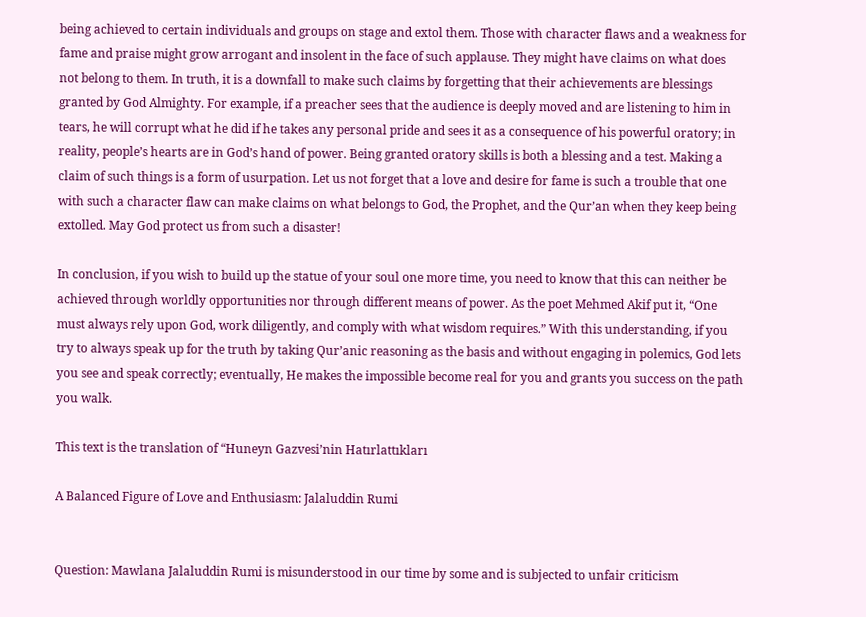being achieved to certain individuals and groups on stage and extol them. Those with character flaws and a weakness for fame and praise might grow arrogant and insolent in the face of such applause. They might have claims on what does not belong to them. In truth, it is a downfall to make such claims by forgetting that their achievements are blessings granted by God Almighty. For example, if a preacher sees that the audience is deeply moved and are listening to him in tears, he will corrupt what he did if he takes any personal pride and sees it as a consequence of his powerful oratory; in reality, people’s hearts are in God’s hand of power. Being granted oratory skills is both a blessing and a test. Making a claim of such things is a form of usurpation. Let us not forget that a love and desire for fame is such a trouble that one with such a character flaw can make claims on what belongs to God, the Prophet, and the Qur’an when they keep being extolled. May God protect us from such a disaster!

In conclusion, if you wish to build up the statue of your soul one more time, you need to know that this can neither be achieved through worldly opportunities nor through different means of power. As the poet Mehmed Akif put it, “One must always rely upon God, work diligently, and comply with what wisdom requires.” With this understanding, if you try to always speak up for the truth by taking Qur’anic reasoning as the basis and without engaging in polemics, God lets you see and speak correctly; eventually, He makes the impossible become real for you and grants you success on the path you walk.

This text is the translation of “Huneyn Gazvesi’nin Hatırlattıkları

A Balanced Figure of Love and Enthusiasm: Jalaluddin Rumi


Question: Mawlana Jalaluddin Rumi is misunderstood in our time by some and is subjected to unfair criticism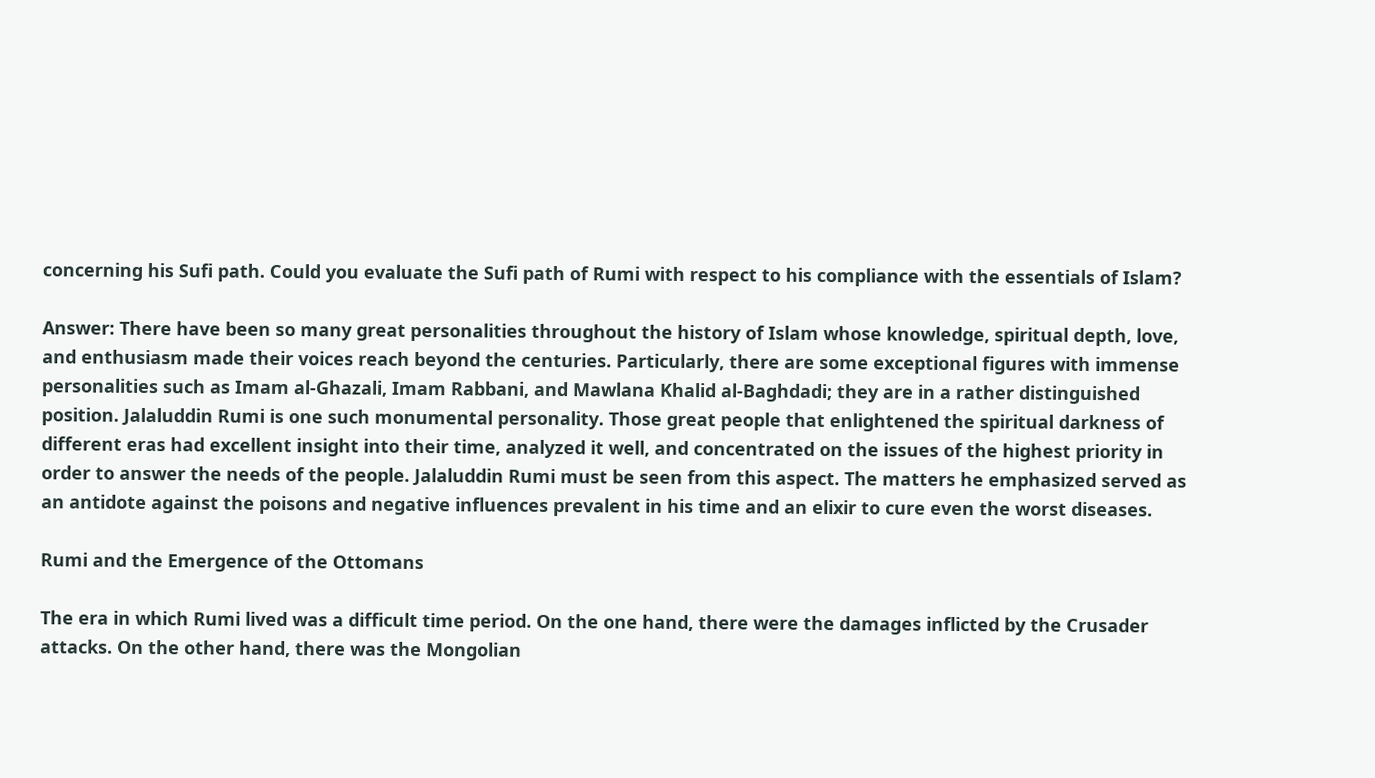concerning his Sufi path. Could you evaluate the Sufi path of Rumi with respect to his compliance with the essentials of Islam?

Answer: There have been so many great personalities throughout the history of Islam whose knowledge, spiritual depth, love, and enthusiasm made their voices reach beyond the centuries. Particularly, there are some exceptional figures with immense personalities such as Imam al-Ghazali, Imam Rabbani, and Mawlana Khalid al-Baghdadi; they are in a rather distinguished position. Jalaluddin Rumi is one such monumental personality. Those great people that enlightened the spiritual darkness of different eras had excellent insight into their time, analyzed it well, and concentrated on the issues of the highest priority in order to answer the needs of the people. Jalaluddin Rumi must be seen from this aspect. The matters he emphasized served as an antidote against the poisons and negative influences prevalent in his time and an elixir to cure even the worst diseases.

Rumi and the Emergence of the Ottomans

The era in which Rumi lived was a difficult time period. On the one hand, there were the damages inflicted by the Crusader attacks. On the other hand, there was the Mongolian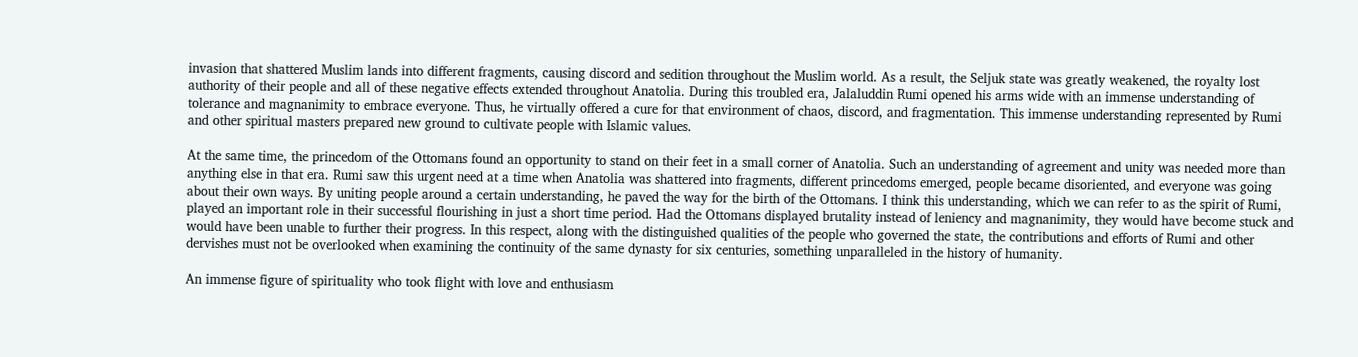invasion that shattered Muslim lands into different fragments, causing discord and sedition throughout the Muslim world. As a result, the Seljuk state was greatly weakened, the royalty lost authority of their people and all of these negative effects extended throughout Anatolia. During this troubled era, Jalaluddin Rumi opened his arms wide with an immense understanding of tolerance and magnanimity to embrace everyone. Thus, he virtually offered a cure for that environment of chaos, discord, and fragmentation. This immense understanding represented by Rumi and other spiritual masters prepared new ground to cultivate people with Islamic values.

At the same time, the princedom of the Ottomans found an opportunity to stand on their feet in a small corner of Anatolia. Such an understanding of agreement and unity was needed more than anything else in that era. Rumi saw this urgent need at a time when Anatolia was shattered into fragments, different princedoms emerged, people became disoriented, and everyone was going about their own ways. By uniting people around a certain understanding, he paved the way for the birth of the Ottomans. I think this understanding, which we can refer to as the spirit of Rumi, played an important role in their successful flourishing in just a short time period. Had the Ottomans displayed brutality instead of leniency and magnanimity, they would have become stuck and would have been unable to further their progress. In this respect, along with the distinguished qualities of the people who governed the state, the contributions and efforts of Rumi and other dervishes must not be overlooked when examining the continuity of the same dynasty for six centuries, something unparalleled in the history of humanity.

An immense figure of spirituality who took flight with love and enthusiasm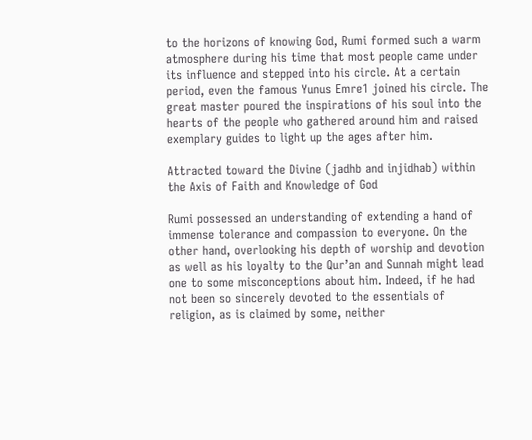to the horizons of knowing God, Rumi formed such a warm atmosphere during his time that most people came under its influence and stepped into his circle. At a certain period, even the famous Yunus Emre1 joined his circle. The great master poured the inspirations of his soul into the hearts of the people who gathered around him and raised exemplary guides to light up the ages after him.

Attracted toward the Divine (jadhb and injidhab) within the Axis of Faith and Knowledge of God

Rumi possessed an understanding of extending a hand of immense tolerance and compassion to everyone. On the other hand, overlooking his depth of worship and devotion as well as his loyalty to the Qur’an and Sunnah might lead one to some misconceptions about him. Indeed, if he had not been so sincerely devoted to the essentials of religion, as is claimed by some, neither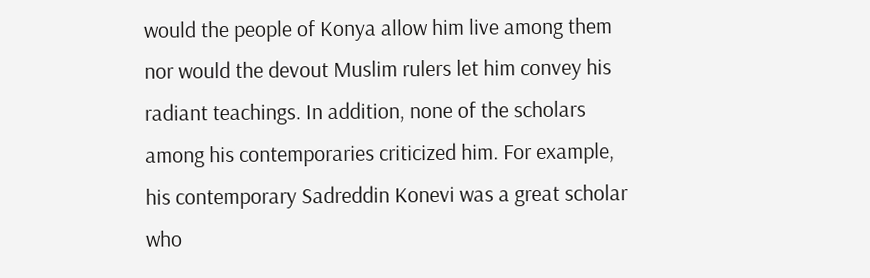would the people of Konya allow him live among them nor would the devout Muslim rulers let him convey his radiant teachings. In addition, none of the scholars among his contemporaries criticized him. For example, his contemporary Sadreddin Konevi was a great scholar who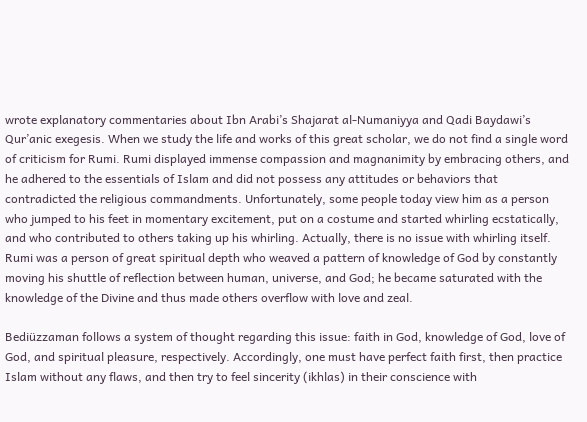wrote explanatory commentaries about Ibn Arabi’s Shajarat al-Numaniyya and Qadi Baydawi’s Qur’anic exegesis. When we study the life and works of this great scholar, we do not find a single word of criticism for Rumi. Rumi displayed immense compassion and magnanimity by embracing others, and he adhered to the essentials of Islam and did not possess any attitudes or behaviors that contradicted the religious commandments. Unfortunately, some people today view him as a person who jumped to his feet in momentary excitement, put on a costume and started whirling ecstatically, and who contributed to others taking up his whirling. Actually, there is no issue with whirling itself. Rumi was a person of great spiritual depth who weaved a pattern of knowledge of God by constantly moving his shuttle of reflection between human, universe, and God; he became saturated with the knowledge of the Divine and thus made others overflow with love and zeal.

Bediüzzaman follows a system of thought regarding this issue: faith in God, knowledge of God, love of God, and spiritual pleasure, respectively. Accordingly, one must have perfect faith first, then practice Islam without any flaws, and then try to feel sincerity (ikhlas) in their conscience with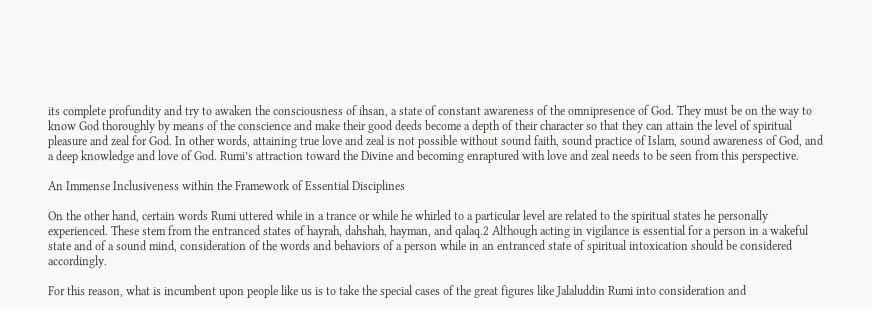its complete profundity and try to awaken the consciousness of ihsan, a state of constant awareness of the omnipresence of God. They must be on the way to know God thoroughly by means of the conscience and make their good deeds become a depth of their character so that they can attain the level of spiritual pleasure and zeal for God. In other words, attaining true love and zeal is not possible without sound faith, sound practice of Islam, sound awareness of God, and a deep knowledge and love of God. Rumi’s attraction toward the Divine and becoming enraptured with love and zeal needs to be seen from this perspective.

An Immense Inclusiveness within the Framework of Essential Disciplines

On the other hand, certain words Rumi uttered while in a trance or while he whirled to a particular level are related to the spiritual states he personally experienced. These stem from the entranced states of hayrah, dahshah, hayman, and qalaq.2 Although acting in vigilance is essential for a person in a wakeful state and of a sound mind, consideration of the words and behaviors of a person while in an entranced state of spiritual intoxication should be considered accordingly.

For this reason, what is incumbent upon people like us is to take the special cases of the great figures like Jalaluddin Rumi into consideration and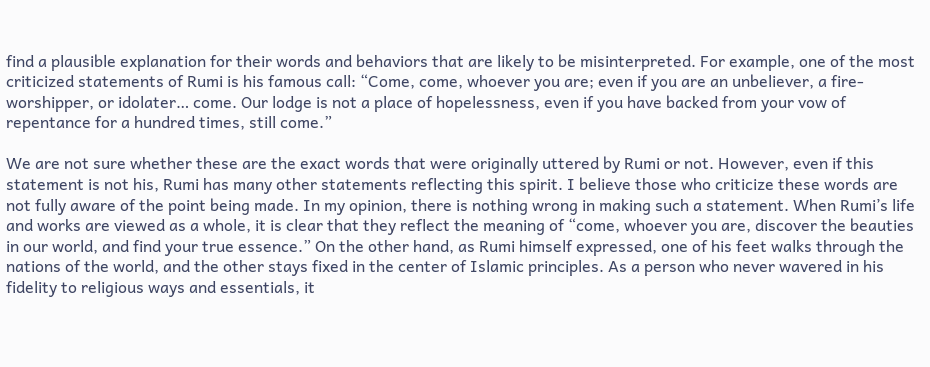find a plausible explanation for their words and behaviors that are likely to be misinterpreted. For example, one of the most criticized statements of Rumi is his famous call: “Come, come, whoever you are; even if you are an unbeliever, a fire-worshipper, or idolater… come. Our lodge is not a place of hopelessness, even if you have backed from your vow of repentance for a hundred times, still come.”

We are not sure whether these are the exact words that were originally uttered by Rumi or not. However, even if this statement is not his, Rumi has many other statements reflecting this spirit. I believe those who criticize these words are not fully aware of the point being made. In my opinion, there is nothing wrong in making such a statement. When Rumi’s life and works are viewed as a whole, it is clear that they reflect the meaning of “come, whoever you are, discover the beauties in our world, and find your true essence.” On the other hand, as Rumi himself expressed, one of his feet walks through the nations of the world, and the other stays fixed in the center of Islamic principles. As a person who never wavered in his fidelity to religious ways and essentials, it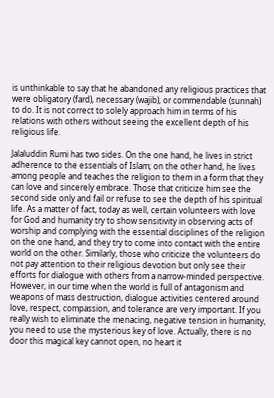is unthinkable to say that he abandoned any religious practices that were obligatory (fard), necessary (wajib), or commendable (sunnah) to do. It is not correct to solely approach him in terms of his relations with others without seeing the excellent depth of his religious life.

Jalaluddin Rumi has two sides. On the one hand, he lives in strict adherence to the essentials of Islam; on the other hand, he lives among people and teaches the religion to them in a form that they can love and sincerely embrace. Those that criticize him see the second side only and fail or refuse to see the depth of his spiritual life. As a matter of fact, today as well, certain volunteers with love for God and humanity try to show sensitivity in observing acts of worship and complying with the essential disciplines of the religion on the one hand, and they try to come into contact with the entire world on the other. Similarly, those who criticize the volunteers do not pay attention to their religious devotion but only see their efforts for dialogue with others from a narrow-minded perspective. However, in our time when the world is full of antagonism and weapons of mass destruction, dialogue activities centered around love, respect, compassion, and tolerance are very important. If you really wish to eliminate the menacing, negative tension in humanity, you need to use the mysterious key of love. Actually, there is no door this magical key cannot open, no heart it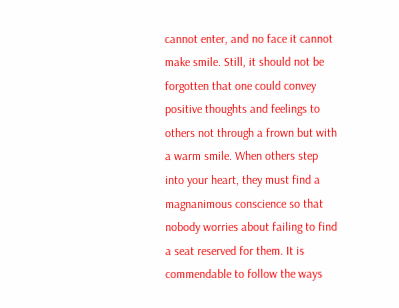cannot enter, and no face it cannot make smile. Still, it should not be forgotten that one could convey positive thoughts and feelings to others not through a frown but with a warm smile. When others step into your heart, they must find a magnanimous conscience so that nobody worries about failing to find a seat reserved for them. It is commendable to follow the ways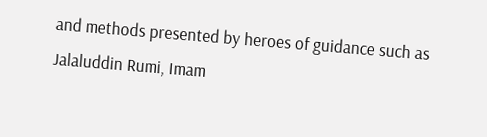and methods presented by heroes of guidance such as Jalaluddin Rumi, Imam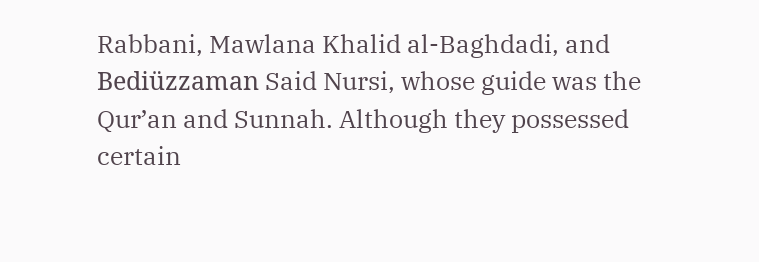Rabbani, Mawlana Khalid al-Baghdadi, and Bediüzzaman Said Nursi, whose guide was the Qur’an and Sunnah. Although they possessed certain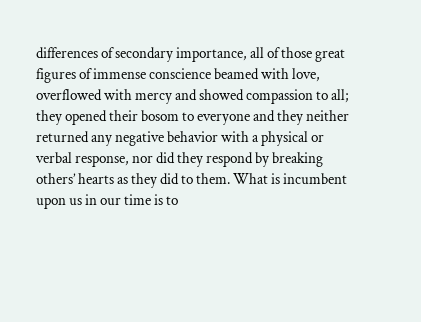differences of secondary importance, all of those great figures of immense conscience beamed with love, overflowed with mercy and showed compassion to all; they opened their bosom to everyone and they neither returned any negative behavior with a physical or verbal response, nor did they respond by breaking others’ hearts as they did to them. What is incumbent upon us in our time is to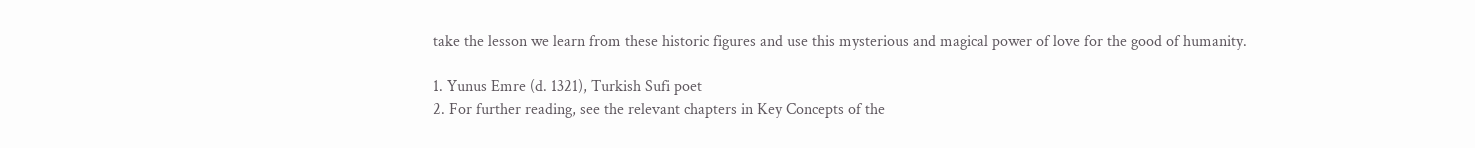take the lesson we learn from these historic figures and use this mysterious and magical power of love for the good of humanity.

1. Yunus Emre (d. 1321), Turkish Sufi poet
2. For further reading, see the relevant chapters in Key Concepts of the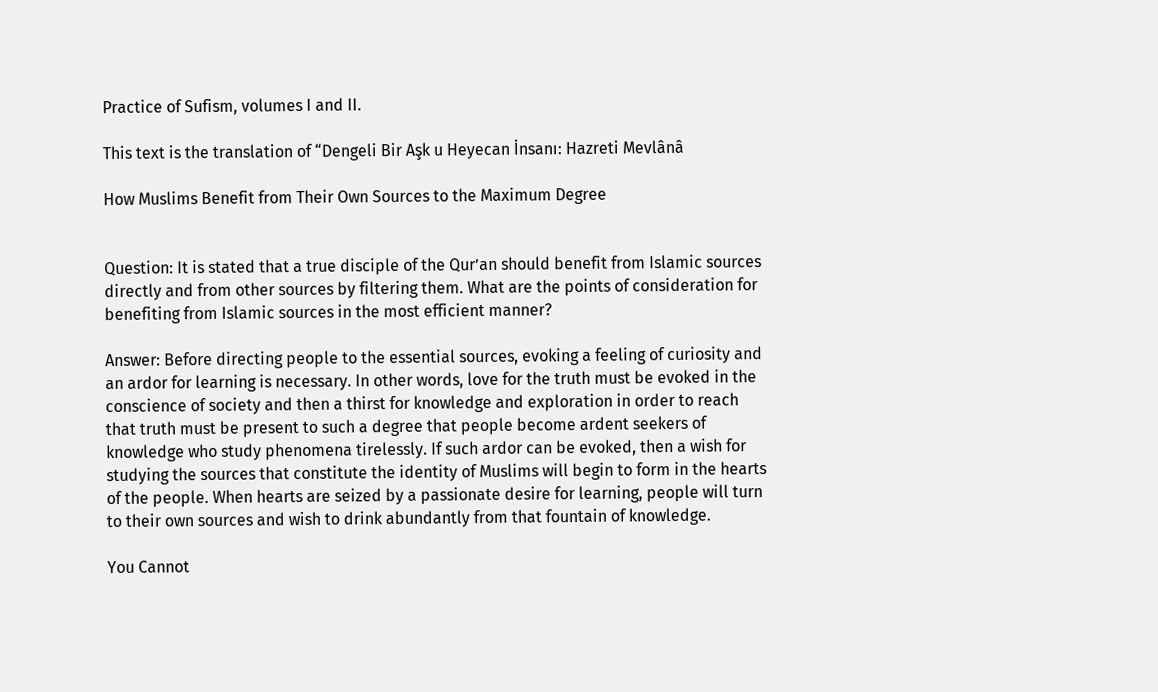Practice of Sufism, volumes I and II.

This text is the translation of “Dengeli Bir Aşk u Heyecan İnsanı: Hazreti Mevlânâ

How Muslims Benefit from Their Own Sources to the Maximum Degree


Question: It is stated that a true disciple of the Qur’an should benefit from Islamic sources directly and from other sources by filtering them. What are the points of consideration for benefiting from Islamic sources in the most efficient manner?

Answer: Before directing people to the essential sources, evoking a feeling of curiosity and an ardor for learning is necessary. In other words, love for the truth must be evoked in the conscience of society and then a thirst for knowledge and exploration in order to reach that truth must be present to such a degree that people become ardent seekers of knowledge who study phenomena tirelessly. If such ardor can be evoked, then a wish for studying the sources that constitute the identity of Muslims will begin to form in the hearts of the people. When hearts are seized by a passionate desire for learning, people will turn to their own sources and wish to drink abundantly from that fountain of knowledge.

You Cannot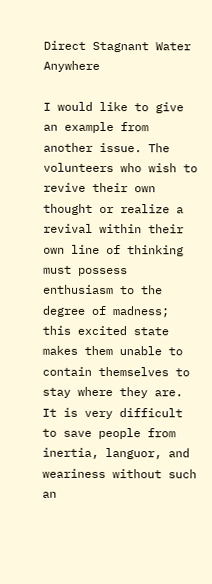Direct Stagnant Water Anywhere

I would like to give an example from another issue. The volunteers who wish to revive their own thought or realize a revival within their own line of thinking must possess enthusiasm to the degree of madness; this excited state makes them unable to contain themselves to stay where they are. It is very difficult to save people from inertia, languor, and weariness without such an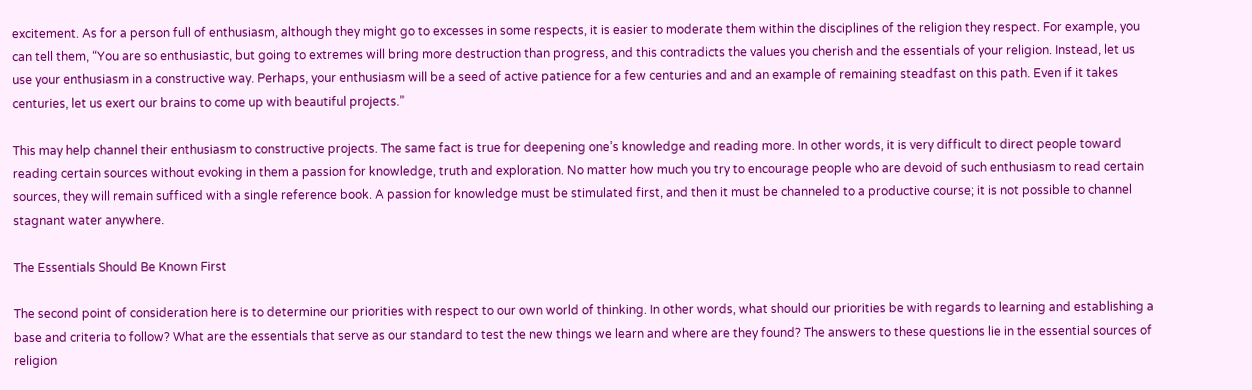excitement. As for a person full of enthusiasm, although they might go to excesses in some respects, it is easier to moderate them within the disciplines of the religion they respect. For example, you can tell them, “You are so enthusiastic, but going to extremes will bring more destruction than progress, and this contradicts the values you cherish and the essentials of your religion. Instead, let us use your enthusiasm in a constructive way. Perhaps, your enthusiasm will be a seed of active patience for a few centuries and and an example of remaining steadfast on this path. Even if it takes centuries, let us exert our brains to come up with beautiful projects.”

This may help channel their enthusiasm to constructive projects. The same fact is true for deepening one’s knowledge and reading more. In other words, it is very difficult to direct people toward reading certain sources without evoking in them a passion for knowledge, truth and exploration. No matter how much you try to encourage people who are devoid of such enthusiasm to read certain sources, they will remain sufficed with a single reference book. A passion for knowledge must be stimulated first, and then it must be channeled to a productive course; it is not possible to channel stagnant water anywhere.

The Essentials Should Be Known First

The second point of consideration here is to determine our priorities with respect to our own world of thinking. In other words, what should our priorities be with regards to learning and establishing a base and criteria to follow? What are the essentials that serve as our standard to test the new things we learn and where are they found? The answers to these questions lie in the essential sources of religion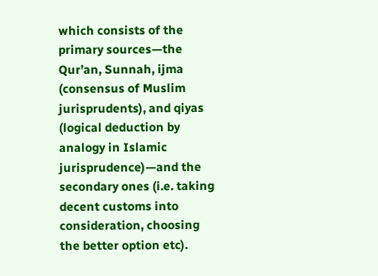which consists of the primary sources—the Qur’an, Sunnah, ijma (consensus of Muslim jurisprudents), and qiyas (logical deduction by analogy in Islamic jurisprudence)—and the secondary ones (i.e. taking decent customs into consideration, choosing the better option etc).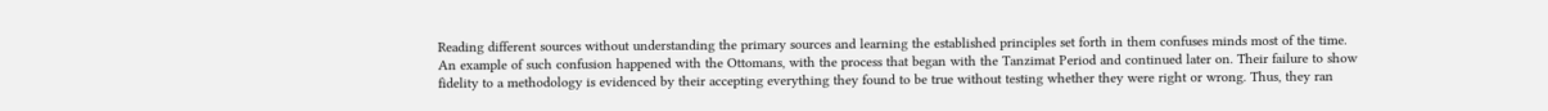Reading different sources without understanding the primary sources and learning the established principles set forth in them confuses minds most of the time. An example of such confusion happened with the Ottomans, with the process that began with the Tanzimat Period and continued later on. Their failure to show fidelity to a methodology is evidenced by their accepting everything they found to be true without testing whether they were right or wrong. Thus, they ran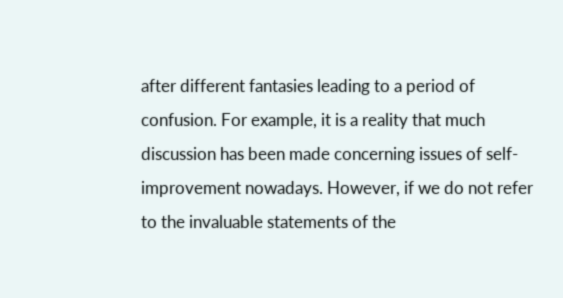after different fantasies leading to a period of confusion. For example, it is a reality that much discussion has been made concerning issues of self-improvement nowadays. However, if we do not refer to the invaluable statements of the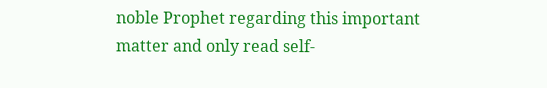noble Prophet regarding this important matter and only read self-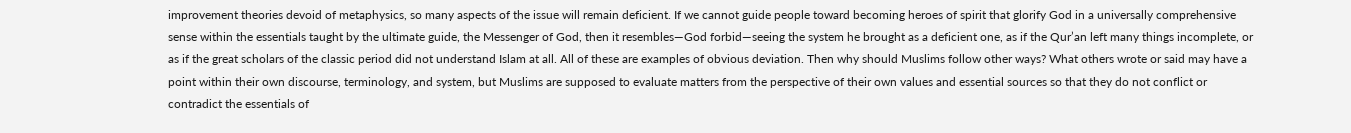improvement theories devoid of metaphysics, so many aspects of the issue will remain deficient. If we cannot guide people toward becoming heroes of spirit that glorify God in a universally comprehensive sense within the essentials taught by the ultimate guide, the Messenger of God, then it resembles—God forbid—seeing the system he brought as a deficient one, as if the Qur’an left many things incomplete, or as if the great scholars of the classic period did not understand Islam at all. All of these are examples of obvious deviation. Then why should Muslims follow other ways? What others wrote or said may have a point within their own discourse, terminology, and system, but Muslims are supposed to evaluate matters from the perspective of their own values and essential sources so that they do not conflict or contradict the essentials of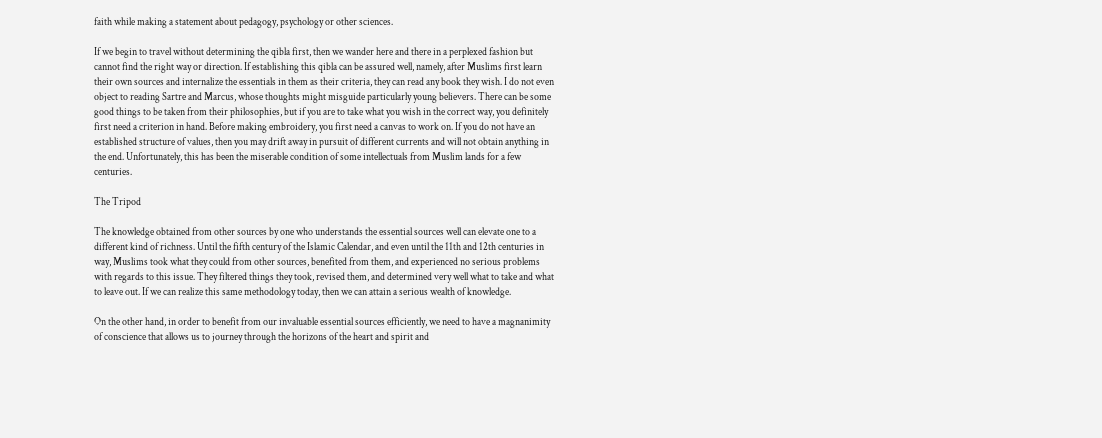faith while making a statement about pedagogy, psychology or other sciences.

If we begin to travel without determining the qibla first, then we wander here and there in a perplexed fashion but cannot find the right way or direction. If establishing this qibla can be assured well, namely, after Muslims first learn their own sources and internalize the essentials in them as their criteria, they can read any book they wish. I do not even object to reading Sartre and Marcus, whose thoughts might misguide particularly young believers. There can be some good things to be taken from their philosophies, but if you are to take what you wish in the correct way, you definitely first need a criterion in hand. Before making embroidery, you first need a canvas to work on. If you do not have an established structure of values, then you may drift away in pursuit of different currents and will not obtain anything in the end. Unfortunately, this has been the miserable condition of some intellectuals from Muslim lands for a few centuries.

The Tripod

The knowledge obtained from other sources by one who understands the essential sources well can elevate one to a different kind of richness. Until the fifth century of the Islamic Calendar, and even until the 11th and 12th centuries in way, Muslims took what they could from other sources, benefited from them, and experienced no serious problems with regards to this issue. They filtered things they took, revised them, and determined very well what to take and what to leave out. If we can realize this same methodology today, then we can attain a serious wealth of knowledge.

On the other hand, in order to benefit from our invaluable essential sources efficiently, we need to have a magnanimity of conscience that allows us to journey through the horizons of the heart and spirit and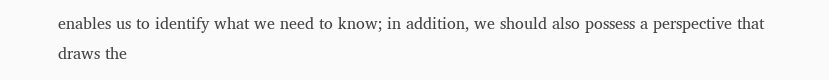enables us to identify what we need to know; in addition, we should also possess a perspective that draws the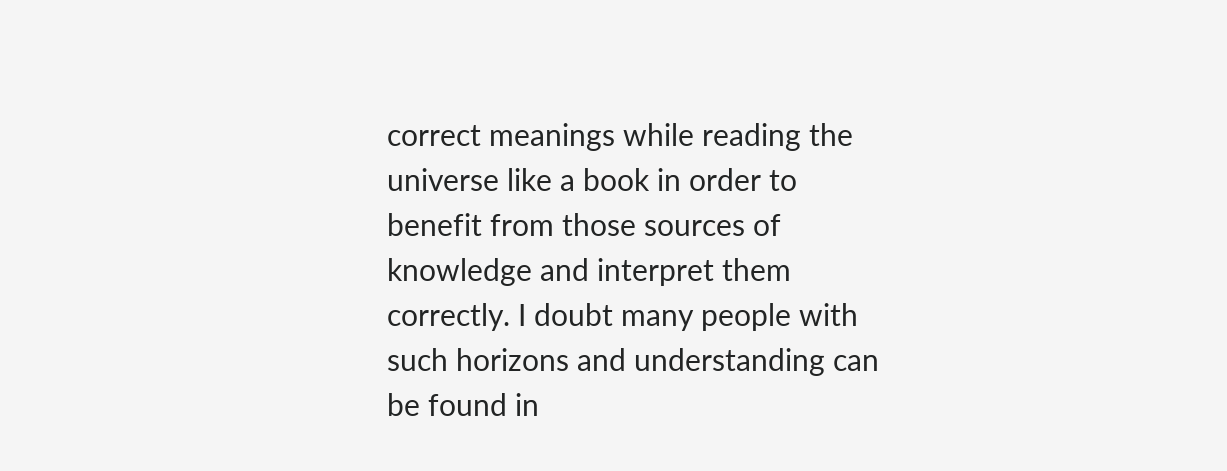correct meanings while reading the universe like a book in order to benefit from those sources of knowledge and interpret them correctly. I doubt many people with such horizons and understanding can be found in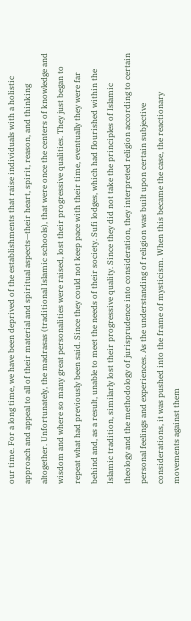our time. For a long time, we have been deprived of the establishments that raise individuals with a holistic approach and appeal to all of their material and spiritual aspects—their heart, spirit, reason, and thinking altogether. Unfortunately, the madrasas (traditional Islamic schools), that were once the centers of knowledge and wisdom and where so many great personalities were raised, lost their progressive qualities. They just began to repeat what had previously been said. Since they could not keep pace with their time, eventually they were far behind and, as a result, unable to meet the needs of their society. Sufi lodges, which had flourished within the Islamic tradition, similarly lost their progressive quality. Since they did not take the principles of Islamic theology and the methodology of jurisprudence into consideration, they interpreted religion according to certain personal feelings and experiences. As the understanding of religion was built upon certain subjective considerations, it was pushed into the frame of mysticism. When this became the case, the reactionary movements against them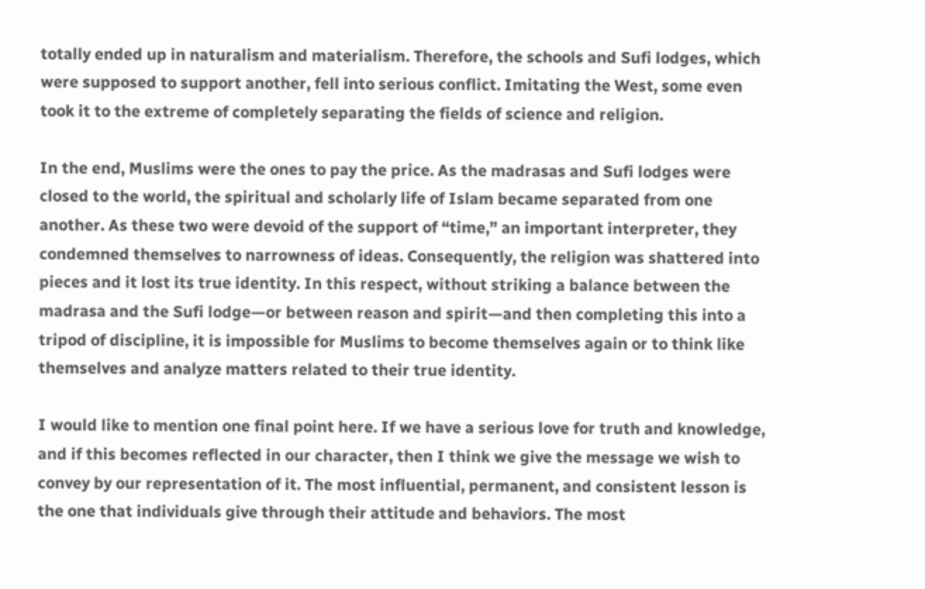totally ended up in naturalism and materialism. Therefore, the schools and Sufi lodges, which were supposed to support another, fell into serious conflict. Imitating the West, some even took it to the extreme of completely separating the fields of science and religion.

In the end, Muslims were the ones to pay the price. As the madrasas and Sufi lodges were closed to the world, the spiritual and scholarly life of Islam became separated from one another. As these two were devoid of the support of “time,” an important interpreter, they condemned themselves to narrowness of ideas. Consequently, the religion was shattered into pieces and it lost its true identity. In this respect, without striking a balance between the madrasa and the Sufi lodge—or between reason and spirit—and then completing this into a tripod of discipline, it is impossible for Muslims to become themselves again or to think like themselves and analyze matters related to their true identity.

I would like to mention one final point here. If we have a serious love for truth and knowledge, and if this becomes reflected in our character, then I think we give the message we wish to convey by our representation of it. The most influential, permanent, and consistent lesson is the one that individuals give through their attitude and behaviors. The most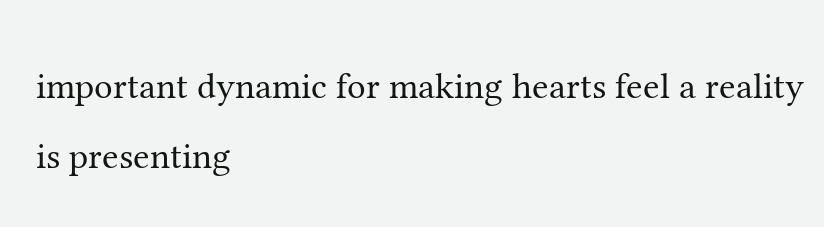important dynamic for making hearts feel a reality is presenting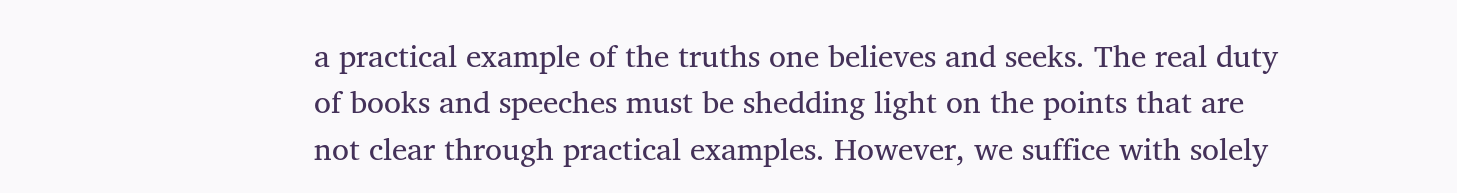a practical example of the truths one believes and seeks. The real duty of books and speeches must be shedding light on the points that are not clear through practical examples. However, we suffice with solely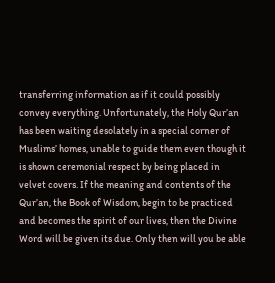transferring information as if it could possibly convey everything. Unfortunately, the Holy Qur’an has been waiting desolately in a special corner of Muslims’ homes, unable to guide them even though it is shown ceremonial respect by being placed in velvet covers. If the meaning and contents of the Qur’an, the Book of Wisdom, begin to be practiced and becomes the spirit of our lives, then the Divine Word will be given its due. Only then will you be able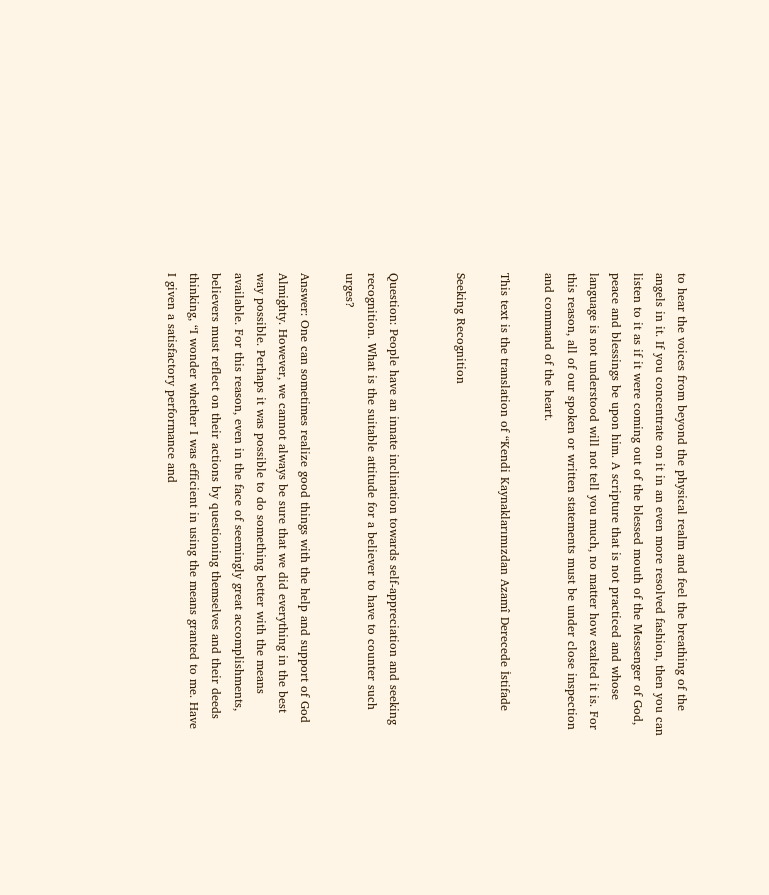to hear the voices from beyond the physical realm and feel the breathing of the angels in it. If you concentrate on it in an even more resolved fashion, then you can listen to it as if it were coming out of the blessed mouth of the Messenger of God, peace and blessings be upon him. A scripture that is not practiced and whose language is not understood will not tell you much, no matter how exalted it is. For this reason, all of our spoken or written statements must be under close inspection and command of the heart.

This text is the translation of “Kendi Kaynaklarımızdan Azamî Derecede İstifade

Seeking Recognition


Question: People have an innate inclination towards self-appreciation and seeking recognition. What is the suitable attitude for a believer to have to counter such urges?

Answer: One can sometimes realize good things with the help and support of God Almighty. However, we cannot always be sure that we did everything in the best way possible. Perhaps it was possible to do something better with the means available. For this reason, even in the face of seemingly great accomplishments, believers must reflect on their actions by questioning themselves and their deeds thinking, “I wonder whether I was efficient in using the means granted to me. Have I given a satisfactory performance and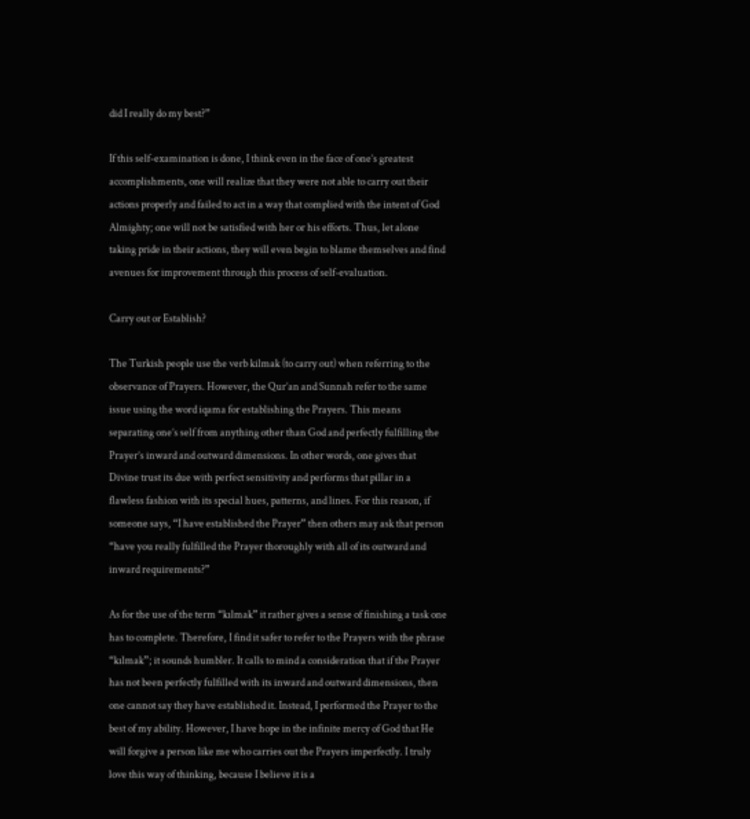did I really do my best?”

If this self-examination is done, I think even in the face of one’s greatest accomplishments, one will realize that they were not able to carry out their actions properly and failed to act in a way that complied with the intent of God Almighty; one will not be satisfied with her or his efforts. Thus, let alone taking pride in their actions, they will even begin to blame themselves and find avenues for improvement through this process of self-evaluation.

Carry out or Establish?

The Turkish people use the verb kilmak (to carry out) when referring to the observance of Prayers. However, the Qur’an and Sunnah refer to the same issue using the word iqama for establishing the Prayers. This means separating one’s self from anything other than God and perfectly fulfilling the Prayer’s inward and outward dimensions. In other words, one gives that Divine trust its due with perfect sensitivity and performs that pillar in a flawless fashion with its special hues, patterns, and lines. For this reason, if someone says, “I have established the Prayer” then others may ask that person “have you really fulfilled the Prayer thoroughly with all of its outward and inward requirements?”

As for the use of the term “kılmak” it rather gives a sense of finishing a task one has to complete. Therefore, I find it safer to refer to the Prayers with the phrase “kılmak”; it sounds humbler. It calls to mind a consideration that if the Prayer has not been perfectly fulfilled with its inward and outward dimensions, then one cannot say they have established it. Instead, I performed the Prayer to the best of my ability. However, I have hope in the infinite mercy of God that He will forgive a person like me who carries out the Prayers imperfectly. I truly love this way of thinking, because I believe it is a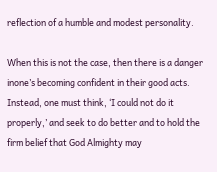reflection of a humble and modest personality.

When this is not the case, then there is a danger inone’s becoming confident in their good acts. Instead, one must think, ‘I could not do it properly,’ and seek to do better and to hold the firm belief that God Almighty may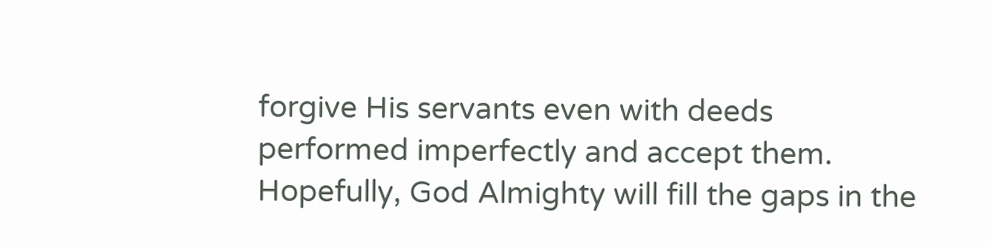forgive His servants even with deeds performed imperfectly and accept them. Hopefully, God Almighty will fill the gaps in the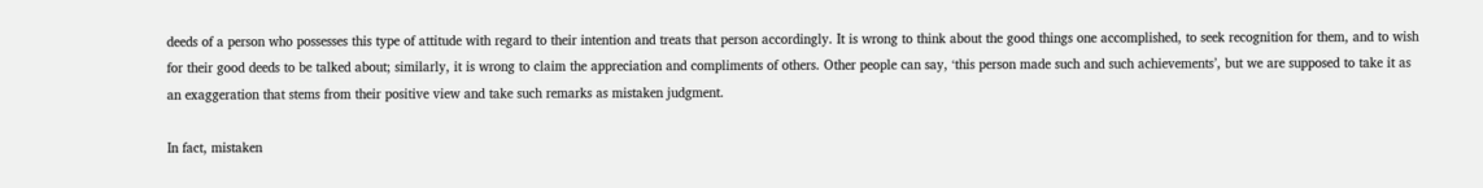deeds of a person who possesses this type of attitude with regard to their intention and treats that person accordingly. It is wrong to think about the good things one accomplished, to seek recognition for them, and to wish for their good deeds to be talked about; similarly, it is wrong to claim the appreciation and compliments of others. Other people can say, ‘this person made such and such achievements’, but we are supposed to take it as an exaggeration that stems from their positive view and take such remarks as mistaken judgment.

In fact, mistaken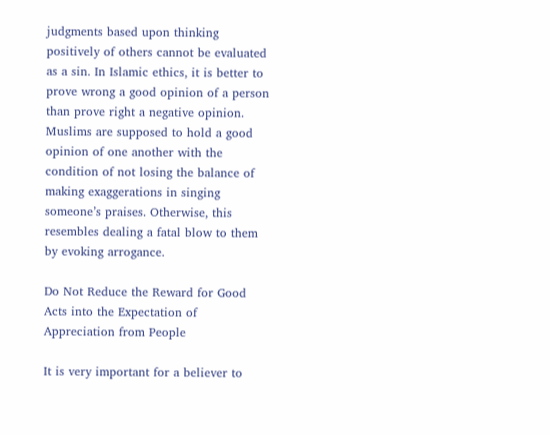judgments based upon thinking positively of others cannot be evaluated as a sin. In Islamic ethics, it is better to prove wrong a good opinion of a person than prove right a negative opinion. Muslims are supposed to hold a good opinion of one another with the condition of not losing the balance of making exaggerations in singing someone’s praises. Otherwise, this resembles dealing a fatal blow to them by evoking arrogance.

Do Not Reduce the Reward for Good Acts into the Expectation of Appreciation from People

It is very important for a believer to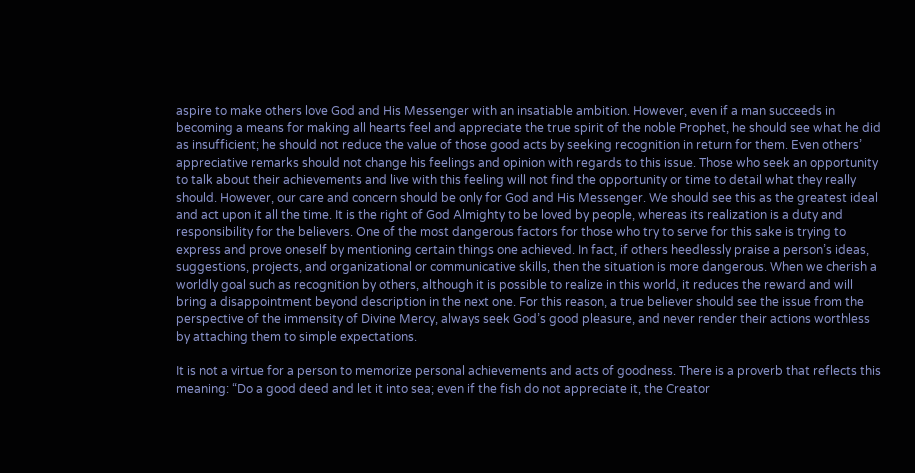aspire to make others love God and His Messenger with an insatiable ambition. However, even if a man succeeds in becoming a means for making all hearts feel and appreciate the true spirit of the noble Prophet, he should see what he did as insufficient; he should not reduce the value of those good acts by seeking recognition in return for them. Even others’ appreciative remarks should not change his feelings and opinion with regards to this issue. Those who seek an opportunity to talk about their achievements and live with this feeling will not find the opportunity or time to detail what they really should. However, our care and concern should be only for God and His Messenger. We should see this as the greatest ideal and act upon it all the time. It is the right of God Almighty to be loved by people, whereas its realization is a duty and responsibility for the believers. One of the most dangerous factors for those who try to serve for this sake is trying to express and prove oneself by mentioning certain things one achieved. In fact, if others heedlessly praise a person’s ideas, suggestions, projects, and organizational or communicative skills, then the situation is more dangerous. When we cherish a worldly goal such as recognition by others, although it is possible to realize in this world, it reduces the reward and will bring a disappointment beyond description in the next one. For this reason, a true believer should see the issue from the perspective of the immensity of Divine Mercy, always seek God’s good pleasure, and never render their actions worthless by attaching them to simple expectations.

It is not a virtue for a person to memorize personal achievements and acts of goodness. There is a proverb that reflects this meaning: “Do a good deed and let it into sea; even if the fish do not appreciate it, the Creator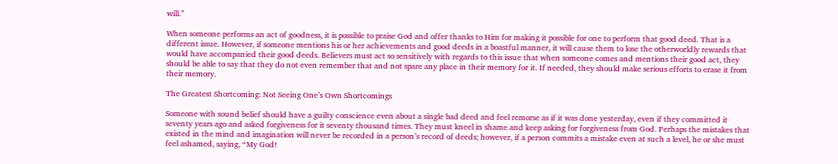will.”

When someone performs an act of goodness, it is possible to praise God and offer thanks to Him for making it possible for one to perform that good deed. That is a different issue. However, if someone mentions his or her achievements and good deeds in a boastful manner, it will cause them to lose the otherworldly rewards that would have accompanied their good deeds. Believers must act so sensitively with regards to this issue that when someone comes and mentions their good act, they should be able to say that they do not even remember that and not spare any place in their memory for it. If needed, they should make serious efforts to erase it from their memory.

The Greatest Shortcoming: Not Seeing One’s Own Shortcomings

Someone with sound belief should have a guilty conscience even about a single bad deed and feel remorse as if it was done yesterday, even if they committed it seventy years ago and asked forgiveness for it seventy thousand times. They must kneel in shame and keep asking for forgiveness from God. Perhaps the mistakes that existed in the mind and imagination will never be recorded in a person’s record of deeds; however, if a person commits a mistake even at such a level, he or she must feel ashamed, saying, “My God!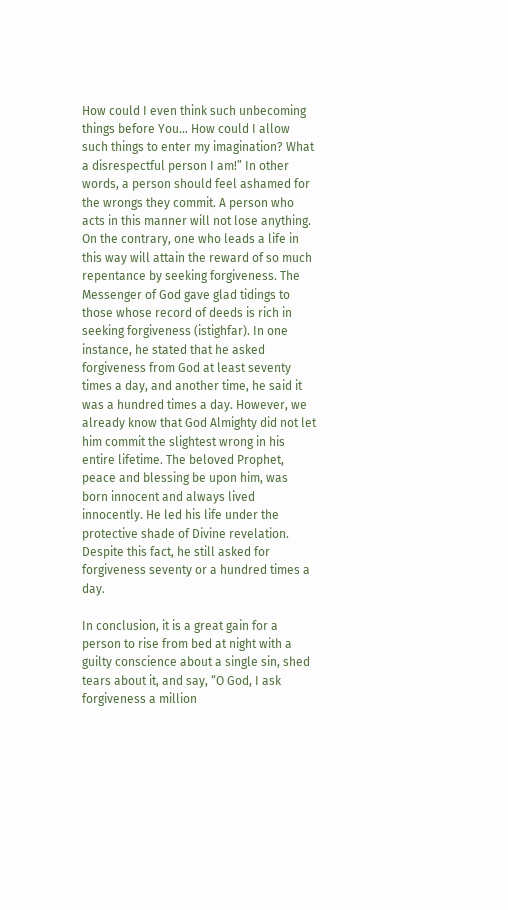How could I even think such unbecoming things before You… How could I allow such things to enter my imagination? What a disrespectful person I am!” In other words, a person should feel ashamed for the wrongs they commit. A person who acts in this manner will not lose anything. On the contrary, one who leads a life in this way will attain the reward of so much repentance by seeking forgiveness. The Messenger of God gave glad tidings to those whose record of deeds is rich in seeking forgiveness (istighfar). In one instance, he stated that he asked forgiveness from God at least seventy times a day, and another time, he said it was a hundred times a day. However, we already know that God Almighty did not let him commit the slightest wrong in his entire lifetime. The beloved Prophet, peace and blessing be upon him, was born innocent and always lived innocently. He led his life under the protective shade of Divine revelation. Despite this fact, he still asked for forgiveness seventy or a hundred times a day.

In conclusion, it is a great gain for a person to rise from bed at night with a guilty conscience about a single sin, shed tears about it, and say, “O God, I ask forgiveness a million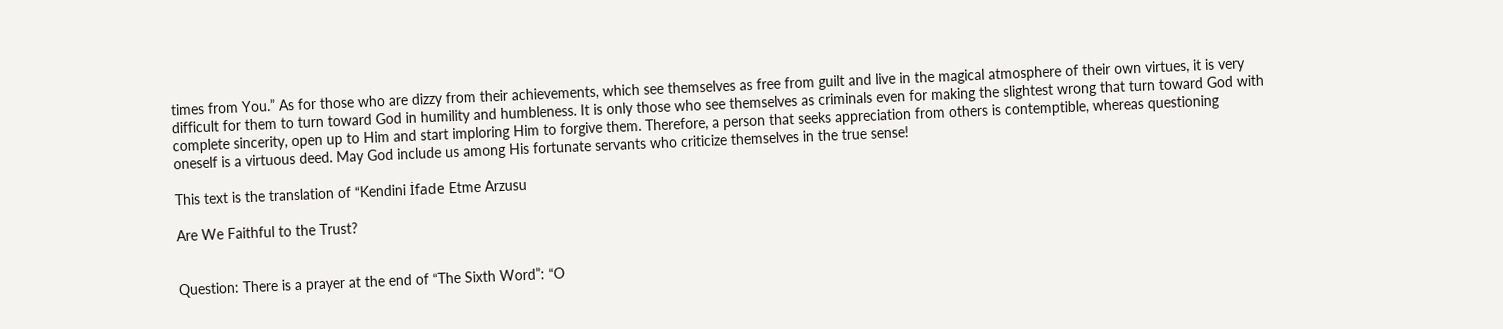times from You.” As for those who are dizzy from their achievements, which see themselves as free from guilt and live in the magical atmosphere of their own virtues, it is very difficult for them to turn toward God in humility and humbleness. It is only those who see themselves as criminals even for making the slightest wrong that turn toward God with complete sincerity, open up to Him and start imploring Him to forgive them. Therefore, a person that seeks appreciation from others is contemptible, whereas questioning oneself is a virtuous deed. May God include us among His fortunate servants who criticize themselves in the true sense!

This text is the translation of “Kendini İfade Etme Arzusu

Are We Faithful to the Trust?


Question: There is a prayer at the end of “The Sixth Word”: “O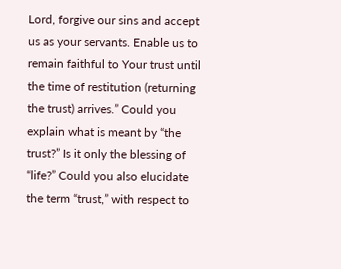Lord, forgive our sins and accept us as your servants. Enable us to remain faithful to Your trust until the time of restitution (returning the trust) arrives.” Could you explain what is meant by “the trust?” Is it only the blessing of “life?” Could you also elucidate the term “trust,” with respect to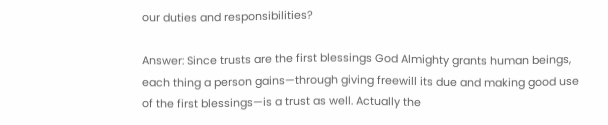our duties and responsibilities?

Answer: Since trusts are the first blessings God Almighty grants human beings, each thing a person gains—through giving freewill its due and making good use of the first blessings—is a trust as well. Actually the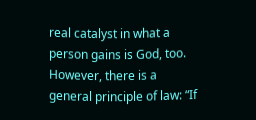real catalyst in what a person gains is God, too. However, there is a general principle of law: “If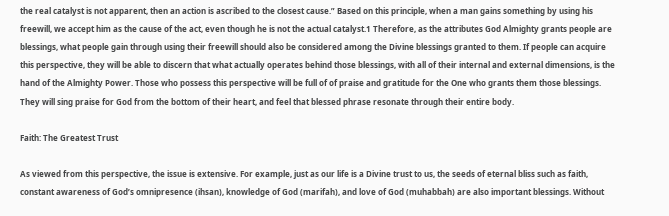the real catalyst is not apparent, then an action is ascribed to the closest cause.” Based on this principle, when a man gains something by using his freewill, we accept him as the cause of the act, even though he is not the actual catalyst.1 Therefore, as the attributes God Almighty grants people are blessings, what people gain through using their freewill should also be considered among the Divine blessings granted to them. If people can acquire this perspective, they will be able to discern that what actually operates behind those blessings, with all of their internal and external dimensions, is the hand of the Almighty Power. Those who possess this perspective will be full of of praise and gratitude for the One who grants them those blessings. They will sing praise for God from the bottom of their heart, and feel that blessed phrase resonate through their entire body.

Faith: The Greatest Trust

As viewed from this perspective, the issue is extensive. For example, just as our life is a Divine trust to us, the seeds of eternal bliss such as faith, constant awareness of God’s omnipresence (ihsan), knowledge of God (marifah), and love of God (muhabbah) are also important blessings. Without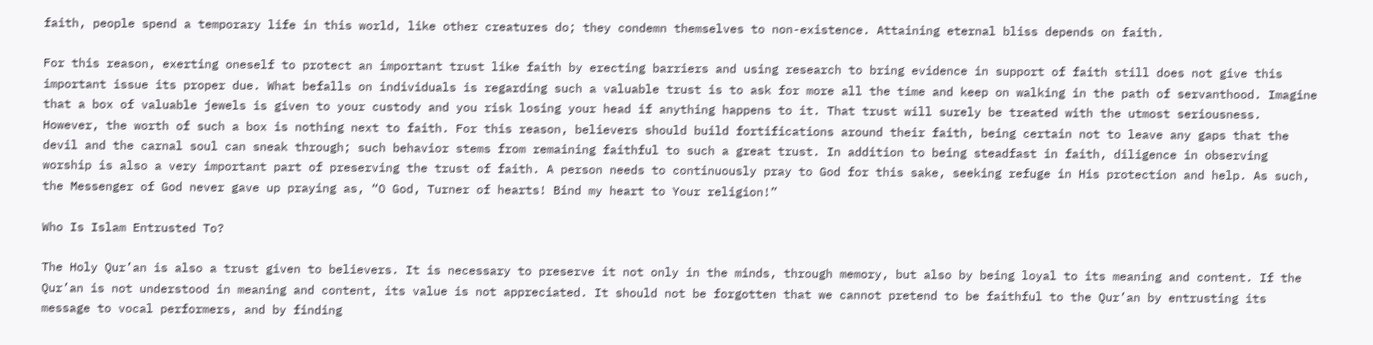faith, people spend a temporary life in this world, like other creatures do; they condemn themselves to non-existence. Attaining eternal bliss depends on faith.

For this reason, exerting oneself to protect an important trust like faith by erecting barriers and using research to bring evidence in support of faith still does not give this important issue its proper due. What befalls on individuals is regarding such a valuable trust is to ask for more all the time and keep on walking in the path of servanthood. Imagine that a box of valuable jewels is given to your custody and you risk losing your head if anything happens to it. That trust will surely be treated with the utmost seriousness. However, the worth of such a box is nothing next to faith. For this reason, believers should build fortifications around their faith, being certain not to leave any gaps that the devil and the carnal soul can sneak through; such behavior stems from remaining faithful to such a great trust. In addition to being steadfast in faith, diligence in observing worship is also a very important part of preserving the trust of faith. A person needs to continuously pray to God for this sake, seeking refuge in His protection and help. As such, the Messenger of God never gave up praying as, “O God, Turner of hearts! Bind my heart to Your religion!”

Who Is Islam Entrusted To?

The Holy Qur’an is also a trust given to believers. It is necessary to preserve it not only in the minds, through memory, but also by being loyal to its meaning and content. If the Qur’an is not understood in meaning and content, its value is not appreciated. It should not be forgotten that we cannot pretend to be faithful to the Qur’an by entrusting its message to vocal performers, and by finding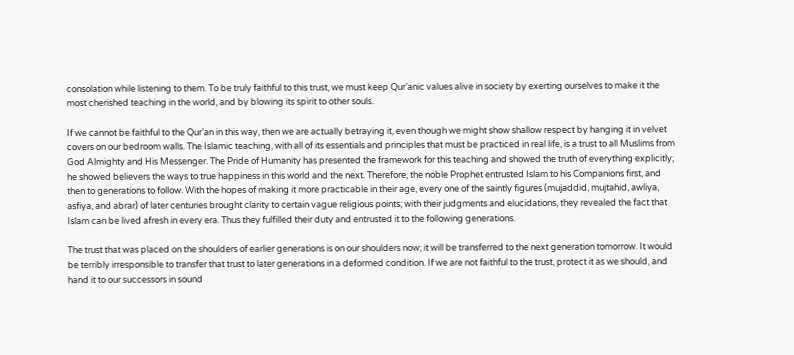consolation while listening to them. To be truly faithful to this trust, we must keep Qur’anic values alive in society by exerting ourselves to make it the most cherished teaching in the world, and by blowing its spirit to other souls.

If we cannot be faithful to the Qur’an in this way, then we are actually betraying it, even though we might show shallow respect by hanging it in velvet covers on our bedroom walls. The Islamic teaching, with all of its essentials and principles that must be practiced in real life, is a trust to all Muslims from God Almighty and His Messenger. The Pride of Humanity has presented the framework for this teaching and showed the truth of everything explicitly; he showed believers the ways to true happiness in this world and the next. Therefore, the noble Prophet entrusted Islam to his Companions first, and then to generations to follow. With the hopes of making it more practicable in their age, every one of the saintly figures (mujaddid, mujtahid, awliya, asfiya, and abrar) of later centuries brought clarity to certain vague religious points; with their judgments and elucidations, they revealed the fact that Islam can be lived afresh in every era. Thus they fulfilled their duty and entrusted it to the following generations.

The trust that was placed on the shoulders of earlier generations is on our shoulders now; it will be transferred to the next generation tomorrow. It would be terribly irresponsible to transfer that trust to later generations in a deformed condition. If we are not faithful to the trust, protect it as we should, and hand it to our successors in sound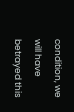condition, we will have betrayed this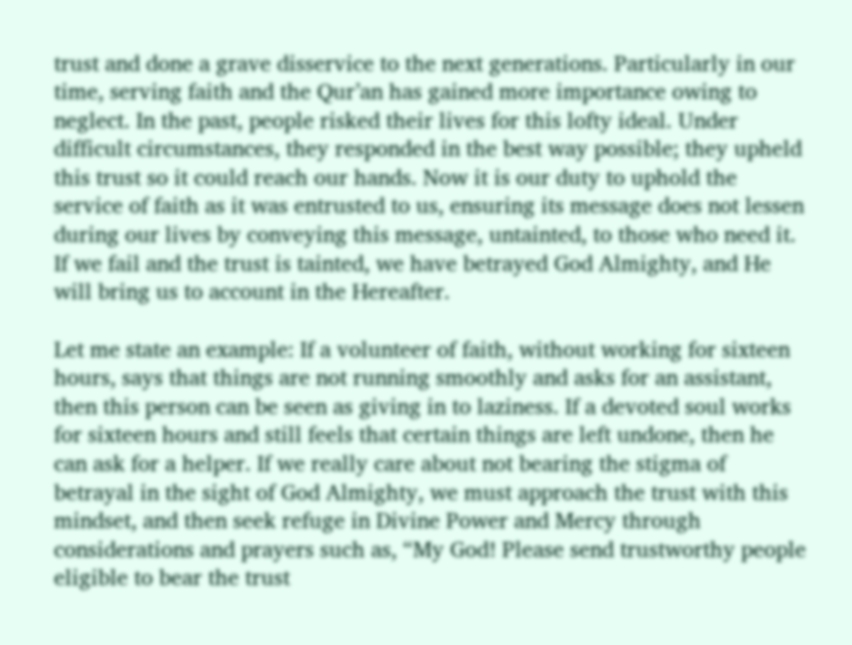trust and done a grave disservice to the next generations. Particularly in our time, serving faith and the Qur’an has gained more importance owing to neglect. In the past, people risked their lives for this lofty ideal. Under difficult circumstances, they responded in the best way possible; they upheld this trust so it could reach our hands. Now it is our duty to uphold the service of faith as it was entrusted to us, ensuring its message does not lessen during our lives by conveying this message, untainted, to those who need it. If we fail and the trust is tainted, we have betrayed God Almighty, and He will bring us to account in the Hereafter.

Let me state an example: If a volunteer of faith, without working for sixteen hours, says that things are not running smoothly and asks for an assistant, then this person can be seen as giving in to laziness. If a devoted soul works for sixteen hours and still feels that certain things are left undone, then he can ask for a helper. If we really care about not bearing the stigma of betrayal in the sight of God Almighty, we must approach the trust with this mindset, and then seek refuge in Divine Power and Mercy through considerations and prayers such as, “My God! Please send trustworthy people eligible to bear the trust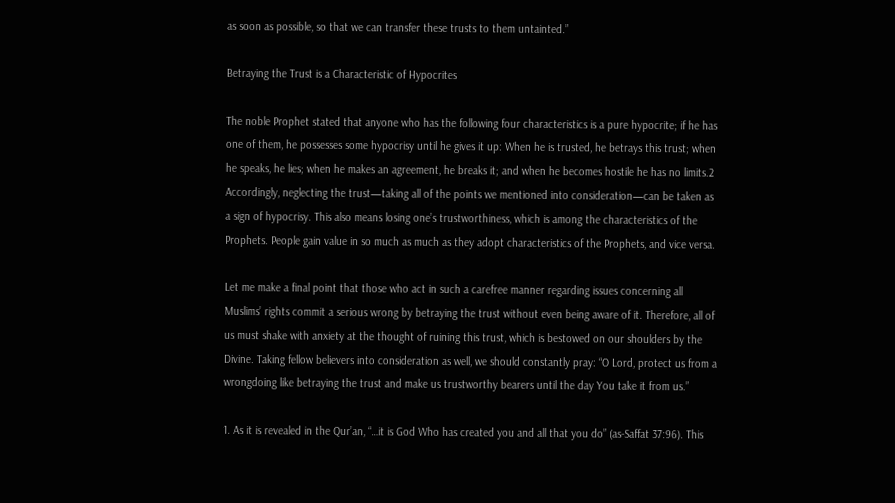as soon as possible, so that we can transfer these trusts to them untainted.”

Betraying the Trust is a Characteristic of Hypocrites

The noble Prophet stated that anyone who has the following four characteristics is a pure hypocrite; if he has one of them, he possesses some hypocrisy until he gives it up: When he is trusted, he betrays this trust; when he speaks, he lies; when he makes an agreement, he breaks it; and when he becomes hostile he has no limits.2 Accordingly, neglecting the trust—taking all of the points we mentioned into consideration—can be taken as a sign of hypocrisy. This also means losing one’s trustworthiness, which is among the characteristics of the Prophets. People gain value in so much as much as they adopt characteristics of the Prophets, and vice versa.

Let me make a final point that those who act in such a carefree manner regarding issues concerning all Muslims’ rights commit a serious wrong by betraying the trust without even being aware of it. Therefore, all of us must shake with anxiety at the thought of ruining this trust, which is bestowed on our shoulders by the Divine. Taking fellow believers into consideration as well, we should constantly pray: “O Lord, protect us from a wrongdoing like betraying the trust and make us trustworthy bearers until the day You take it from us.”

1. As it is revealed in the Qur’an, “…it is God Who has created you and all that you do” (as-Saffat 37:96). This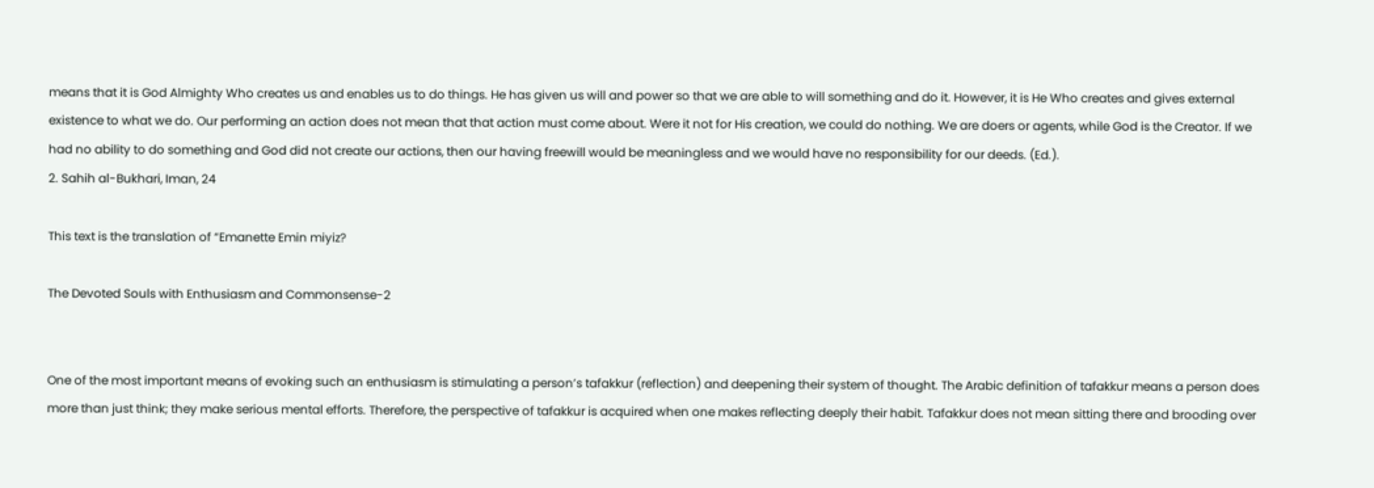means that it is God Almighty Who creates us and enables us to do things. He has given us will and power so that we are able to will something and do it. However, it is He Who creates and gives external existence to what we do. Our performing an action does not mean that that action must come about. Were it not for His creation, we could do nothing. We are doers or agents, while God is the Creator. If we had no ability to do something and God did not create our actions, then our having freewill would be meaningless and we would have no responsibility for our deeds. (Ed.).
2. Sahih al-Bukhari, Iman, 24

This text is the translation of “Emanette Emin miyiz?

The Devoted Souls with Enthusiasm and Commonsense-2


One of the most important means of evoking such an enthusiasm is stimulating a person’s tafakkur (reflection) and deepening their system of thought. The Arabic definition of tafakkur means a person does more than just think; they make serious mental efforts. Therefore, the perspective of tafakkur is acquired when one makes reflecting deeply their habit. Tafakkur does not mean sitting there and brooding over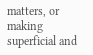matters, or making superficial and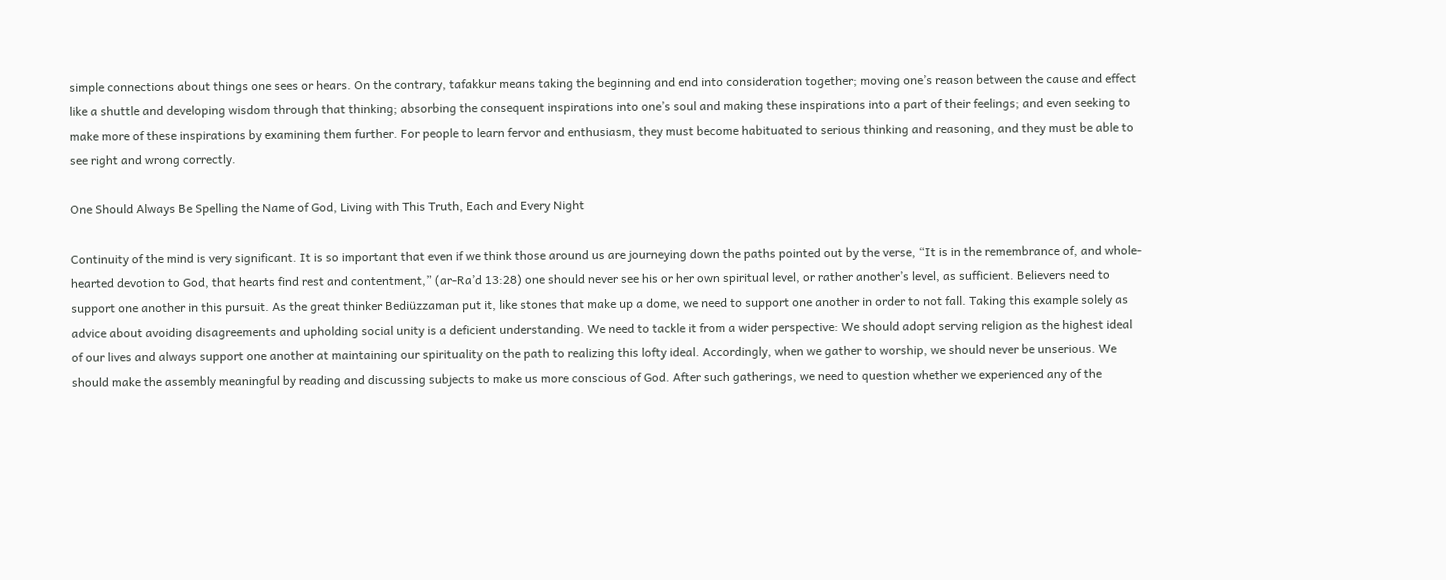simple connections about things one sees or hears. On the contrary, tafakkur means taking the beginning and end into consideration together; moving one’s reason between the cause and effect like a shuttle and developing wisdom through that thinking; absorbing the consequent inspirations into one’s soul and making these inspirations into a part of their feelings; and even seeking to make more of these inspirations by examining them further. For people to learn fervor and enthusiasm, they must become habituated to serious thinking and reasoning, and they must be able to see right and wrong correctly.

One Should Always Be Spelling the Name of God, Living with This Truth, Each and Every Night

Continuity of the mind is very significant. It is so important that even if we think those around us are journeying down the paths pointed out by the verse, “It is in the remembrance of, and whole-hearted devotion to God, that hearts find rest and contentment,” (ar-Ra’d 13:28) one should never see his or her own spiritual level, or rather another’s level, as sufficient. Believers need to support one another in this pursuit. As the great thinker Bediüzzaman put it, like stones that make up a dome, we need to support one another in order to not fall. Taking this example solely as advice about avoiding disagreements and upholding social unity is a deficient understanding. We need to tackle it from a wider perspective: We should adopt serving religion as the highest ideal of our lives and always support one another at maintaining our spirituality on the path to realizing this lofty ideal. Accordingly, when we gather to worship, we should never be unserious. We should make the assembly meaningful by reading and discussing subjects to make us more conscious of God. After such gatherings, we need to question whether we experienced any of the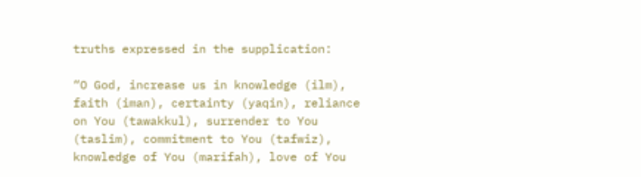truths expressed in the supplication:

“O God, increase us in knowledge (ilm), faith (iman), certainty (yaqin), reliance on You (tawakkul), surrender to You (taslim), commitment to You (tafwiz), knowledge of You (marifah), love of You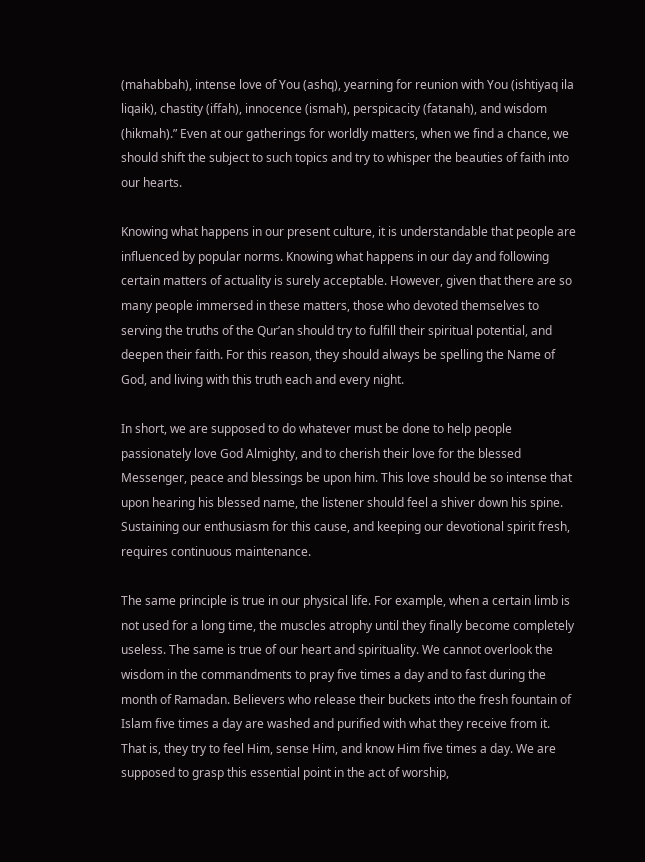(mahabbah), intense love of You (ashq), yearning for reunion with You (ishtiyaq ila liqaik), chastity (iffah), innocence (ismah), perspicacity (fatanah), and wisdom (hikmah).” Even at our gatherings for worldly matters, when we find a chance, we should shift the subject to such topics and try to whisper the beauties of faith into our hearts.

Knowing what happens in our present culture, it is understandable that people are influenced by popular norms. Knowing what happens in our day and following certain matters of actuality is surely acceptable. However, given that there are so many people immersed in these matters, those who devoted themselves to serving the truths of the Qur’an should try to fulfill their spiritual potential, and deepen their faith. For this reason, they should always be spelling the Name of God, and living with this truth each and every night.

In short, we are supposed to do whatever must be done to help people passionately love God Almighty, and to cherish their love for the blessed Messenger, peace and blessings be upon him. This love should be so intense that upon hearing his blessed name, the listener should feel a shiver down his spine. Sustaining our enthusiasm for this cause, and keeping our devotional spirit fresh, requires continuous maintenance.

The same principle is true in our physical life. For example, when a certain limb is not used for a long time, the muscles atrophy until they finally become completely useless. The same is true of our heart and spirituality. We cannot overlook the wisdom in the commandments to pray five times a day and to fast during the month of Ramadan. Believers who release their buckets into the fresh fountain of Islam five times a day are washed and purified with what they receive from it. That is, they try to feel Him, sense Him, and know Him five times a day. We are supposed to grasp this essential point in the act of worship,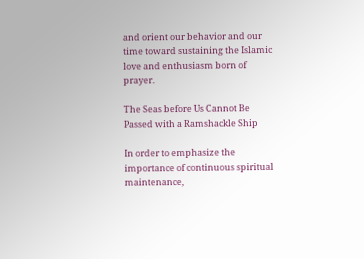and orient our behavior and our time toward sustaining the Islamic love and enthusiasm born of prayer.

The Seas before Us Cannot Be Passed with a Ramshackle Ship

In order to emphasize the importance of continuous spiritual maintenance,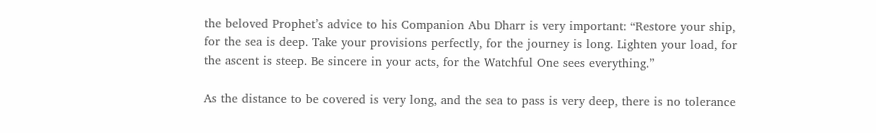the beloved Prophet’s advice to his Companion Abu Dharr is very important: “Restore your ship, for the sea is deep. Take your provisions perfectly, for the journey is long. Lighten your load, for the ascent is steep. Be sincere in your acts, for the Watchful One sees everything.”

As the distance to be covered is very long, and the sea to pass is very deep, there is no tolerance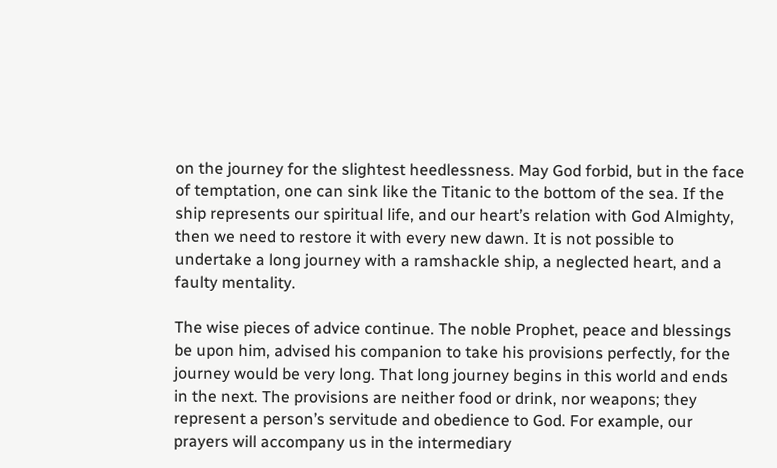on the journey for the slightest heedlessness. May God forbid, but in the face of temptation, one can sink like the Titanic to the bottom of the sea. If the ship represents our spiritual life, and our heart’s relation with God Almighty, then we need to restore it with every new dawn. It is not possible to undertake a long journey with a ramshackle ship, a neglected heart, and a faulty mentality.

The wise pieces of advice continue. The noble Prophet, peace and blessings be upon him, advised his companion to take his provisions perfectly, for the journey would be very long. That long journey begins in this world and ends in the next. The provisions are neither food or drink, nor weapons; they represent a person’s servitude and obedience to God. For example, our prayers will accompany us in the intermediary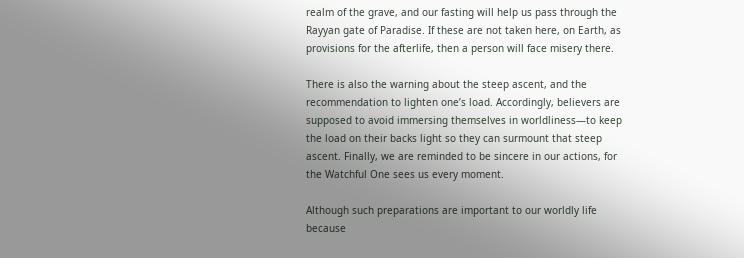realm of the grave, and our fasting will help us pass through the Rayyan gate of Paradise. If these are not taken here, on Earth, as provisions for the afterlife, then a person will face misery there.

There is also the warning about the steep ascent, and the recommendation to lighten one’s load. Accordingly, believers are supposed to avoid immersing themselves in worldliness—to keep the load on their backs light so they can surmount that steep ascent. Finally, we are reminded to be sincere in our actions, for the Watchful One sees us every moment.

Although such preparations are important to our worldly life because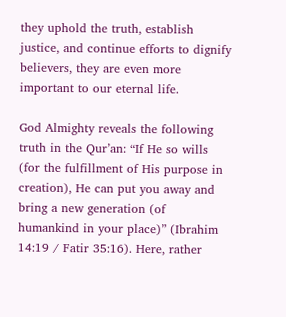they uphold the truth, establish justice, and continue efforts to dignify believers, they are even more important to our eternal life.

God Almighty reveals the following truth in the Qur’an: “If He so wills (for the fulfillment of His purpose in creation), He can put you away and bring a new generation (of humankind in your place)” (Ibrahim 14:19 / Fatir 35:16). Here, rather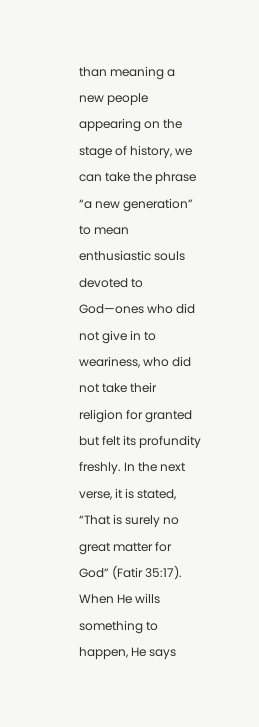than meaning a new people appearing on the stage of history, we can take the phrase “a new generation” to mean enthusiastic souls devoted to God—ones who did not give in to weariness, who did not take their religion for granted but felt its profundity freshly. In the next verse, it is stated, “That is surely no great matter for God” (Fatir 35:17). When He wills something to happen, He says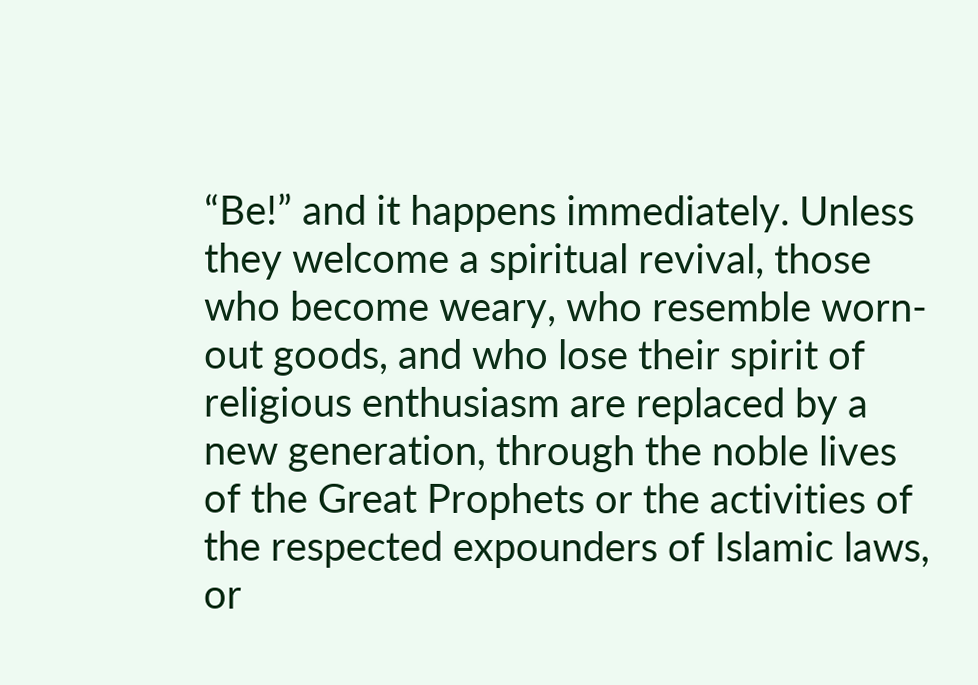“Be!” and it happens immediately. Unless they welcome a spiritual revival, those who become weary, who resemble worn-out goods, and who lose their spirit of religious enthusiasm are replaced by a new generation, through the noble lives of the Great Prophets or the activities of the respected expounders of Islamic laws, or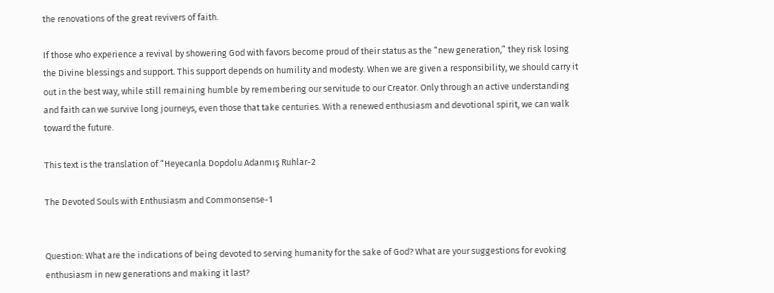the renovations of the great revivers of faith.

If those who experience a revival by showering God with favors become proud of their status as the “new generation,” they risk losing the Divine blessings and support. This support depends on humility and modesty. When we are given a responsibility, we should carry it out in the best way, while still remaining humble by remembering our servitude to our Creator. Only through an active understanding and faith can we survive long journeys, even those that take centuries. With a renewed enthusiasm and devotional spirit, we can walk toward the future.

This text is the translation of “Heyecanla Dopdolu Adanmış Ruhlar-2

The Devoted Souls with Enthusiasm and Commonsense-1


Question: What are the indications of being devoted to serving humanity for the sake of God? What are your suggestions for evoking enthusiasm in new generations and making it last?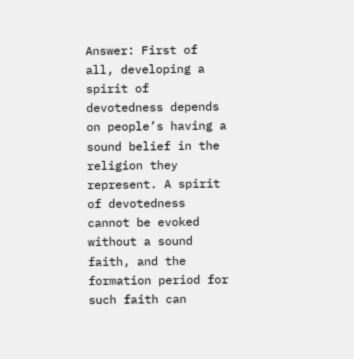Answer: First of all, developing a spirit of devotedness depends on people’s having a sound belief in the religion they represent. A spirit of devotedness cannot be evoked without a sound faith, and the formation period for such faith can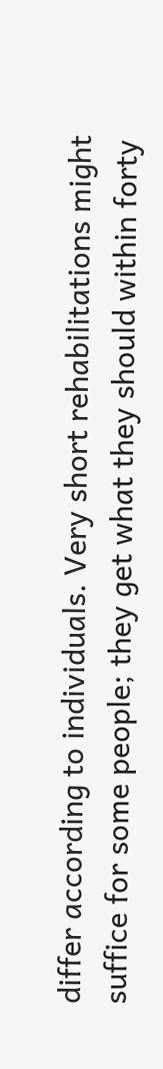differ according to individuals. Very short rehabilitations might suffice for some people; they get what they should within forty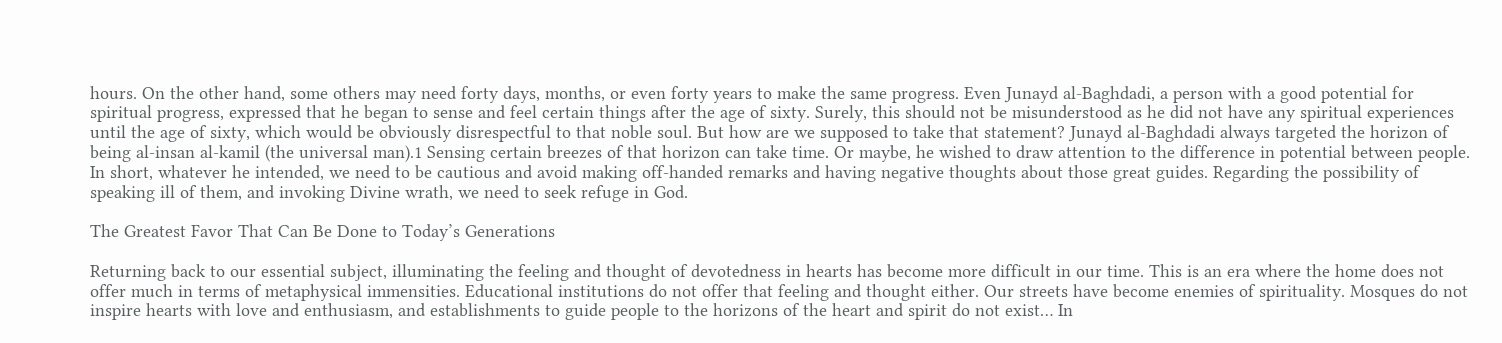hours. On the other hand, some others may need forty days, months, or even forty years to make the same progress. Even Junayd al-Baghdadi, a person with a good potential for spiritual progress, expressed that he began to sense and feel certain things after the age of sixty. Surely, this should not be misunderstood as he did not have any spiritual experiences until the age of sixty, which would be obviously disrespectful to that noble soul. But how are we supposed to take that statement? Junayd al-Baghdadi always targeted the horizon of being al-insan al-kamil (the universal man).1 Sensing certain breezes of that horizon can take time. Or maybe, he wished to draw attention to the difference in potential between people. In short, whatever he intended, we need to be cautious and avoid making off-handed remarks and having negative thoughts about those great guides. Regarding the possibility of speaking ill of them, and invoking Divine wrath, we need to seek refuge in God.

The Greatest Favor That Can Be Done to Today’s Generations

Returning back to our essential subject, illuminating the feeling and thought of devotedness in hearts has become more difficult in our time. This is an era where the home does not offer much in terms of metaphysical immensities. Educational institutions do not offer that feeling and thought either. Our streets have become enemies of spirituality. Mosques do not inspire hearts with love and enthusiasm, and establishments to guide people to the horizons of the heart and spirit do not exist… In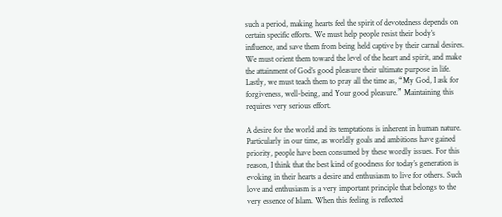such a period, making hearts feel the spirit of devotedness depends on certain specific efforts. We must help people resist their body’s influence, and save them from being held captive by their carnal desires. We must orient them toward the level of the heart and spirit, and make the attainment of God’s good pleasure their ultimate purpose in life. Lastly, we must teach them to pray all the time as, “My God, I ask for forgiveness, well-being, and Your good pleasure.” Maintaining this requires very serious effort.

A desire for the world and its temptations is inherent in human nature. Particularly in our time, as worldly goals and ambitions have gained priority, people have been consumed by these wordly issues. For this reason, I think that the best kind of goodness for today’s generation is evoking in their hearts a desire and enthusiasm to live for others. Such love and enthusiasm is a very important principle that belongs to the very essence of Islam. When this feeling is reflected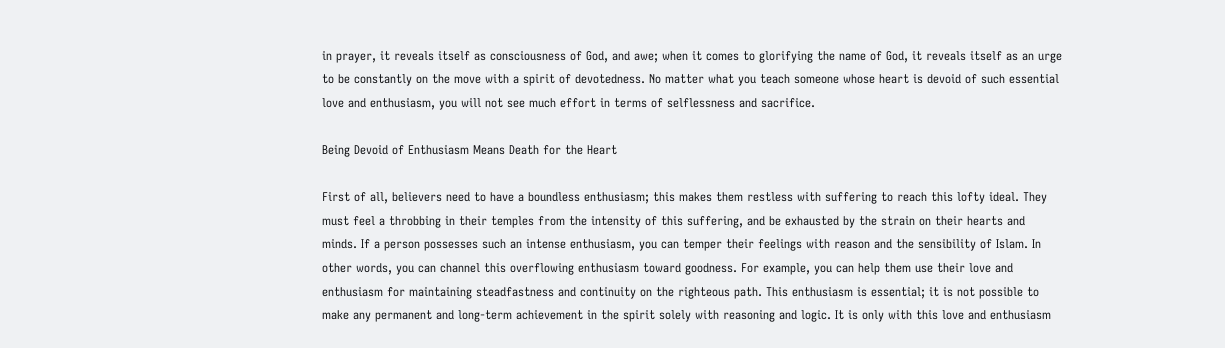in prayer, it reveals itself as consciousness of God, and awe; when it comes to glorifying the name of God, it reveals itself as an urge to be constantly on the move with a spirit of devotedness. No matter what you teach someone whose heart is devoid of such essential love and enthusiasm, you will not see much effort in terms of selflessness and sacrifice.

Being Devoid of Enthusiasm Means Death for the Heart

First of all, believers need to have a boundless enthusiasm; this makes them restless with suffering to reach this lofty ideal. They must feel a throbbing in their temples from the intensity of this suffering, and be exhausted by the strain on their hearts and minds. If a person possesses such an intense enthusiasm, you can temper their feelings with reason and the sensibility of Islam. In other words, you can channel this overflowing enthusiasm toward goodness. For example, you can help them use their love and enthusiasm for maintaining steadfastness and continuity on the righteous path. This enthusiasm is essential; it is not possible to make any permanent and long-term achievement in the spirit solely with reasoning and logic. It is only with this love and enthusiasm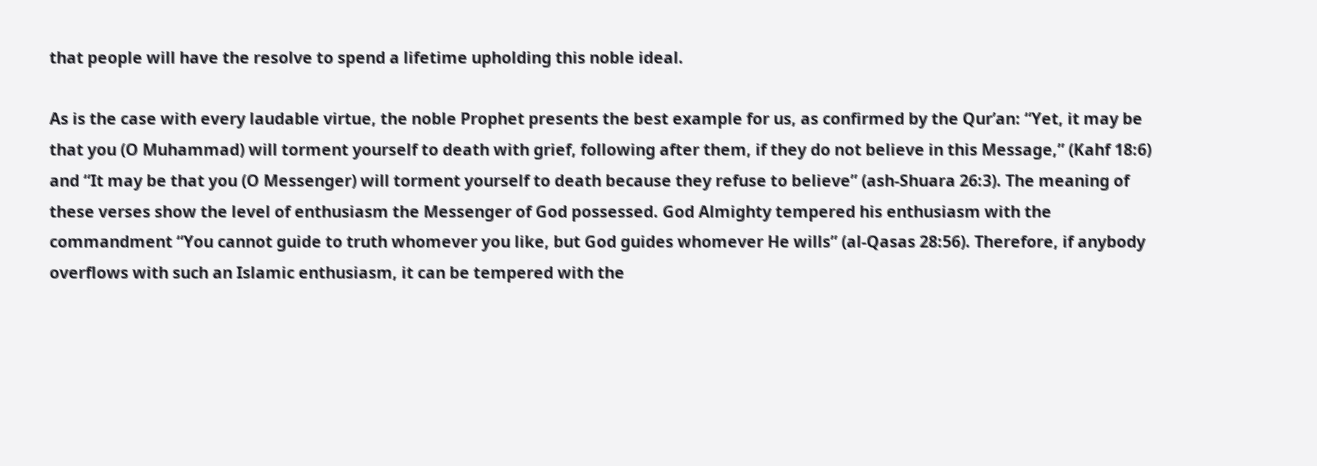that people will have the resolve to spend a lifetime upholding this noble ideal.

As is the case with every laudable virtue, the noble Prophet presents the best example for us, as confirmed by the Qur’an: “Yet, it may be that you (O Muhammad) will torment yourself to death with grief, following after them, if they do not believe in this Message,” (Kahf 18:6) and “It may be that you (O Messenger) will torment yourself to death because they refuse to believe” (ash-Shuara 26:3). The meaning of these verses show the level of enthusiasm the Messenger of God possessed. God Almighty tempered his enthusiasm with the commandment “You cannot guide to truth whomever you like, but God guides whomever He wills” (al-Qasas 28:56). Therefore, if anybody overflows with such an Islamic enthusiasm, it can be tempered with the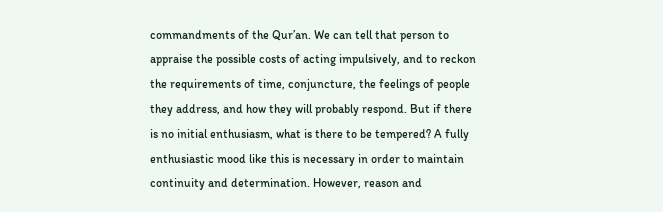commandments of the Qur’an. We can tell that person to appraise the possible costs of acting impulsively, and to reckon the requirements of time, conjuncture, the feelings of people they address, and how they will probably respond. But if there is no initial enthusiasm, what is there to be tempered? A fully enthusiastic mood like this is necessary in order to maintain continuity and determination. However, reason and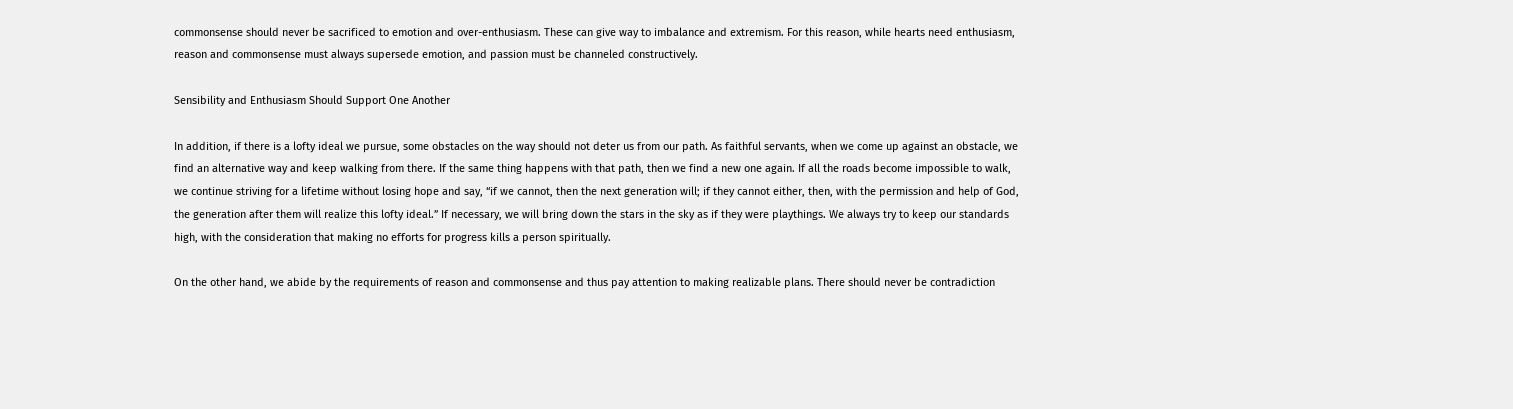commonsense should never be sacrificed to emotion and over-enthusiasm. These can give way to imbalance and extremism. For this reason, while hearts need enthusiasm, reason and commonsense must always supersede emotion, and passion must be channeled constructively.

Sensibility and Enthusiasm Should Support One Another

In addition, if there is a lofty ideal we pursue, some obstacles on the way should not deter us from our path. As faithful servants, when we come up against an obstacle, we find an alternative way and keep walking from there. If the same thing happens with that path, then we find a new one again. If all the roads become impossible to walk, we continue striving for a lifetime without losing hope and say, “if we cannot, then the next generation will; if they cannot either, then, with the permission and help of God, the generation after them will realize this lofty ideal.” If necessary, we will bring down the stars in the sky as if they were playthings. We always try to keep our standards high, with the consideration that making no efforts for progress kills a person spiritually.

On the other hand, we abide by the requirements of reason and commonsense and thus pay attention to making realizable plans. There should never be contradiction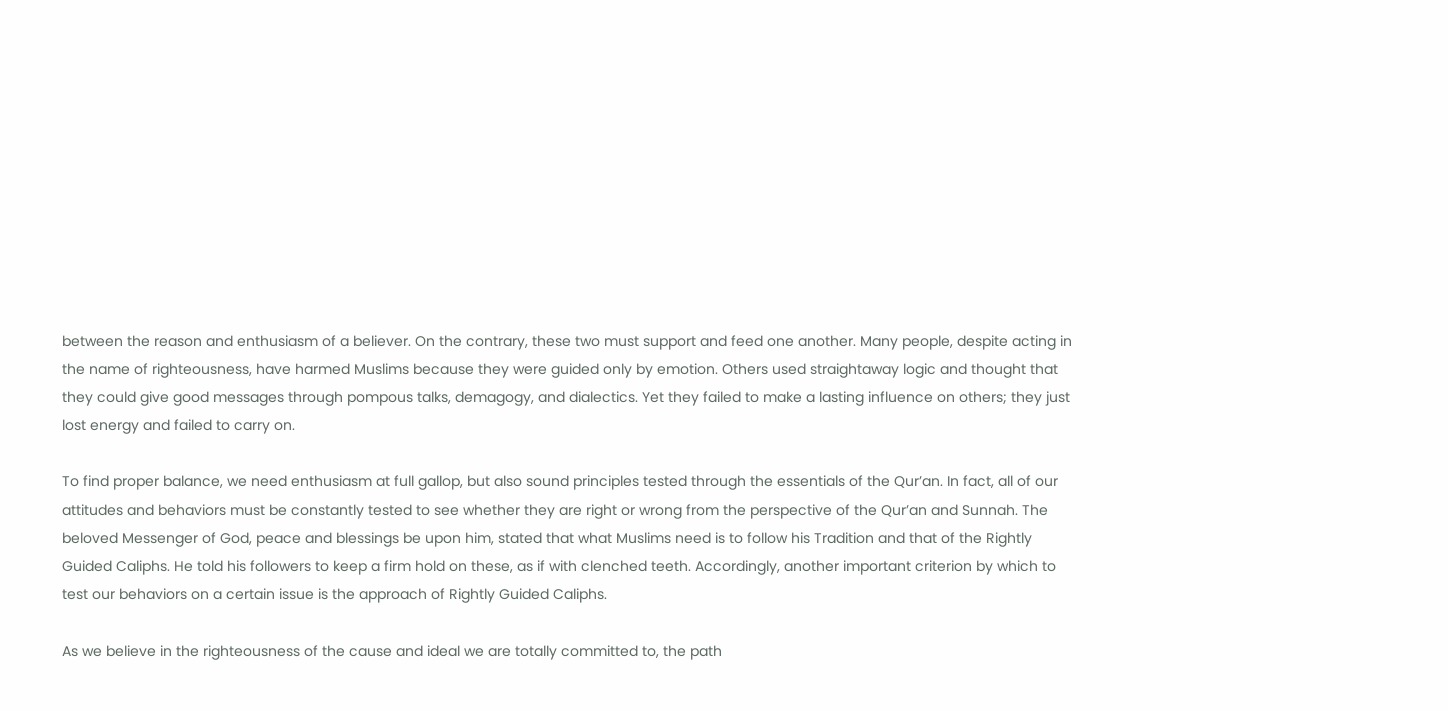between the reason and enthusiasm of a believer. On the contrary, these two must support and feed one another. Many people, despite acting in the name of righteousness, have harmed Muslims because they were guided only by emotion. Others used straightaway logic and thought that they could give good messages through pompous talks, demagogy, and dialectics. Yet they failed to make a lasting influence on others; they just lost energy and failed to carry on.

To find proper balance, we need enthusiasm at full gallop, but also sound principles tested through the essentials of the Qur’an. In fact, all of our attitudes and behaviors must be constantly tested to see whether they are right or wrong from the perspective of the Qur’an and Sunnah. The beloved Messenger of God, peace and blessings be upon him, stated that what Muslims need is to follow his Tradition and that of the Rightly Guided Caliphs. He told his followers to keep a firm hold on these, as if with clenched teeth. Accordingly, another important criterion by which to test our behaviors on a certain issue is the approach of Rightly Guided Caliphs.

As we believe in the righteousness of the cause and ideal we are totally committed to, the path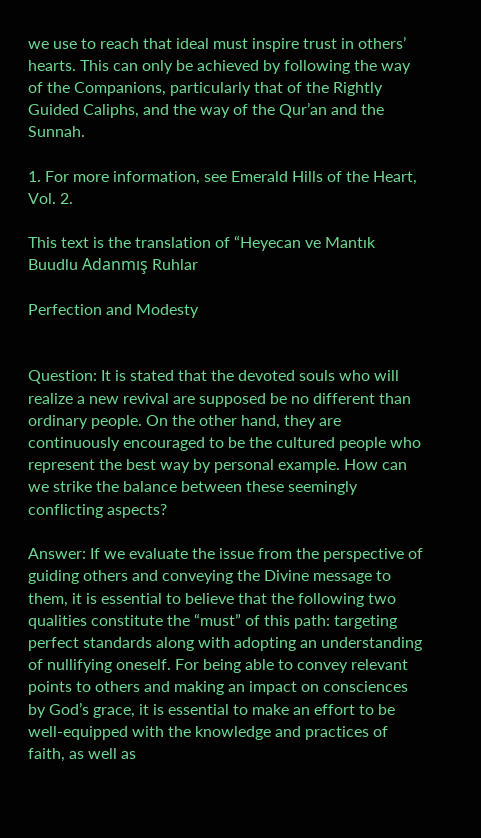we use to reach that ideal must inspire trust in others’ hearts. This can only be achieved by following the way of the Companions, particularly that of the Rightly Guided Caliphs, and the way of the Qur’an and the Sunnah.

1. For more information, see Emerald Hills of the Heart, Vol. 2.

This text is the translation of “Heyecan ve Mantık Buudlu Adanmış Ruhlar

Perfection and Modesty


Question: It is stated that the devoted souls who will realize a new revival are supposed be no different than ordinary people. On the other hand, they are continuously encouraged to be the cultured people who represent the best way by personal example. How can we strike the balance between these seemingly conflicting aspects?

Answer: If we evaluate the issue from the perspective of guiding others and conveying the Divine message to them, it is essential to believe that the following two qualities constitute the “must” of this path: targeting perfect standards along with adopting an understanding of nullifying oneself. For being able to convey relevant points to others and making an impact on consciences by God’s grace, it is essential to make an effort to be well-equipped with the knowledge and practices of faith, as well as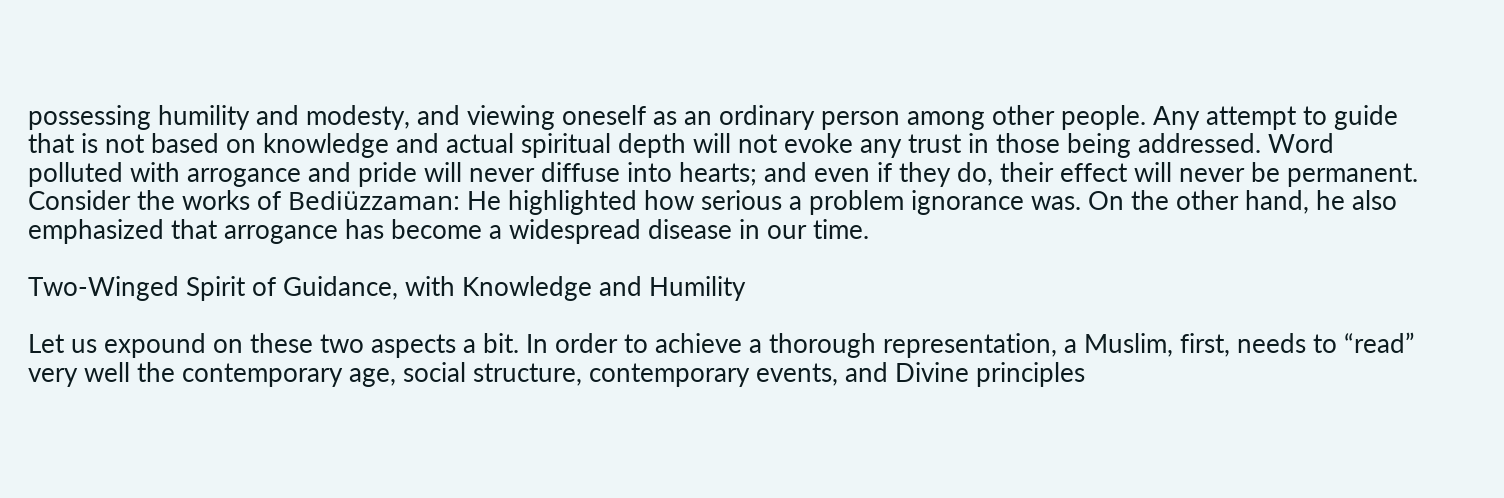possessing humility and modesty, and viewing oneself as an ordinary person among other people. Any attempt to guide that is not based on knowledge and actual spiritual depth will not evoke any trust in those being addressed. Word polluted with arrogance and pride will never diffuse into hearts; and even if they do, their effect will never be permanent. Consider the works of Bediüzzaman: He highlighted how serious a problem ignorance was. On the other hand, he also emphasized that arrogance has become a widespread disease in our time.

Two-Winged Spirit of Guidance, with Knowledge and Humility

Let us expound on these two aspects a bit. In order to achieve a thorough representation, a Muslim, first, needs to “read” very well the contemporary age, social structure, contemporary events, and Divine principles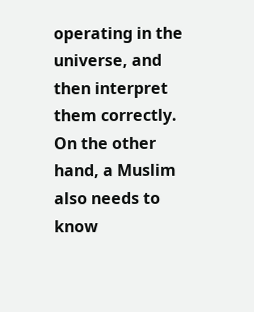operating in the universe, and then interpret them correctly. On the other hand, a Muslim also needs to know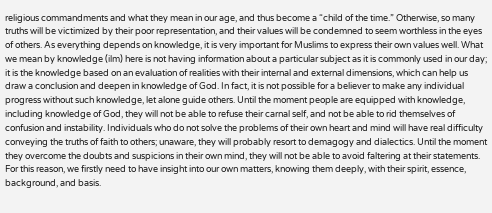religious commandments and what they mean in our age, and thus become a “child of the time.” Otherwise, so many truths will be victimized by their poor representation, and their values will be condemned to seem worthless in the eyes of others. As everything depends on knowledge, it is very important for Muslims to express their own values well. What we mean by knowledge (ilm) here is not having information about a particular subject as it is commonly used in our day; it is the knowledge based on an evaluation of realities with their internal and external dimensions, which can help us draw a conclusion and deepen in knowledge of God. In fact, it is not possible for a believer to make any individual progress without such knowledge, let alone guide others. Until the moment people are equipped with knowledge, including knowledge of God, they will not be able to refuse their carnal self, and not be able to rid themselves of confusion and instability. Individuals who do not solve the problems of their own heart and mind will have real difficulty conveying the truths of faith to others; unaware, they will probably resort to demagogy and dialectics. Until the moment they overcome the doubts and suspicions in their own mind, they will not be able to avoid faltering at their statements. For this reason, we firstly need to have insight into our own matters, knowing them deeply, with their spirit, essence, background, and basis.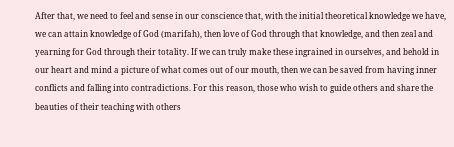After that, we need to feel and sense in our conscience that, with the initial theoretical knowledge we have, we can attain knowledge of God (marifah), then love of God through that knowledge, and then zeal and yearning for God through their totality. If we can truly make these ingrained in ourselves, and behold in our heart and mind a picture of what comes out of our mouth, then we can be saved from having inner conflicts and falling into contradictions. For this reason, those who wish to guide others and share the beauties of their teaching with others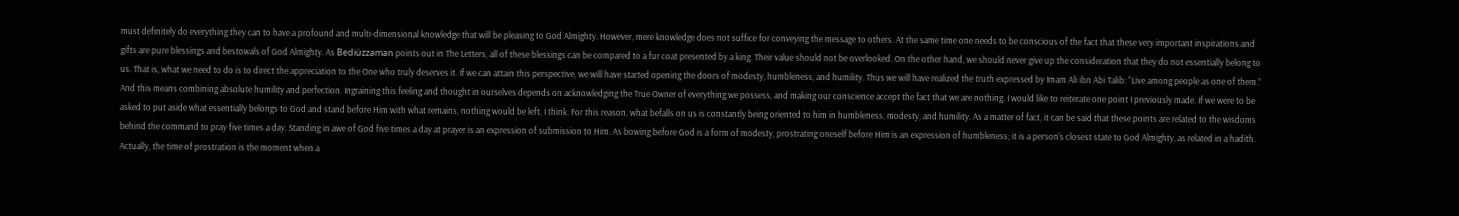must definitely do everything they can to have a profound and multi-dimensional knowledge that will be pleasing to God Almighty. However, mere knowledge does not suffice for conveying the message to others. At the same time one needs to be conscious of the fact that these very important inspirations and gifts are pure blessings and bestowals of God Almighty. As Bediüzzaman points out in The Letters, all of these blessings can be compared to a fur coat presented by a king. Their value should not be overlooked. On the other hand, we should never give up the consideration that they do not essentially belong to us. That is, what we need to do is to direct the appreciation to the One who truly deserves it. If we can attain this perspective, we will have started opening the doors of modesty, humbleness, and humility. Thus we will have realized the truth expressed by Imam Ali ibn Abi Talib: “Live among people as one of them.” And this means combining absolute humility and perfection. Ingraining this feeling and thought in ourselves depends on acknowledging the True Owner of everything we possess, and making our conscience accept the fact that we are nothing. I would like to reiterate one point I previously made. If we were to be asked to put aside what essentially belongs to God and stand before Him with what remains, nothing would be left, I think. For this reason, what befalls on us is constantly being oriented to him in humbleness, modesty, and humility. As a matter of fact, it can be said that these points are related to the wisdoms behind the command to pray five times a day. Standing in awe of God five times a day at prayer is an expression of submission to Him. As bowing before God is a form of modesty, prostrating oneself before Him is an expression of humbleness; it is a person’s closest state to God Almighty, as related in a hadith. Actually, the time of prostration is the moment when a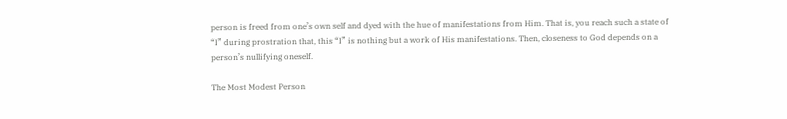person is freed from one’s own self and dyed with the hue of manifestations from Him. That is, you reach such a state of “I” during prostration that, this “I” is nothing but a work of His manifestations. Then, closeness to God depends on a person’s nullifying oneself.

The Most Modest Person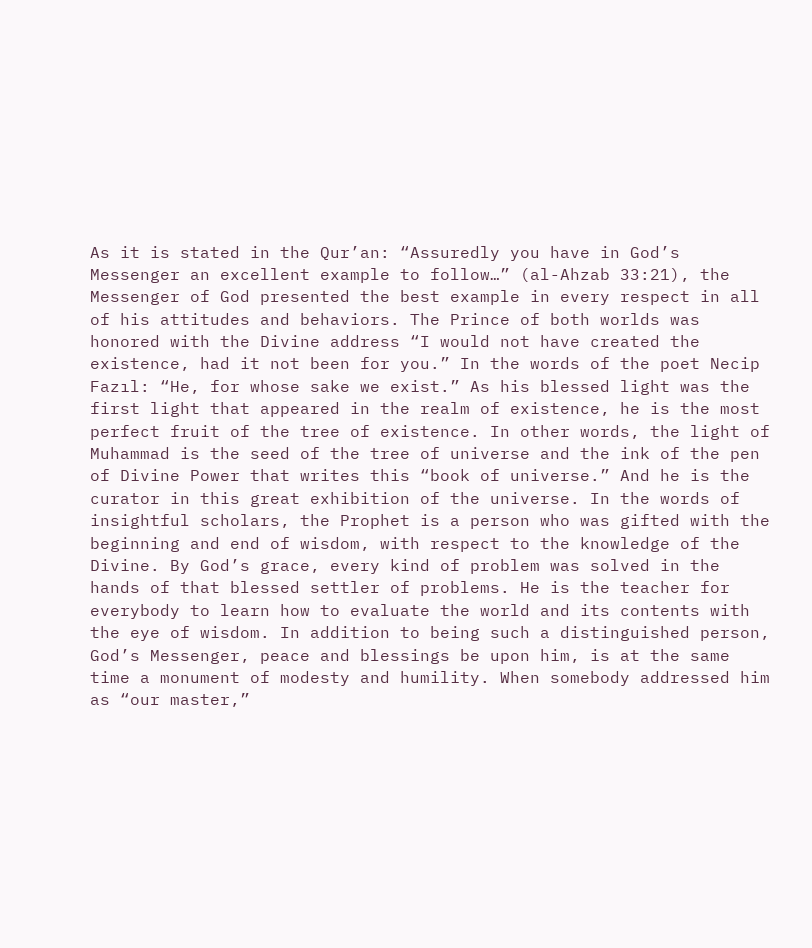As it is stated in the Qur’an: “Assuredly you have in God’s Messenger an excellent example to follow…” (al-Ahzab 33:21), the Messenger of God presented the best example in every respect in all of his attitudes and behaviors. The Prince of both worlds was honored with the Divine address “I would not have created the existence, had it not been for you.” In the words of the poet Necip Fazıl: “He, for whose sake we exist.” As his blessed light was the first light that appeared in the realm of existence, he is the most perfect fruit of the tree of existence. In other words, the light of Muhammad is the seed of the tree of universe and the ink of the pen of Divine Power that writes this “book of universe.” And he is the curator in this great exhibition of the universe. In the words of insightful scholars, the Prophet is a person who was gifted with the beginning and end of wisdom, with respect to the knowledge of the Divine. By God’s grace, every kind of problem was solved in the hands of that blessed settler of problems. He is the teacher for everybody to learn how to evaluate the world and its contents with the eye of wisdom. In addition to being such a distinguished person, God’s Messenger, peace and blessings be upon him, is at the same time a monument of modesty and humility. When somebody addressed him as “our master,”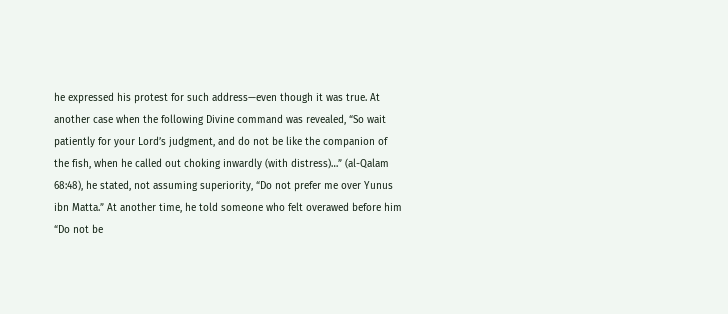he expressed his protest for such address—even though it was true. At another case when the following Divine command was revealed, “So wait patiently for your Lord’s judgment, and do not be like the companion of the fish, when he called out choking inwardly (with distress)…” (al-Qalam 68:48), he stated, not assuming superiority, “Do not prefer me over Yunus ibn Matta.” At another time, he told someone who felt overawed before him “Do not be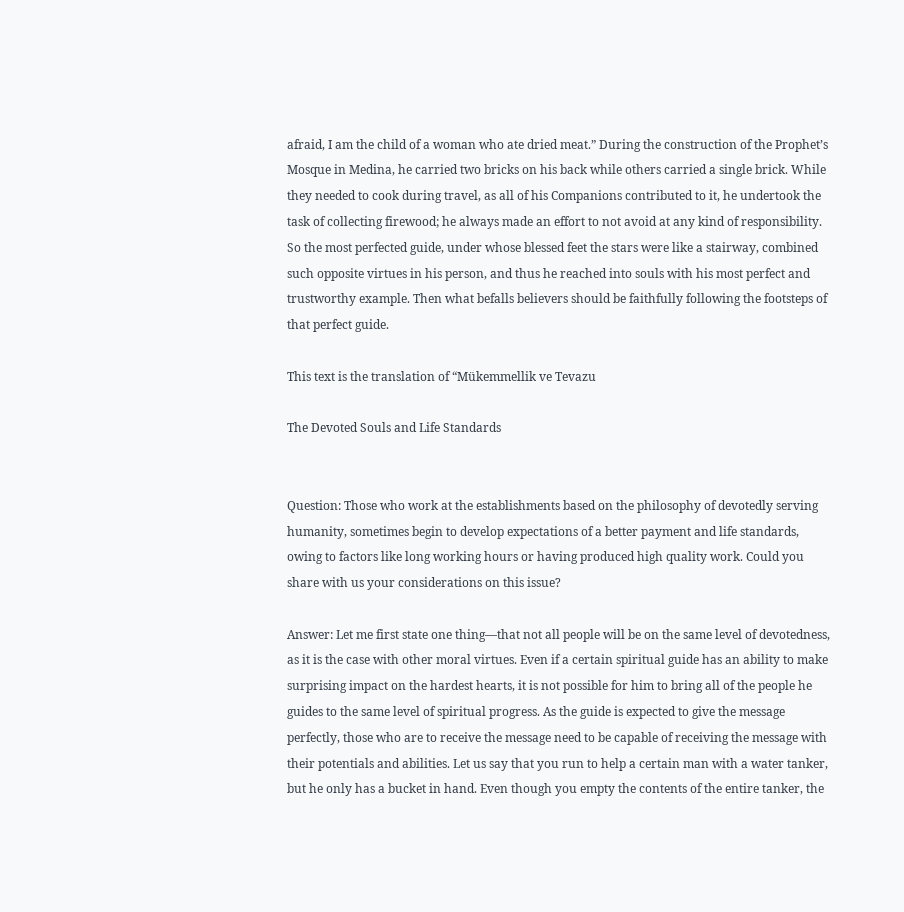afraid, I am the child of a woman who ate dried meat.” During the construction of the Prophet’s Mosque in Medina, he carried two bricks on his back while others carried a single brick. While they needed to cook during travel, as all of his Companions contributed to it, he undertook the task of collecting firewood; he always made an effort to not avoid at any kind of responsibility. So the most perfected guide, under whose blessed feet the stars were like a stairway, combined such opposite virtues in his person, and thus he reached into souls with his most perfect and trustworthy example. Then what befalls believers should be faithfully following the footsteps of that perfect guide.

This text is the translation of “Mükemmellik ve Tevazu

The Devoted Souls and Life Standards


Question: Those who work at the establishments based on the philosophy of devotedly serving humanity, sometimes begin to develop expectations of a better payment and life standards, owing to factors like long working hours or having produced high quality work. Could you share with us your considerations on this issue?

Answer: Let me first state one thing—that not all people will be on the same level of devotedness, as it is the case with other moral virtues. Even if a certain spiritual guide has an ability to make surprising impact on the hardest hearts, it is not possible for him to bring all of the people he guides to the same level of spiritual progress. As the guide is expected to give the message perfectly, those who are to receive the message need to be capable of receiving the message with their potentials and abilities. Let us say that you run to help a certain man with a water tanker, but he only has a bucket in hand. Even though you empty the contents of the entire tanker, the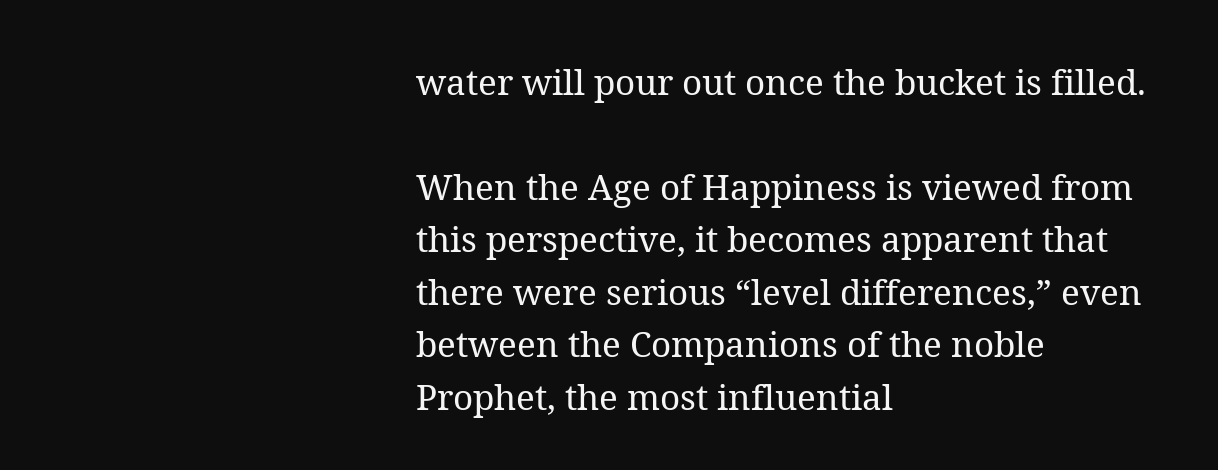water will pour out once the bucket is filled.

When the Age of Happiness is viewed from this perspective, it becomes apparent that there were serious “level differences,” even between the Companions of the noble Prophet, the most influential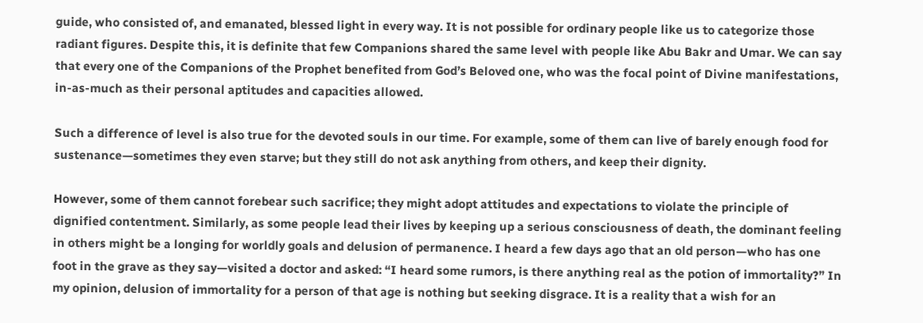guide, who consisted of, and emanated, blessed light in every way. It is not possible for ordinary people like us to categorize those radiant figures. Despite this, it is definite that few Companions shared the same level with people like Abu Bakr and Umar. We can say that every one of the Companions of the Prophet benefited from God’s Beloved one, who was the focal point of Divine manifestations, in-as-much as their personal aptitudes and capacities allowed.

Such a difference of level is also true for the devoted souls in our time. For example, some of them can live of barely enough food for sustenance—sometimes they even starve; but they still do not ask anything from others, and keep their dignity.

However, some of them cannot forebear such sacrifice; they might adopt attitudes and expectations to violate the principle of dignified contentment. Similarly, as some people lead their lives by keeping up a serious consciousness of death, the dominant feeling in others might be a longing for worldly goals and delusion of permanence. I heard a few days ago that an old person—who has one foot in the grave as they say—visited a doctor and asked: “I heard some rumors, is there anything real as the potion of immortality?” In my opinion, delusion of immortality for a person of that age is nothing but seeking disgrace. It is a reality that a wish for an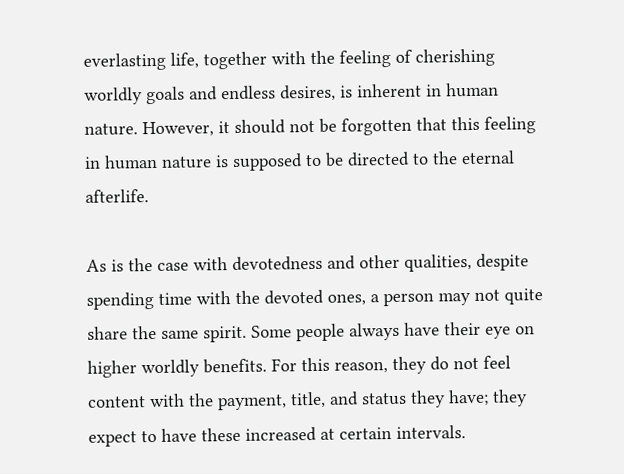everlasting life, together with the feeling of cherishing worldly goals and endless desires, is inherent in human nature. However, it should not be forgotten that this feeling in human nature is supposed to be directed to the eternal afterlife.

As is the case with devotedness and other qualities, despite spending time with the devoted ones, a person may not quite share the same spirit. Some people always have their eye on higher worldly benefits. For this reason, they do not feel content with the payment, title, and status they have; they expect to have these increased at certain intervals.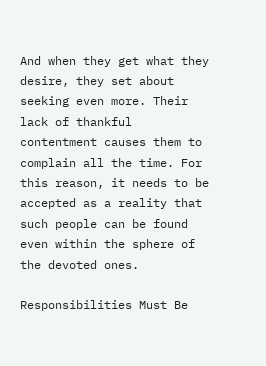And when they get what they desire, they set about seeking even more. Their lack of thankful contentment causes them to complain all the time. For this reason, it needs to be accepted as a reality that such people can be found even within the sphere of the devoted ones.

Responsibilities Must Be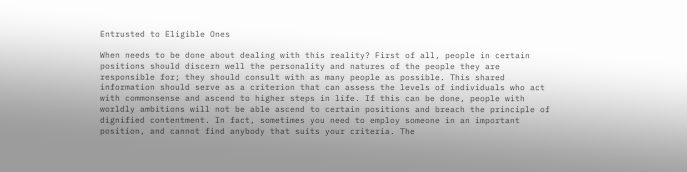Entrusted to Eligible Ones

When needs to be done about dealing with this reality? First of all, people in certain positions should discern well the personality and natures of the people they are responsible for; they should consult with as many people as possible. This shared information should serve as a criterion that can assess the levels of individuals who act with commonsense and ascend to higher steps in life. If this can be done, people with worldly ambitions will not be able ascend to certain positions and breach the principle of dignified contentment. In fact, sometimes you need to employ someone in an important position, and cannot find anybody that suits your criteria. The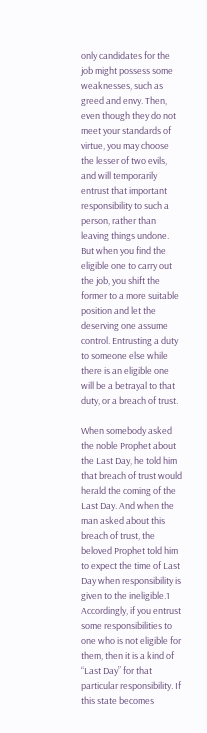only candidates for the job might possess some weaknesses, such as greed and envy. Then, even though they do not meet your standards of virtue, you may choose the lesser of two evils, and will temporarily entrust that important responsibility to such a person, rather than leaving things undone. But when you find the eligible one to carry out the job, you shift the former to a more suitable position and let the deserving one assume control. Entrusting a duty to someone else while there is an eligible one will be a betrayal to that duty, or a breach of trust.

When somebody asked the noble Prophet about the Last Day, he told him that breach of trust would herald the coming of the Last Day. And when the man asked about this breach of trust, the beloved Prophet told him to expect the time of Last Day when responsibility is given to the ineligible.1 Accordingly, if you entrust some responsibilities to one who is not eligible for them, then it is a kind of “Last Day” for that particular responsibility. If this state becomes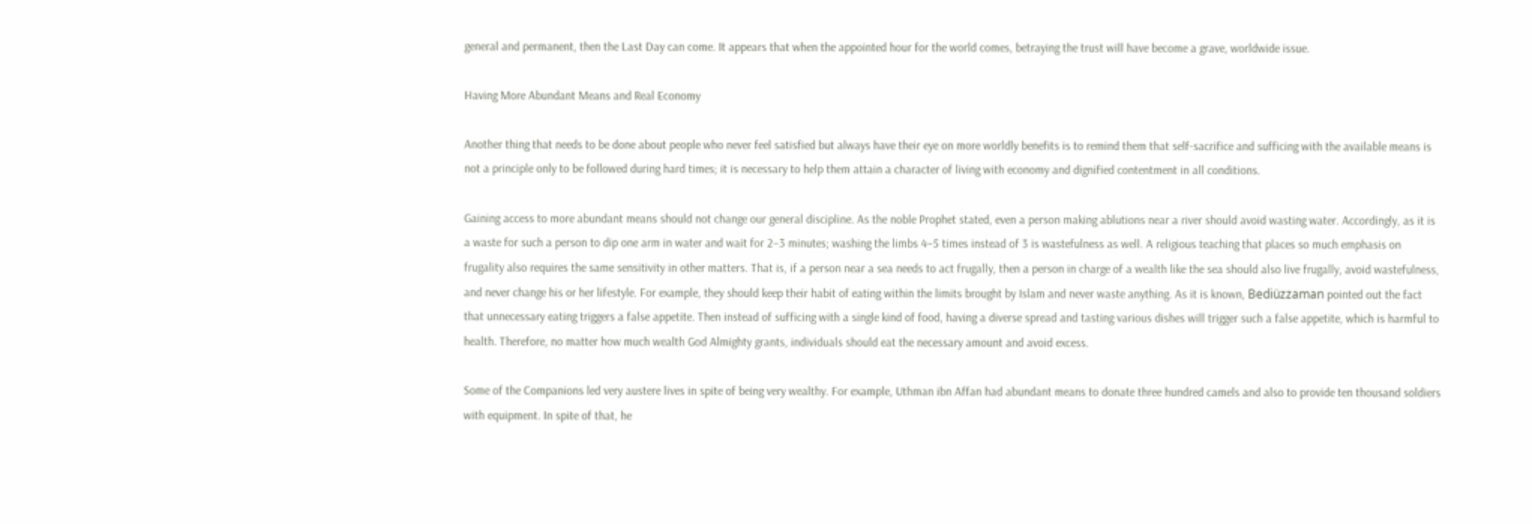general and permanent, then the Last Day can come. It appears that when the appointed hour for the world comes, betraying the trust will have become a grave, worldwide issue.

Having More Abundant Means and Real Economy

Another thing that needs to be done about people who never feel satisfied but always have their eye on more worldly benefits is to remind them that self-sacrifice and sufficing with the available means is not a principle only to be followed during hard times; it is necessary to help them attain a character of living with economy and dignified contentment in all conditions.

Gaining access to more abundant means should not change our general discipline. As the noble Prophet stated, even a person making ablutions near a river should avoid wasting water. Accordingly, as it is a waste for such a person to dip one arm in water and wait for 2–3 minutes; washing the limbs 4–5 times instead of 3 is wastefulness as well. A religious teaching that places so much emphasis on frugality also requires the same sensitivity in other matters. That is, if a person near a sea needs to act frugally, then a person in charge of a wealth like the sea should also live frugally, avoid wastefulness, and never change his or her lifestyle. For example, they should keep their habit of eating within the limits brought by Islam and never waste anything. As it is known, Bediüzzaman pointed out the fact that unnecessary eating triggers a false appetite. Then instead of sufficing with a single kind of food, having a diverse spread and tasting various dishes will trigger such a false appetite, which is harmful to health. Therefore, no matter how much wealth God Almighty grants, individuals should eat the necessary amount and avoid excess.

Some of the Companions led very austere lives in spite of being very wealthy. For example, Uthman ibn Affan had abundant means to donate three hundred camels and also to provide ten thousand soldiers with equipment. In spite of that, he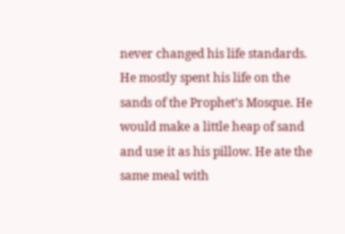never changed his life standards. He mostly spent his life on the sands of the Prophet’s Mosque. He would make a little heap of sand and use it as his pillow. He ate the same meal with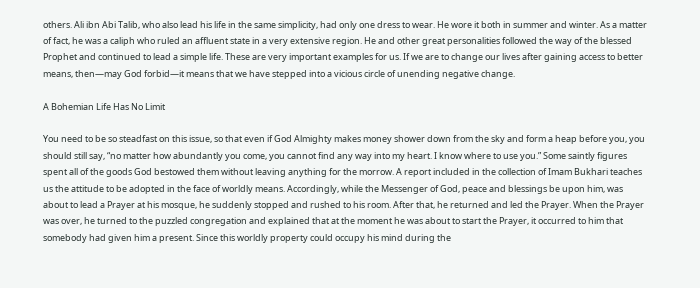others. Ali ibn Abi Talib, who also lead his life in the same simplicity, had only one dress to wear. He wore it both in summer and winter. As a matter of fact, he was a caliph who ruled an affluent state in a very extensive region. He and other great personalities followed the way of the blessed Prophet and continued to lead a simple life. These are very important examples for us. If we are to change our lives after gaining access to better means, then—may God forbid—it means that we have stepped into a vicious circle of unending negative change.

A Bohemian Life Has No Limit

You need to be so steadfast on this issue, so that even if God Almighty makes money shower down from the sky and form a heap before you, you should still say, “no matter how abundantly you come, you cannot find any way into my heart. I know where to use you.” Some saintly figures spent all of the goods God bestowed them without leaving anything for the morrow. A report included in the collection of Imam Bukhari teaches us the attitude to be adopted in the face of worldly means. Accordingly, while the Messenger of God, peace and blessings be upon him, was about to lead a Prayer at his mosque, he suddenly stopped and rushed to his room. After that, he returned and led the Prayer. When the Prayer was over, he turned to the puzzled congregation and explained that at the moment he was about to start the Prayer, it occurred to him that somebody had given him a present. Since this worldly property could occupy his mind during the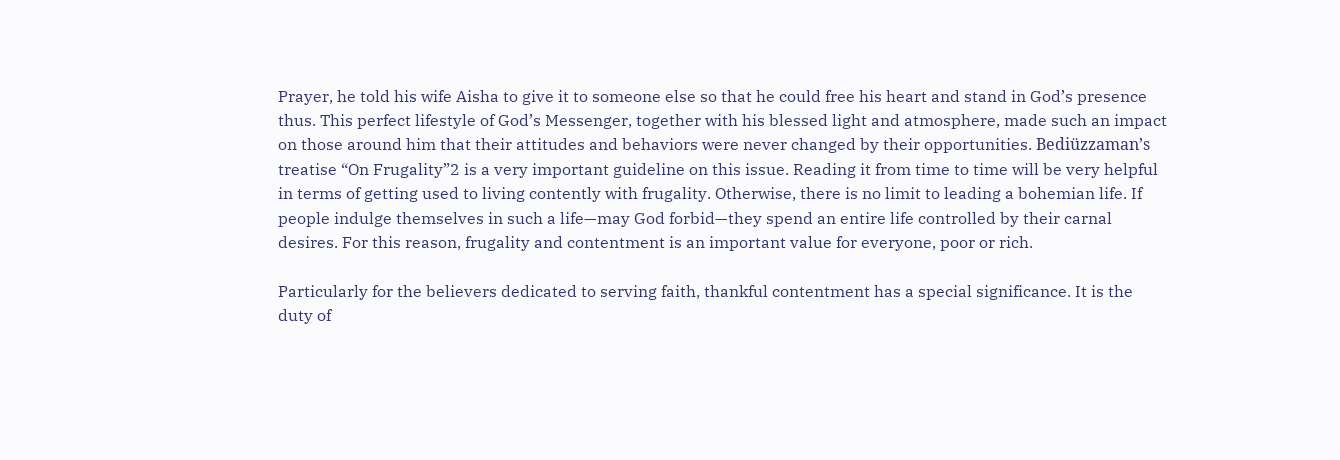Prayer, he told his wife Aisha to give it to someone else so that he could free his heart and stand in God’s presence thus. This perfect lifestyle of God’s Messenger, together with his blessed light and atmosphere, made such an impact on those around him that their attitudes and behaviors were never changed by their opportunities. Bediüzzaman’s treatise “On Frugality”2 is a very important guideline on this issue. Reading it from time to time will be very helpful in terms of getting used to living contently with frugality. Otherwise, there is no limit to leading a bohemian life. If people indulge themselves in such a life—may God forbid—they spend an entire life controlled by their carnal desires. For this reason, frugality and contentment is an important value for everyone, poor or rich.

Particularly for the believers dedicated to serving faith, thankful contentment has a special significance. It is the duty of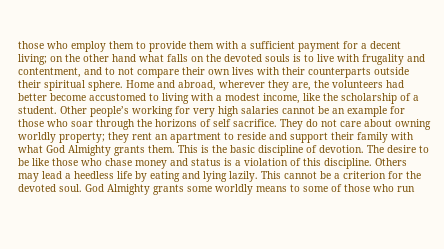those who employ them to provide them with a sufficient payment for a decent living; on the other hand what falls on the devoted souls is to live with frugality and contentment, and to not compare their own lives with their counterparts outside their spiritual sphere. Home and abroad, wherever they are, the volunteers had better become accustomed to living with a modest income, like the scholarship of a student. Other people’s working for very high salaries cannot be an example for those who soar through the horizons of self sacrifice. They do not care about owning worldly property; they rent an apartment to reside and support their family with what God Almighty grants them. This is the basic discipline of devotion. The desire to be like those who chase money and status is a violation of this discipline. Others may lead a heedless life by eating and lying lazily. This cannot be a criterion for the devoted soul. God Almighty grants some worldly means to some of those who run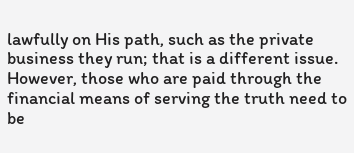lawfully on His path, such as the private business they run; that is a different issue. However, those who are paid through the financial means of serving the truth need to be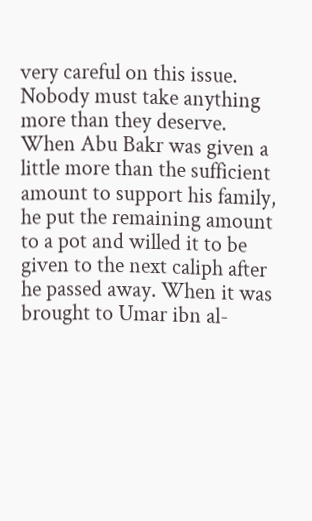very careful on this issue. Nobody must take anything more than they deserve. When Abu Bakr was given a little more than the sufficient amount to support his family, he put the remaining amount to a pot and willed it to be given to the next caliph after he passed away. When it was brought to Umar ibn al-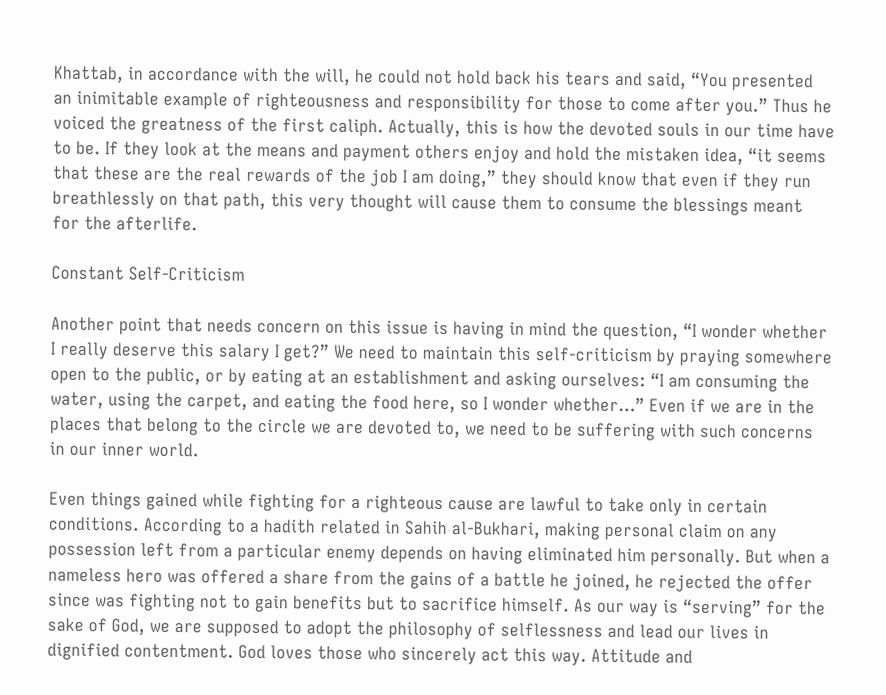Khattab, in accordance with the will, he could not hold back his tears and said, “You presented an inimitable example of righteousness and responsibility for those to come after you.” Thus he voiced the greatness of the first caliph. Actually, this is how the devoted souls in our time have to be. If they look at the means and payment others enjoy and hold the mistaken idea, “it seems that these are the real rewards of the job I am doing,” they should know that even if they run breathlessly on that path, this very thought will cause them to consume the blessings meant for the afterlife.

Constant Self-Criticism

Another point that needs concern on this issue is having in mind the question, “I wonder whether I really deserve this salary I get?” We need to maintain this self-criticism by praying somewhere open to the public, or by eating at an establishment and asking ourselves: “I am consuming the water, using the carpet, and eating the food here, so I wonder whether…” Even if we are in the places that belong to the circle we are devoted to, we need to be suffering with such concerns in our inner world.

Even things gained while fighting for a righteous cause are lawful to take only in certain conditions. According to a hadith related in Sahih al-Bukhari, making personal claim on any possession left from a particular enemy depends on having eliminated him personally. But when a nameless hero was offered a share from the gains of a battle he joined, he rejected the offer since was fighting not to gain benefits but to sacrifice himself. As our way is “serving” for the sake of God, we are supposed to adopt the philosophy of selflessness and lead our lives in dignified contentment. God loves those who sincerely act this way. Attitude and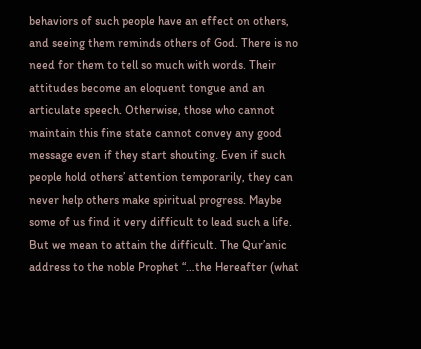behaviors of such people have an effect on others, and seeing them reminds others of God. There is no need for them to tell so much with words. Their attitudes become an eloquent tongue and an articulate speech. Otherwise, those who cannot maintain this fine state cannot convey any good message even if they start shouting. Even if such people hold others’ attention temporarily, they can never help others make spiritual progress. Maybe some of us find it very difficult to lead such a life. But we mean to attain the difficult. The Qur’anic address to the noble Prophet “…the Hereafter (what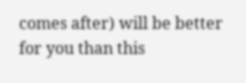comes after) will be better for you than this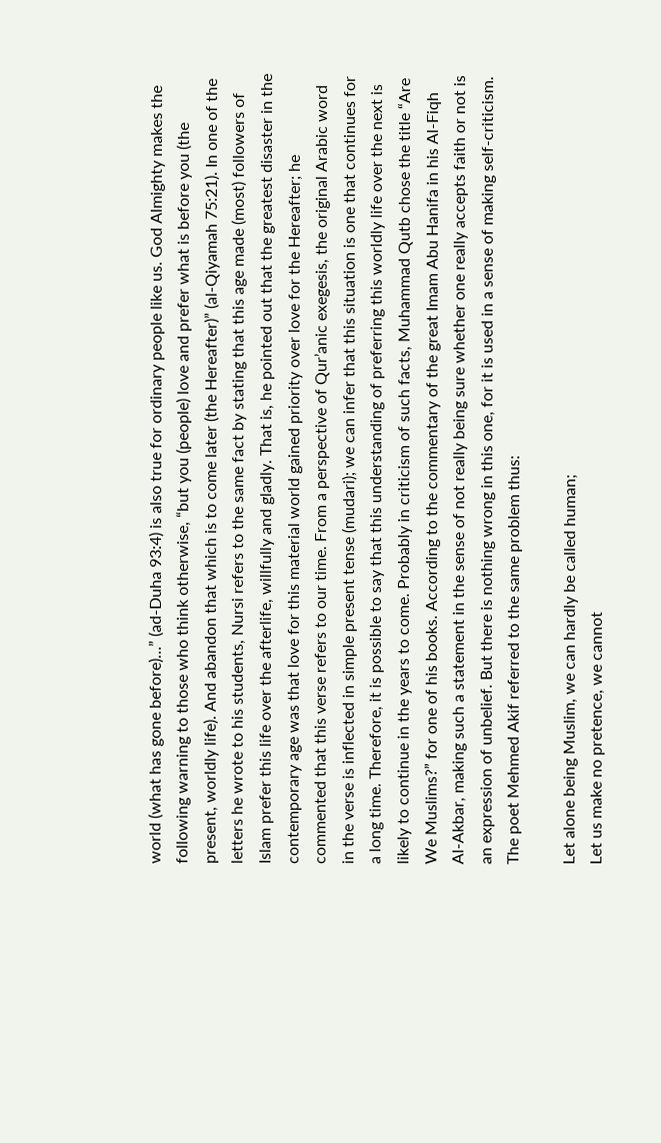world (what has gone before)…” (ad-Duha 93:4) is also true for ordinary people like us. God Almighty makes the following warning to those who think otherwise, “but you (people) love and prefer what is before you (the present, worldly life). And abandon that which is to come later (the Hereafter)” (al-Qiyamah 75:21). In one of the letters he wrote to his students, Nursi refers to the same fact by stating that this age made (most) followers of Islam prefer this life over the afterlife, willfully and gladly. That is, he pointed out that the greatest disaster in the contemporary age was that love for this material world gained priority over love for the Hereafter; he commented that this verse refers to our time. From a perspective of Qur’anic exegesis, the original Arabic word in the verse is inflected in simple present tense (mudari); we can infer that this situation is one that continues for a long time. Therefore, it is possible to say that this understanding of preferring this worldly life over the next is likely to continue in the years to come. Probably in criticism of such facts, Muhammad Qutb chose the title “Are We Muslims?” for one of his books. According to the commentary of the great Imam Abu Hanifa in his Al-Fiqh Al-Akbar, making such a statement in the sense of not really being sure whether one really accepts faith or not is an expression of unbelief. But there is nothing wrong in this one, for it is used in a sense of making self-criticism. The poet Mehmed Akif referred to the same problem thus:

Let alone being Muslim, we can hardly be called human;
Let us make no pretence, we cannot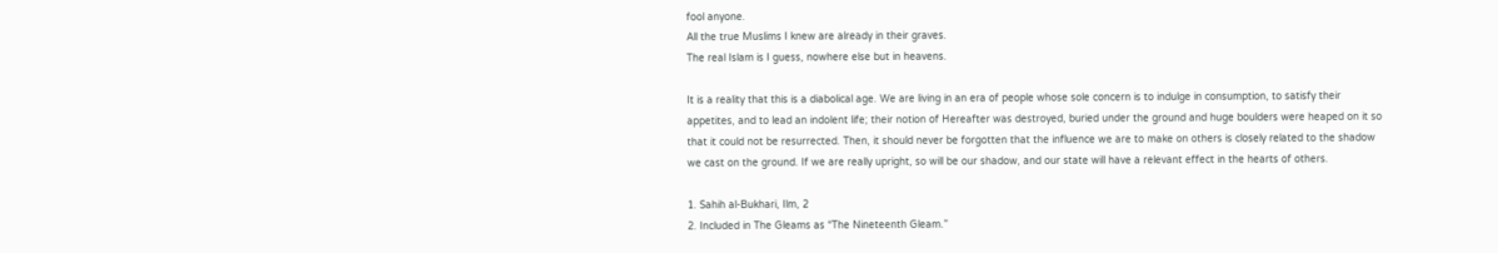fool anyone.
All the true Muslims I knew are already in their graves.
The real Islam is I guess, nowhere else but in heavens.

It is a reality that this is a diabolical age. We are living in an era of people whose sole concern is to indulge in consumption, to satisfy their appetites, and to lead an indolent life; their notion of Hereafter was destroyed, buried under the ground and huge boulders were heaped on it so that it could not be resurrected. Then, it should never be forgotten that the influence we are to make on others is closely related to the shadow we cast on the ground. If we are really upright, so will be our shadow, and our state will have a relevant effect in the hearts of others.

1. Sahih al-Bukhari, Ilm, 2
2. Included in The Gleams as “The Nineteenth Gleam.”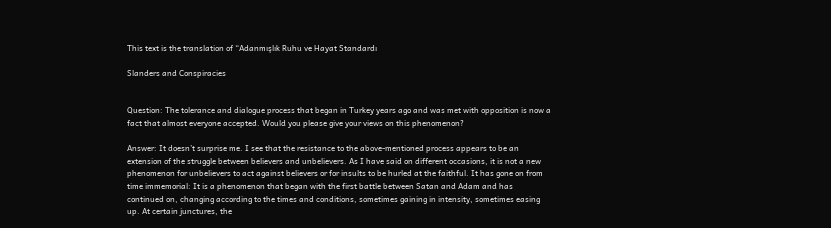This text is the translation of “Adanmışlık Ruhu ve Hayat Standardı

Slanders and Conspiracies


Question: The tolerance and dialogue process that began in Turkey years ago and was met with opposition is now a fact that almost everyone accepted. Would you please give your views on this phenomenon?

Answer: It doesn’t surprise me. I see that the resistance to the above-mentioned process appears to be an extension of the struggle between believers and unbelievers. As I have said on different occasions, it is not a new phenomenon for unbelievers to act against believers or for insults to be hurled at the faithful. It has gone on from time immemorial: It is a phenomenon that began with the first battle between Satan and Adam and has continued on, changing according to the times and conditions, sometimes gaining in intensity, sometimes easing up. At certain junctures, the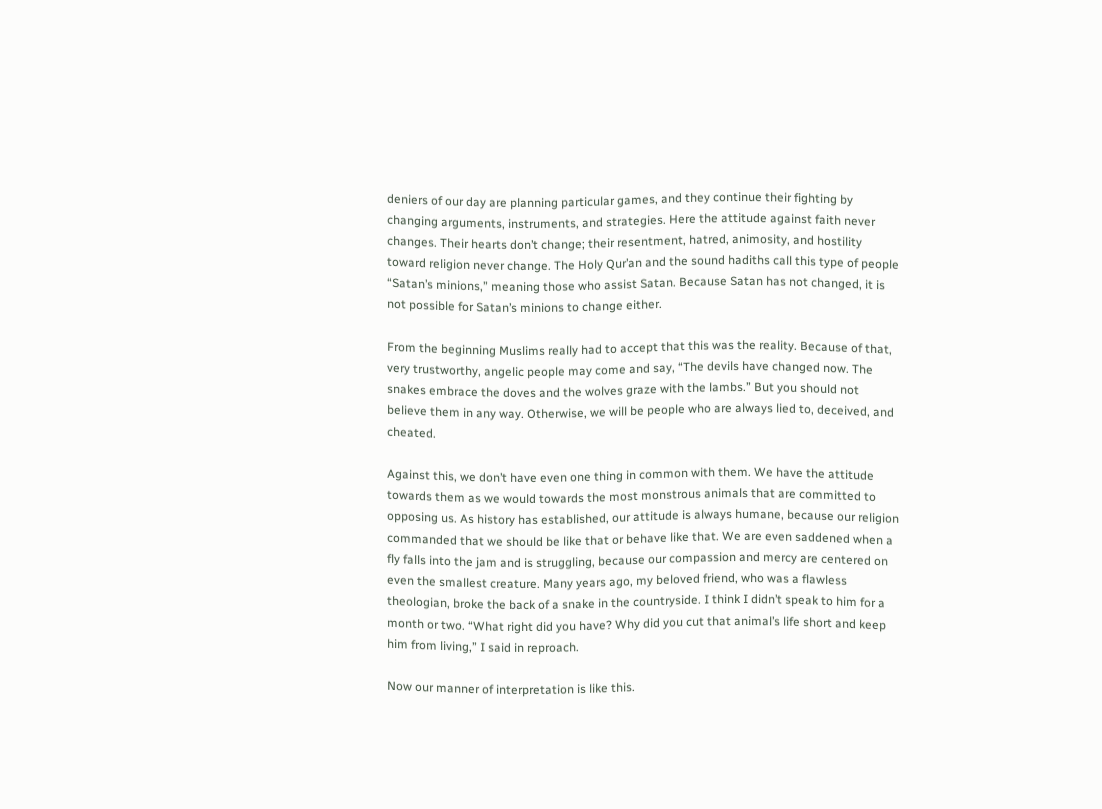deniers of our day are planning particular games, and they continue their fighting by changing arguments, instruments, and strategies. Here the attitude against faith never changes. Their hearts don’t change; their resentment, hatred, animosity, and hostility toward religion never change. The Holy Qur’an and the sound hadiths call this type of people “Satan’s minions,” meaning those who assist Satan. Because Satan has not changed, it is not possible for Satan’s minions to change either.

From the beginning Muslims really had to accept that this was the reality. Because of that, very trustworthy, angelic people may come and say, “The devils have changed now. The snakes embrace the doves and the wolves graze with the lambs.” But you should not believe them in any way. Otherwise, we will be people who are always lied to, deceived, and cheated.

Against this, we don’t have even one thing in common with them. We have the attitude towards them as we would towards the most monstrous animals that are committed to opposing us. As history has established, our attitude is always humane, because our religion commanded that we should be like that or behave like that. We are even saddened when a fly falls into the jam and is struggling, because our compassion and mercy are centered on even the smallest creature. Many years ago, my beloved friend, who was a flawless theologian, broke the back of a snake in the countryside. I think I didn’t speak to him for a month or two. “What right did you have? Why did you cut that animal’s life short and keep him from living,” I said in reproach.

Now our manner of interpretation is like this.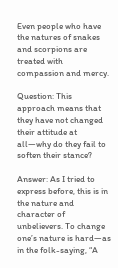Even people who have the natures of snakes and scorpions are treated with compassion and mercy.

Question: This approach means that they have not changed their attitude at all—why do they fail to soften their stance?

Answer: As I tried to express before, this is in the nature and character of unbelievers. To change one’s nature is hard—as in the folk-saying, “A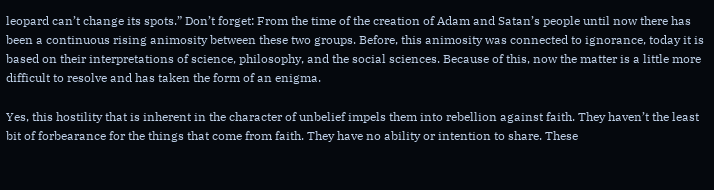leopard can’t change its spots.” Don’t forget: From the time of the creation of Adam and Satan’s people until now there has been a continuous rising animosity between these two groups. Before, this animosity was connected to ignorance, today it is based on their interpretations of science, philosophy, and the social sciences. Because of this, now the matter is a little more difficult to resolve and has taken the form of an enigma.

Yes, this hostility that is inherent in the character of unbelief impels them into rebellion against faith. They haven’t the least bit of forbearance for the things that come from faith. They have no ability or intention to share. These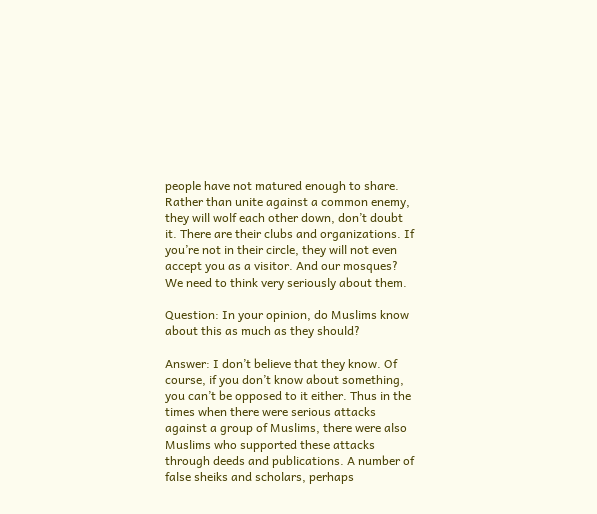people have not matured enough to share. Rather than unite against a common enemy, they will wolf each other down, don’t doubt it. There are their clubs and organizations. If you’re not in their circle, they will not even accept you as a visitor. And our mosques? We need to think very seriously about them.

Question: In your opinion, do Muslims know about this as much as they should?

Answer: I don’t believe that they know. Of course, if you don’t know about something, you can’t be opposed to it either. Thus in the times when there were serious attacks against a group of Muslims, there were also Muslims who supported these attacks through deeds and publications. A number of false sheiks and scholars, perhaps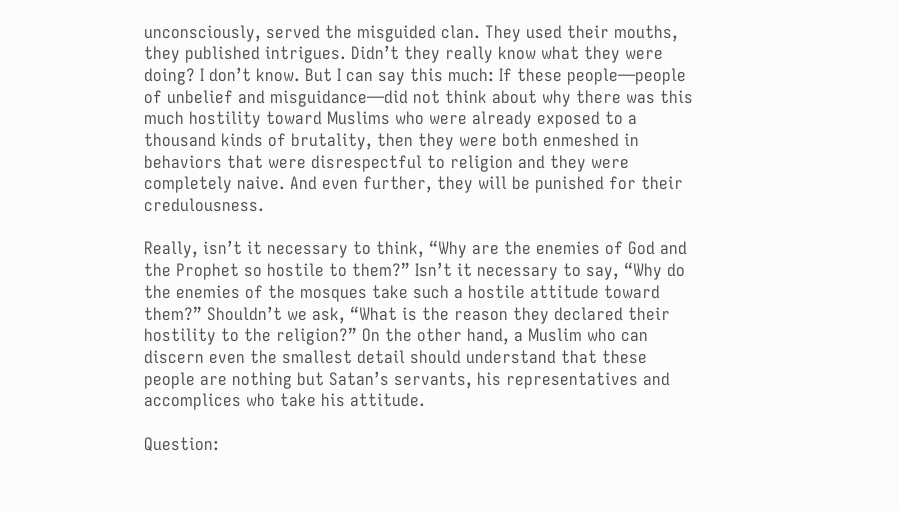unconsciously, served the misguided clan. They used their mouths, they published intrigues. Didn’t they really know what they were doing? I don’t know. But I can say this much: If these people—people of unbelief and misguidance—did not think about why there was this much hostility toward Muslims who were already exposed to a thousand kinds of brutality, then they were both enmeshed in behaviors that were disrespectful to religion and they were completely naive. And even further, they will be punished for their credulousness.

Really, isn’t it necessary to think, “Why are the enemies of God and the Prophet so hostile to them?” Isn’t it necessary to say, “Why do the enemies of the mosques take such a hostile attitude toward them?” Shouldn’t we ask, “What is the reason they declared their hostility to the religion?” On the other hand, a Muslim who can discern even the smallest detail should understand that these people are nothing but Satan’s servants, his representatives and accomplices who take his attitude.

Question: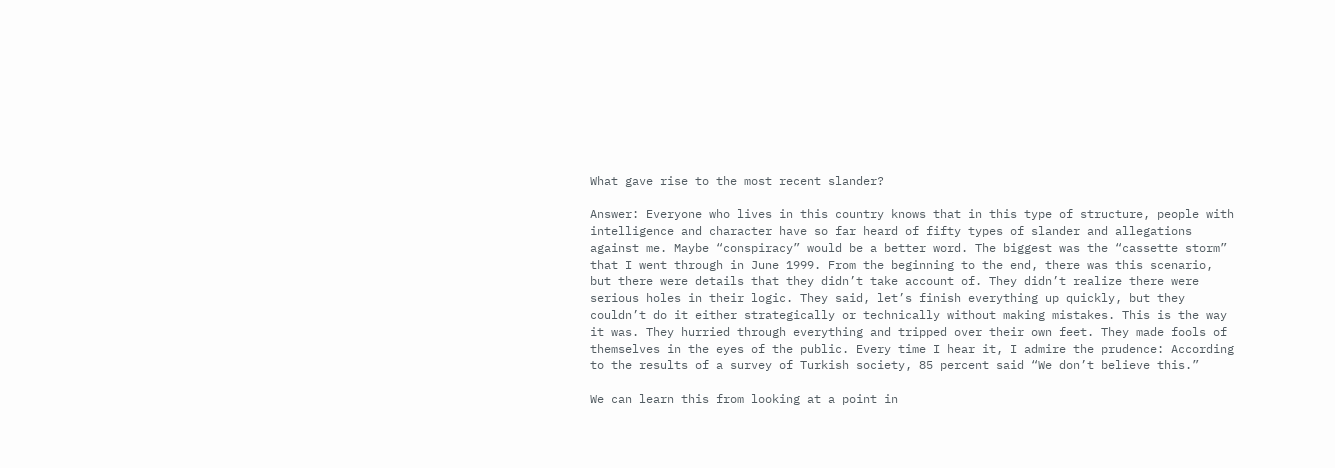What gave rise to the most recent slander?

Answer: Everyone who lives in this country knows that in this type of structure, people with intelligence and character have so far heard of fifty types of slander and allegations against me. Maybe “conspiracy” would be a better word. The biggest was the “cassette storm” that I went through in June 1999. From the beginning to the end, there was this scenario, but there were details that they didn’t take account of. They didn’t realize there were serious holes in their logic. They said, let’s finish everything up quickly, but they couldn’t do it either strategically or technically without making mistakes. This is the way it was. They hurried through everything and tripped over their own feet. They made fools of themselves in the eyes of the public. Every time I hear it, I admire the prudence: According to the results of a survey of Turkish society, 85 percent said “We don’t believe this.”

We can learn this from looking at a point in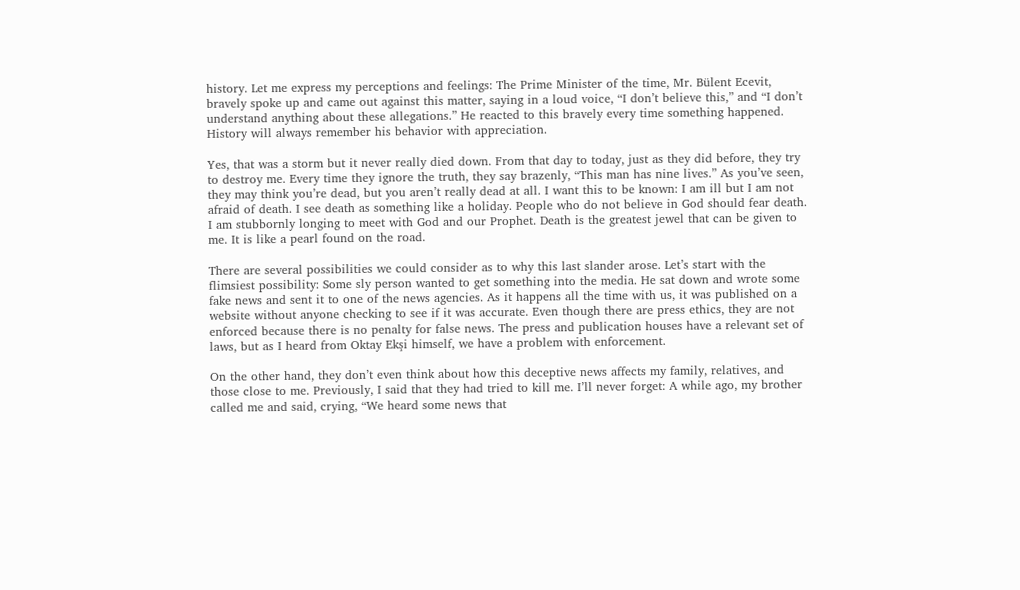history. Let me express my perceptions and feelings: The Prime Minister of the time, Mr. Bülent Ecevit, bravely spoke up and came out against this matter, saying in a loud voice, “I don’t believe this,” and “I don’t understand anything about these allegations.” He reacted to this bravely every time something happened. History will always remember his behavior with appreciation.

Yes, that was a storm but it never really died down. From that day to today, just as they did before, they try to destroy me. Every time they ignore the truth, they say brazenly, “This man has nine lives.” As you’ve seen, they may think you’re dead, but you aren’t really dead at all. I want this to be known: I am ill but I am not afraid of death. I see death as something like a holiday. People who do not believe in God should fear death. I am stubbornly longing to meet with God and our Prophet. Death is the greatest jewel that can be given to me. It is like a pearl found on the road.

There are several possibilities we could consider as to why this last slander arose. Let’s start with the flimsiest possibility: Some sly person wanted to get something into the media. He sat down and wrote some fake news and sent it to one of the news agencies. As it happens all the time with us, it was published on a website without anyone checking to see if it was accurate. Even though there are press ethics, they are not enforced because there is no penalty for false news. The press and publication houses have a relevant set of laws, but as I heard from Oktay Ekşi himself, we have a problem with enforcement.

On the other hand, they don’t even think about how this deceptive news affects my family, relatives, and those close to me. Previously, I said that they had tried to kill me. I’ll never forget: A while ago, my brother called me and said, crying, “We heard some news that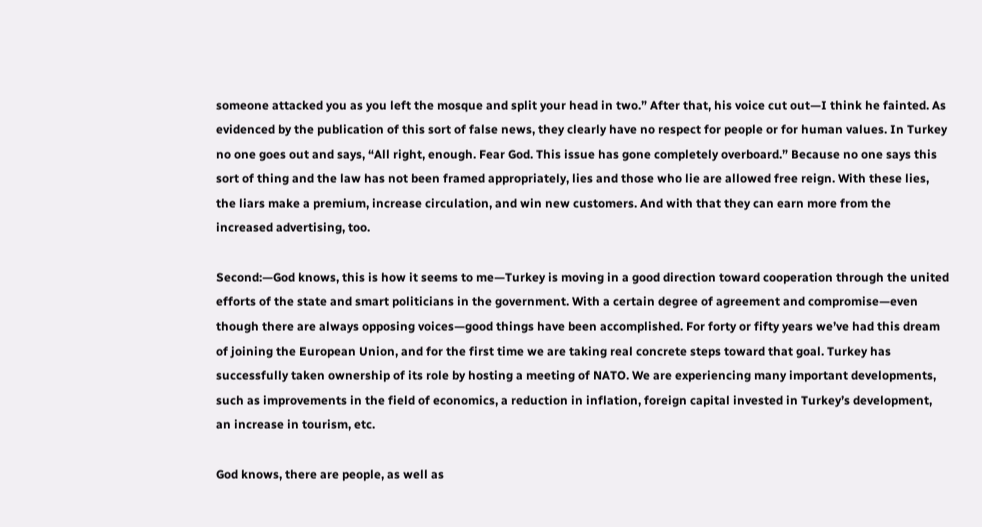someone attacked you as you left the mosque and split your head in two.” After that, his voice cut out—I think he fainted. As evidenced by the publication of this sort of false news, they clearly have no respect for people or for human values. In Turkey no one goes out and says, “All right, enough. Fear God. This issue has gone completely overboard.” Because no one says this sort of thing and the law has not been framed appropriately, lies and those who lie are allowed free reign. With these lies, the liars make a premium, increase circulation, and win new customers. And with that they can earn more from the increased advertising, too.

Second:—God knows, this is how it seems to me—Turkey is moving in a good direction toward cooperation through the united efforts of the state and smart politicians in the government. With a certain degree of agreement and compromise—even though there are always opposing voices—good things have been accomplished. For forty or fifty years we’ve had this dream of joining the European Union, and for the first time we are taking real concrete steps toward that goal. Turkey has successfully taken ownership of its role by hosting a meeting of NATO. We are experiencing many important developments, such as improvements in the field of economics, a reduction in inflation, foreign capital invested in Turkey’s development, an increase in tourism, etc.

God knows, there are people, as well as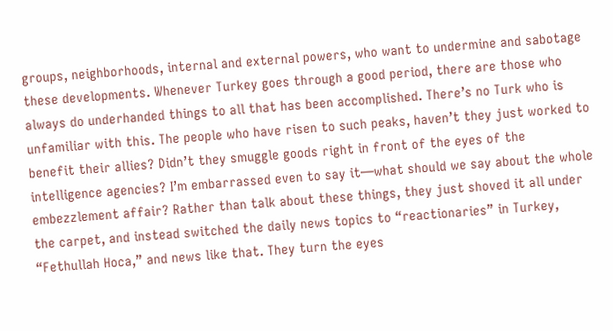groups, neighborhoods, internal and external powers, who want to undermine and sabotage these developments. Whenever Turkey goes through a good period, there are those who always do underhanded things to all that has been accomplished. There’s no Turk who is unfamiliar with this. The people who have risen to such peaks, haven’t they just worked to benefit their allies? Didn’t they smuggle goods right in front of the eyes of the intelligence agencies? I’m embarrassed even to say it—what should we say about the whole embezzlement affair? Rather than talk about these things, they just shoved it all under the carpet, and instead switched the daily news topics to “reactionaries” in Turkey, “Fethullah Hoca,” and news like that. They turn the eyes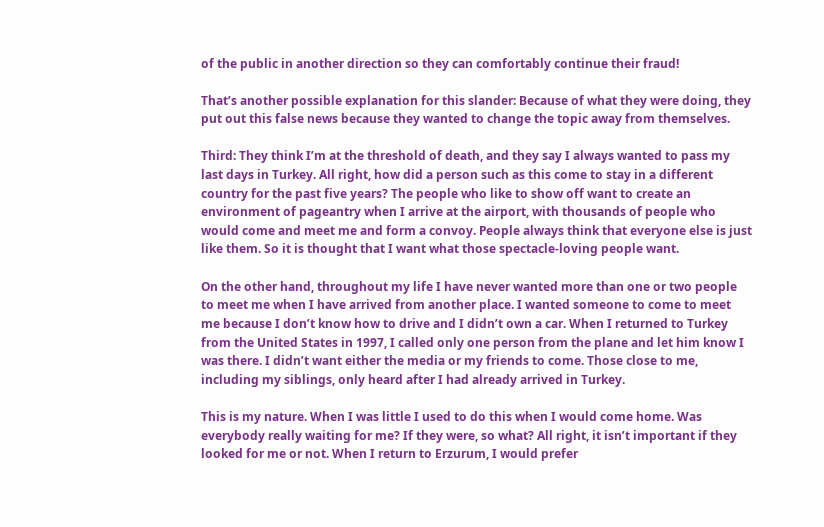of the public in another direction so they can comfortably continue their fraud!

That’s another possible explanation for this slander: Because of what they were doing, they put out this false news because they wanted to change the topic away from themselves.

Third: They think I’m at the threshold of death, and they say I always wanted to pass my last days in Turkey. All right, how did a person such as this come to stay in a different country for the past five years? The people who like to show off want to create an environment of pageantry when I arrive at the airport, with thousands of people who would come and meet me and form a convoy. People always think that everyone else is just like them. So it is thought that I want what those spectacle-loving people want.

On the other hand, throughout my life I have never wanted more than one or two people to meet me when I have arrived from another place. I wanted someone to come to meet me because I don’t know how to drive and I didn’t own a car. When I returned to Turkey from the United States in 1997, I called only one person from the plane and let him know I was there. I didn’t want either the media or my friends to come. Those close to me, including my siblings, only heard after I had already arrived in Turkey.

This is my nature. When I was little I used to do this when I would come home. Was everybody really waiting for me? If they were, so what? All right, it isn’t important if they looked for me or not. When I return to Erzurum, I would prefer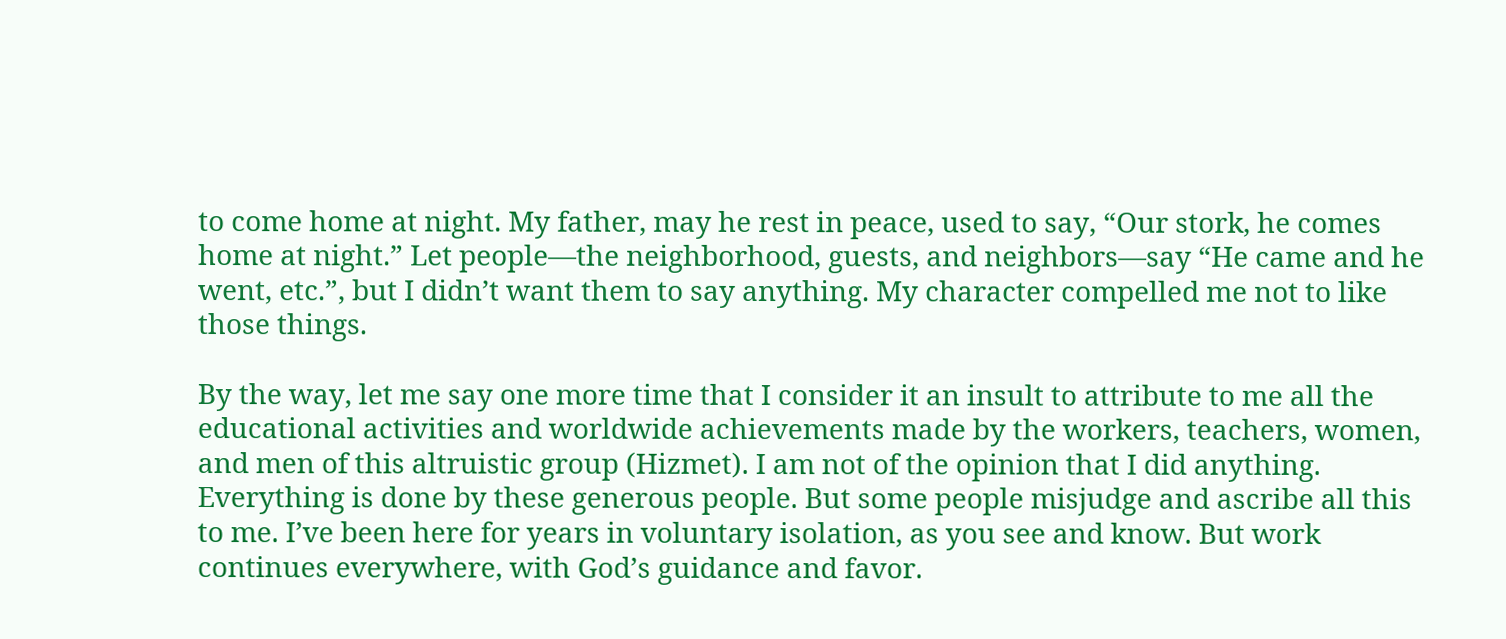to come home at night. My father, may he rest in peace, used to say, “Our stork, he comes home at night.” Let people—the neighborhood, guests, and neighbors—say “He came and he went, etc.”, but I didn’t want them to say anything. My character compelled me not to like those things.

By the way, let me say one more time that I consider it an insult to attribute to me all the educational activities and worldwide achievements made by the workers, teachers, women, and men of this altruistic group (Hizmet). I am not of the opinion that I did anything. Everything is done by these generous people. But some people misjudge and ascribe all this to me. I’ve been here for years in voluntary isolation, as you see and know. But work continues everywhere, with God’s guidance and favor.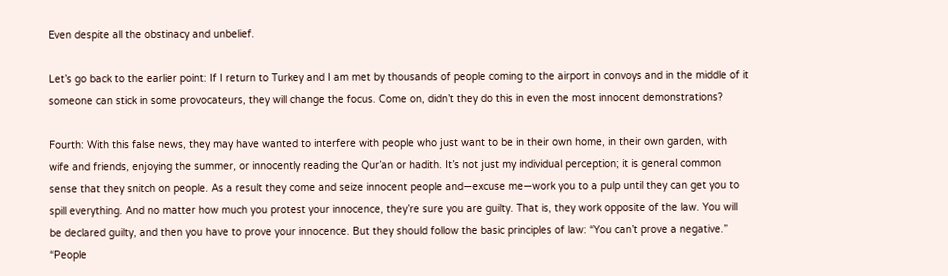Even despite all the obstinacy and unbelief.

Let’s go back to the earlier point: If I return to Turkey and I am met by thousands of people coming to the airport in convoys and in the middle of it someone can stick in some provocateurs, they will change the focus. Come on, didn’t they do this in even the most innocent demonstrations?

Fourth: With this false news, they may have wanted to interfere with people who just want to be in their own home, in their own garden, with wife and friends, enjoying the summer, or innocently reading the Qur’an or hadith. It’s not just my individual perception; it is general common sense that they snitch on people. As a result they come and seize innocent people and—excuse me—work you to a pulp until they can get you to spill everything. And no matter how much you protest your innocence, they’re sure you are guilty. That is, they work opposite of the law. You will be declared guilty, and then you have to prove your innocence. But they should follow the basic principles of law: “You can’t prove a negative.” “People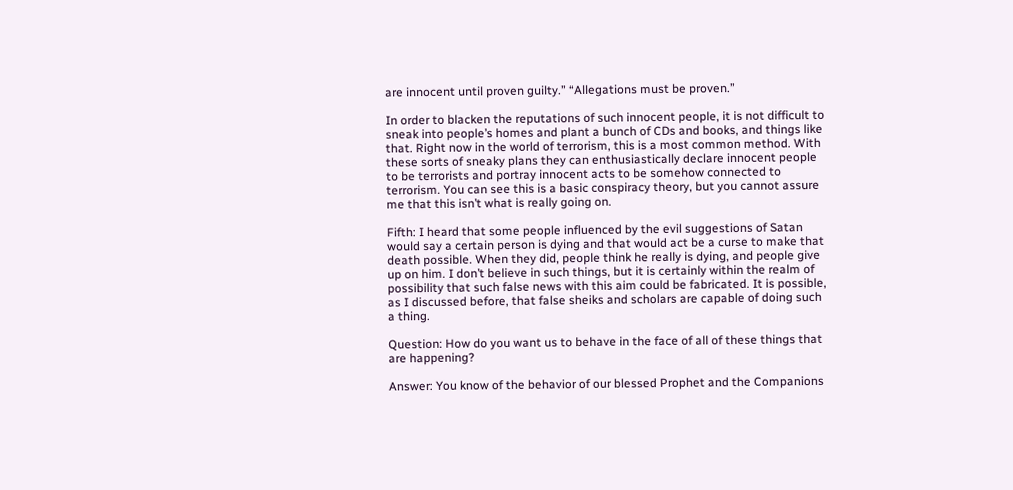are innocent until proven guilty.” “Allegations must be proven.”

In order to blacken the reputations of such innocent people, it is not difficult to sneak into people’s homes and plant a bunch of CDs and books, and things like that. Right now in the world of terrorism, this is a most common method. With these sorts of sneaky plans they can enthusiastically declare innocent people to be terrorists and portray innocent acts to be somehow connected to terrorism. You can see this is a basic conspiracy theory, but you cannot assure me that this isn’t what is really going on.

Fifth: I heard that some people influenced by the evil suggestions of Satan would say a certain person is dying and that would act be a curse to make that death possible. When they did, people think he really is dying, and people give up on him. I don’t believe in such things, but it is certainly within the realm of possibility that such false news with this aim could be fabricated. It is possible, as I discussed before, that false sheiks and scholars are capable of doing such a thing.

Question: How do you want us to behave in the face of all of these things that are happening?

Answer: You know of the behavior of our blessed Prophet and the Companions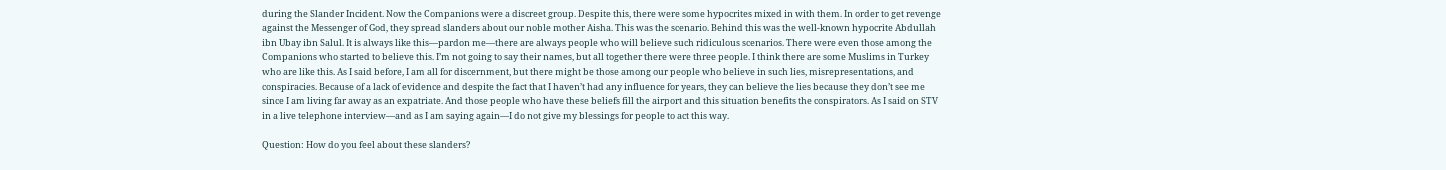during the Slander Incident. Now the Companions were a discreet group. Despite this, there were some hypocrites mixed in with them. In order to get revenge against the Messenger of God, they spread slanders about our noble mother Aisha. This was the scenario. Behind this was the well-known hypocrite Abdullah ibn Ubay ibn Salul. It is always like this—pardon me—there are always people who will believe such ridiculous scenarios. There were even those among the Companions who started to believe this. I’m not going to say their names, but all together there were three people. I think there are some Muslims in Turkey who are like this. As I said before, I am all for discernment, but there might be those among our people who believe in such lies, misrepresentations, and conspiracies. Because of a lack of evidence and despite the fact that I haven’t had any influence for years, they can believe the lies because they don’t see me since I am living far away as an expatriate. And those people who have these beliefs fill the airport and this situation benefits the conspirators. As I said on STV in a live telephone interview—and as I am saying again—I do not give my blessings for people to act this way.

Question: How do you feel about these slanders?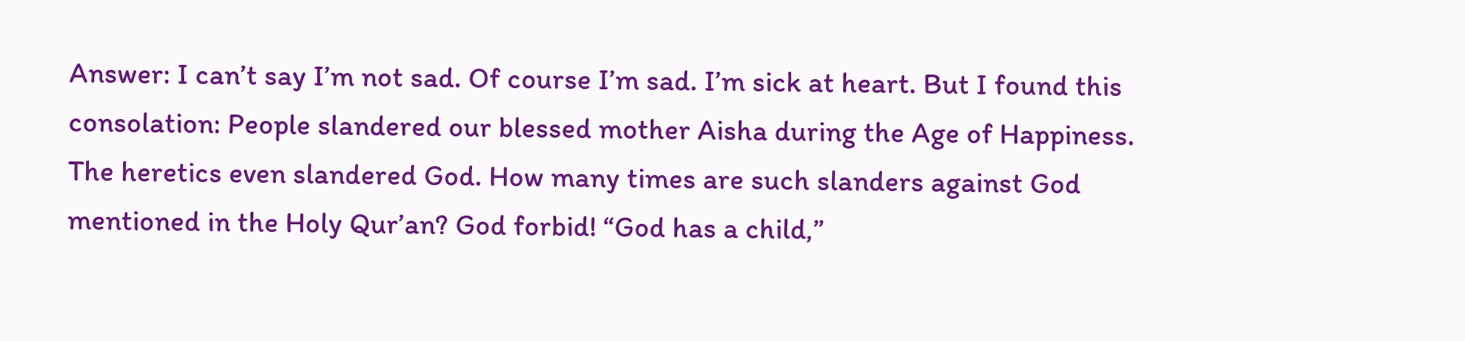Answer: I can’t say I’m not sad. Of course I’m sad. I’m sick at heart. But I found this consolation: People slandered our blessed mother Aisha during the Age of Happiness. The heretics even slandered God. How many times are such slanders against God mentioned in the Holy Qur’an? God forbid! “God has a child,”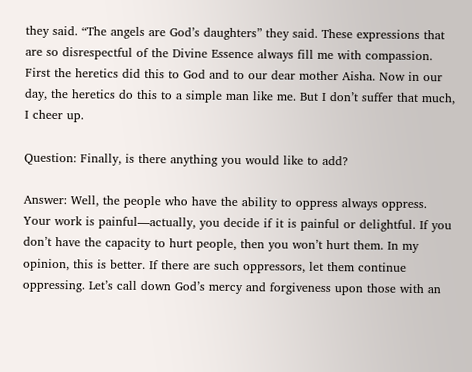they said. “The angels are God’s daughters” they said. These expressions that are so disrespectful of the Divine Essence always fill me with compassion. First the heretics did this to God and to our dear mother Aisha. Now in our day, the heretics do this to a simple man like me. But I don’t suffer that much, I cheer up.

Question: Finally, is there anything you would like to add?

Answer: Well, the people who have the ability to oppress always oppress. Your work is painful—actually, you decide if it is painful or delightful. If you don’t have the capacity to hurt people, then you won’t hurt them. In my opinion, this is better. If there are such oppressors, let them continue oppressing. Let’s call down God’s mercy and forgiveness upon those with an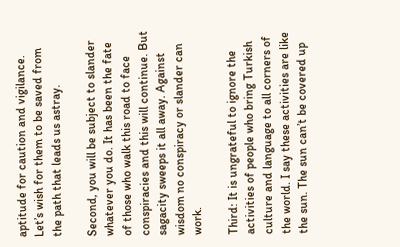aptitude for caution and vigilance. Let’s wish for them to be saved from the path that leads us astray.

Second, you will be subject to slander whatever you do. It has been the fate of those who walk this road to face conspiracies and this will continue. But sagacity sweeps it all away. Against wisdom no conspiracy or slander can work.

Third: It is ungrateful to ignore the activities of people who bring Turkish culture and language to all corners of the world. I say these activities are like the sun. The sun can’t be covered up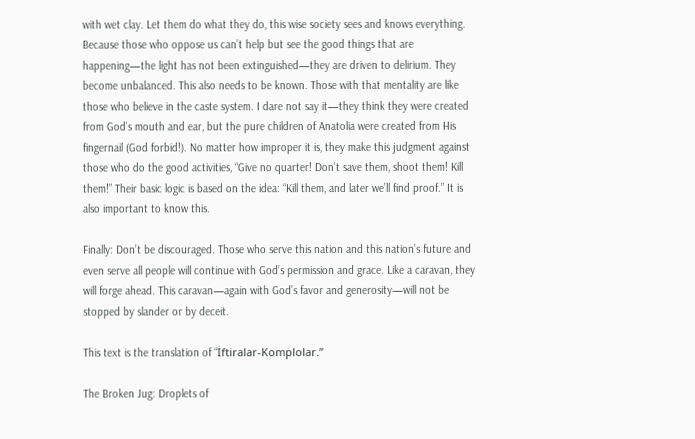with wet clay. Let them do what they do, this wise society sees and knows everything. Because those who oppose us can’t help but see the good things that are happening—the light has not been extinguished—they are driven to delirium. They become unbalanced. This also needs to be known. Those with that mentality are like those who believe in the caste system. I dare not say it—they think they were created from God’s mouth and ear, but the pure children of Anatolia were created from His fingernail (God forbid!). No matter how improper it is, they make this judgment against those who do the good activities, “Give no quarter! Don’t save them, shoot them! Kill them!” Their basic logic is based on the idea: “Kill them, and later we’ll find proof.” It is also important to know this.

Finally: Don’t be discouraged. Those who serve this nation and this nation’s future and even serve all people will continue with God’s permission and grace. Like a caravan, they will forge ahead. This caravan—again with God’s favor and generosity—will not be stopped by slander or by deceit.

This text is the translation of “İftiralar-Komplolar.”

The Broken Jug: Droplets of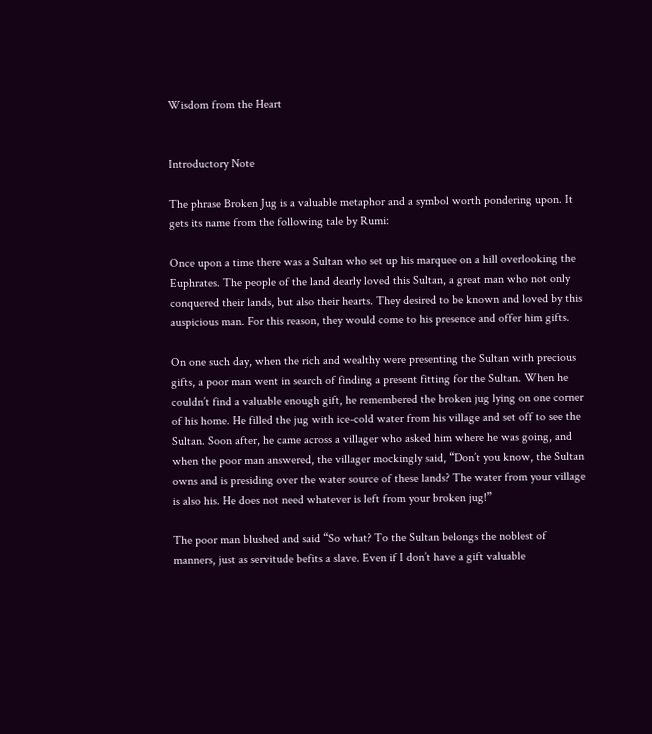Wisdom from the Heart


Introductory Note

The phrase Broken Jug is a valuable metaphor and a symbol worth pondering upon. It gets its name from the following tale by Rumi:

Once upon a time there was a Sultan who set up his marquee on a hill overlooking the Euphrates. The people of the land dearly loved this Sultan, a great man who not only conquered their lands, but also their hearts. They desired to be known and loved by this auspicious man. For this reason, they would come to his presence and offer him gifts.

On one such day, when the rich and wealthy were presenting the Sultan with precious gifts, a poor man went in search of finding a present fitting for the Sultan. When he couldn’t find a valuable enough gift, he remembered the broken jug lying on one corner of his home. He filled the jug with ice-cold water from his village and set off to see the Sultan. Soon after, he came across a villager who asked him where he was going, and when the poor man answered, the villager mockingly said, “Don’t you know, the Sultan owns and is presiding over the water source of these lands? The water from your village is also his. He does not need whatever is left from your broken jug!”

The poor man blushed and said “So what? To the Sultan belongs the noblest of manners, just as servitude befits a slave. Even if I don’t have a gift valuable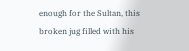enough for the Sultan, this broken jug filled with his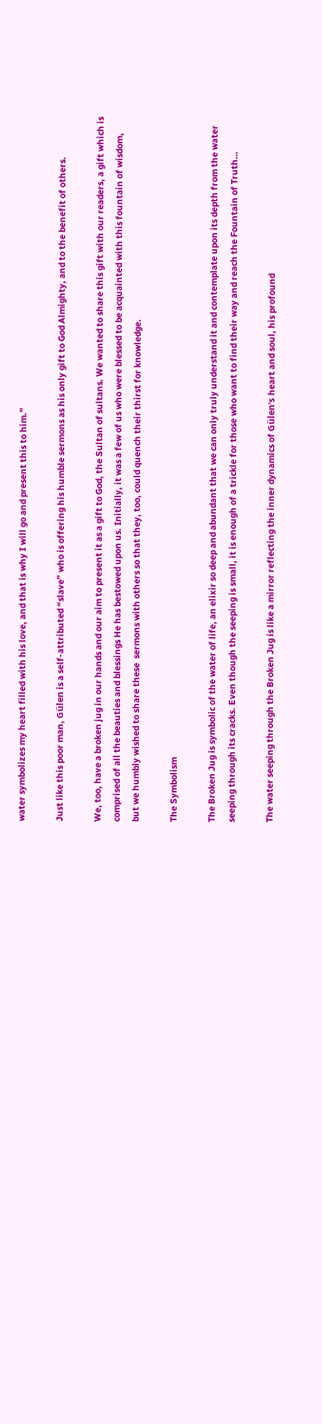water symbolizes my heart filled with his love, and that is why I will go and present this to him.”

Just like this poor man, Gülen is a self-attributed “slave” who is offering his humble sermons as his only gift to God Almighty, and to the benefit of others.

We, too, have a broken jug in our hands and our aim to present it as a gift to God, the Sultan of sultans. We wanted to share this gift with our readers, a gift which is comprised of all the beauties and blessings He has bestowed upon us. Initially, it was a few of us who were blessed to be acquainted with this fountain of wisdom, but we humbly wished to share these  sermons with others so that they, too, could quench their thirst for knowledge.

The Symbolism

The Broken Jug is symbolic of the water of life, an elixir so deep and abundant that we can only truly understand it and contemplate upon its depth from the water seeping through its cracks. Even though the seeping is small, it is enough of a trickle for those who want to find their way and reach the Fountain of Truth…

The water seeping through the Broken Jug is like a mirror reflecting the inner dynamics of Gülen’s heart and soul, his profound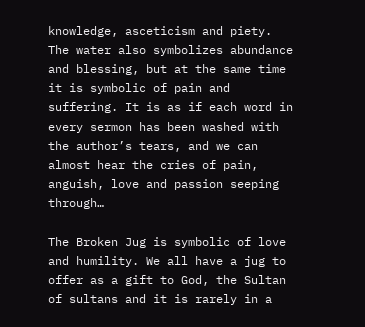knowledge, asceticism and piety. The water also symbolizes abundance and blessing, but at the same time it is symbolic of pain and suffering. It is as if each word in every sermon has been washed with the author’s tears, and we can almost hear the cries of pain, anguish, love and passion seeping through…

The Broken Jug is symbolic of love and humility. We all have a jug to offer as a gift to God, the Sultan of sultans and it is rarely in a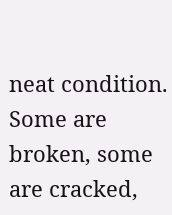neat condition. Some are broken, some are cracked,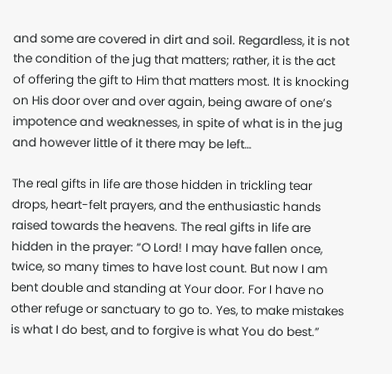and some are covered in dirt and soil. Regardless, it is not the condition of the jug that matters; rather, it is the act of offering the gift to Him that matters most. It is knocking on His door over and over again, being aware of one’s impotence and weaknesses, in spite of what is in the jug and however little of it there may be left…

The real gifts in life are those hidden in trickling tear drops, heart-felt prayers, and the enthusiastic hands raised towards the heavens. The real gifts in life are hidden in the prayer: “O Lord! I may have fallen once, twice, so many times to have lost count. But now I am bent double and standing at Your door. For I have no other refuge or sanctuary to go to. Yes, to make mistakes is what I do best, and to forgive is what You do best.”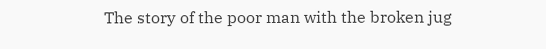The story of the poor man with the broken jug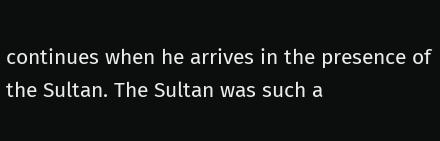continues when he arrives in the presence of the Sultan. The Sultan was such a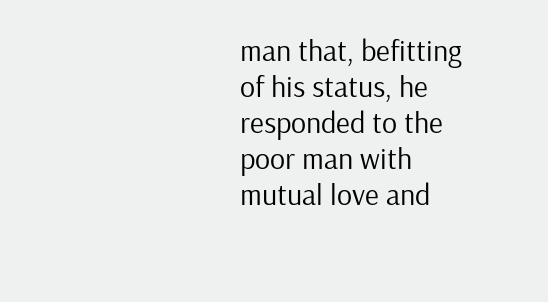man that, befitting of his status, he responded to the poor man with mutual love and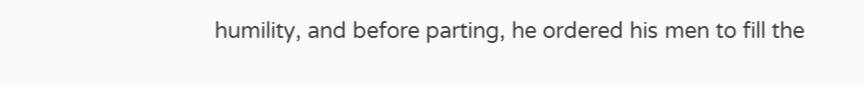humility, and before parting, he ordered his men to fill the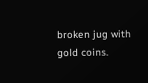broken jug with gold coins.